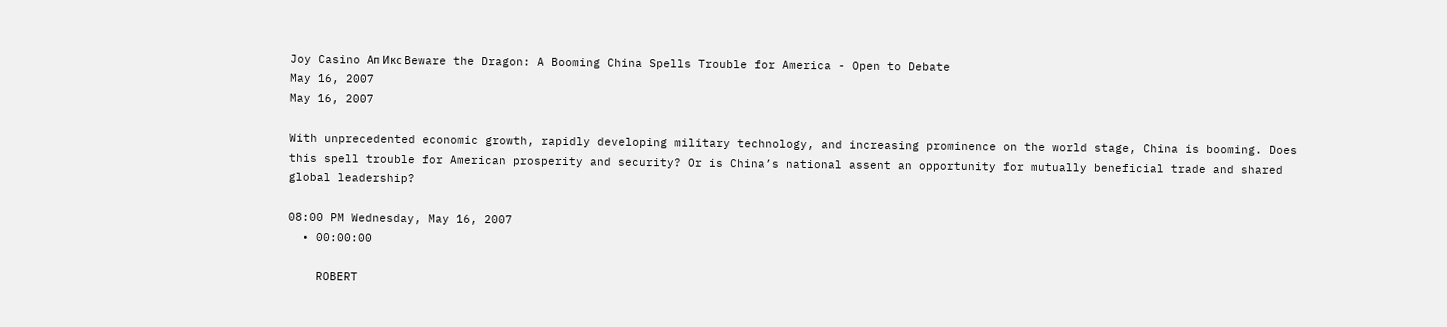Joy Casino Ап Икс Beware the Dragon: A Booming China Spells Trouble for America - Open to Debate
May 16, 2007
May 16, 2007

With unprecedented economic growth, rapidly developing military technology, and increasing prominence on the world stage, China is booming. Does this spell trouble for American prosperity and security? Or is China’s national assent an opportunity for mutually beneficial trade and shared global leadership?

08:00 PM Wednesday, May 16, 2007
  • 00:00:00

    ROBERT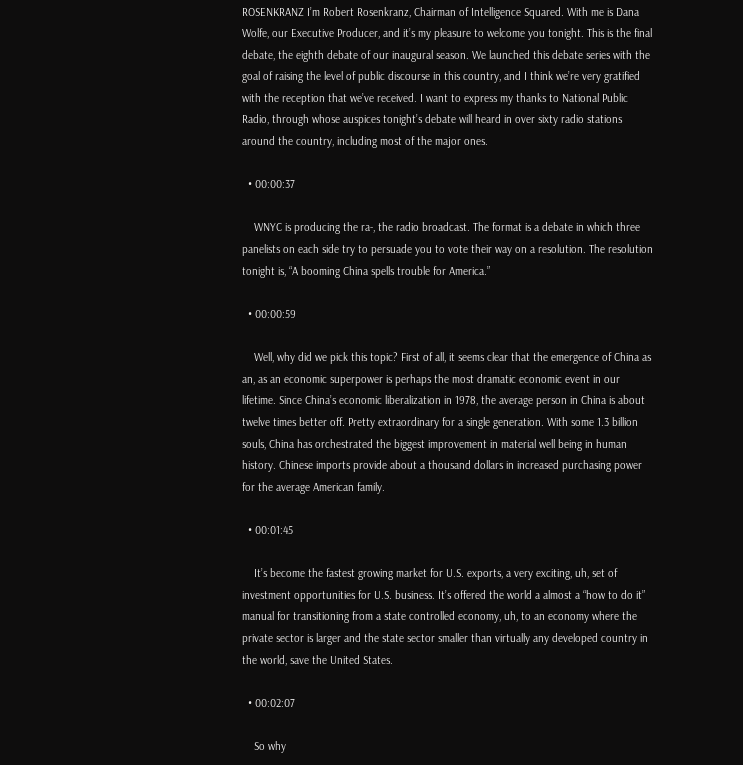ROSENKRANZ I’m Robert Rosenkranz, Chairman of Intelligence Squared. With me is Dana Wolfe, our Executive Producer, and it’s my pleasure to welcome you tonight. This is the final debate, the eighth debate of our inaugural season. We launched this debate series with the goal of raising the level of public discourse in this country, and I think we’re very gratified with the reception that we’ve received. I want to express my thanks to National Public Radio, through whose auspices tonight’s debate will heard in over sixty radio stations around the country, including most of the major ones.

  • 00:00:37

    WNYC is producing the ra-, the radio broadcast. The format is a debate in which three panelists on each side try to persuade you to vote their way on a resolution. The resolution tonight is, “A booming China spells trouble for America.”

  • 00:00:59

    Well, why did we pick this topic? First of all, it seems clear that the emergence of China as an, as an economic superpower is perhaps the most dramatic economic event in our lifetime. Since China’s economic liberalization in 1978, the average person in China is about twelve times better off. Pretty extraordinary for a single generation. With some 1.3 billion souls, China has orchestrated the biggest improvement in material well being in human history. Chinese imports provide about a thousand dollars in increased purchasing power for the average American family.

  • 00:01:45

    It’s become the fastest growing market for U.S. exports, a very exciting, uh, set of investment opportunities for U.S. business. It’s offered the world a almost a “how to do it” manual for transitioning from a state controlled economy, uh, to an economy where the private sector is larger and the state sector smaller than virtually any developed country in the world, save the United States.

  • 00:02:07

    So why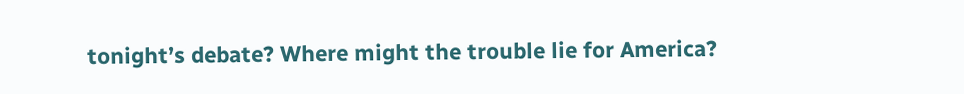tonight’s debate? Where might the trouble lie for America?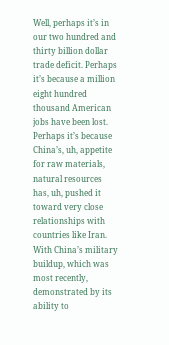Well, perhaps it’s in our two hundred and thirty billion dollar trade deficit. Perhaps it’s because a million eight hundred thousand American jobs have been lost. Perhaps it’s because China’s, uh, appetite for raw materials, natural resources has, uh, pushed it toward very close relationships with countries like Iran. With China’s military buildup, which was most recently, demonstrated by its ability to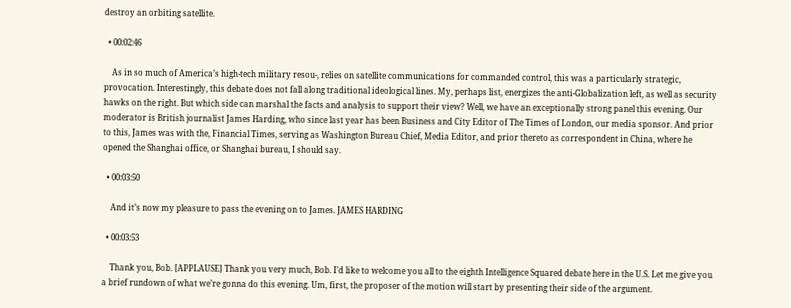destroy an orbiting satellite.

  • 00:02:46

    As in so much of America’s high-tech military resou-, relies on satellite communications for commanded control, this was a particularly strategic, provocation. Interestingly, this debate does not fall along traditional ideological lines. My, perhaps list, energizes the anti-Globalization left, as well as security hawks on the right. But which side can marshal the facts and analysis to support their view? Well, we have an exceptionally strong panel this evening. Our moderator is British journalist James Harding, who since last year has been Business and City Editor of The Times of London, our media sponsor. And prior to this, James was with the, Financial Times, serving as Washington Bureau Chief, Media Editor, and prior thereto as correspondent in China, where he opened the Shanghai office, or Shanghai bureau, I should say.

  • 00:03:50

    And it’s now my pleasure to pass the evening on to James. JAMES HARDING

  • 00:03:53

    Thank you, Bob. [APPLAUSE] Thank you very much, Bob. I’d like to welcome you all to the eighth Intelligence Squared debate here in the U.S. Let me give you a brief rundown of what we’re gonna do this evening. Um, first, the proposer of the motion will start by presenting their side of the argument.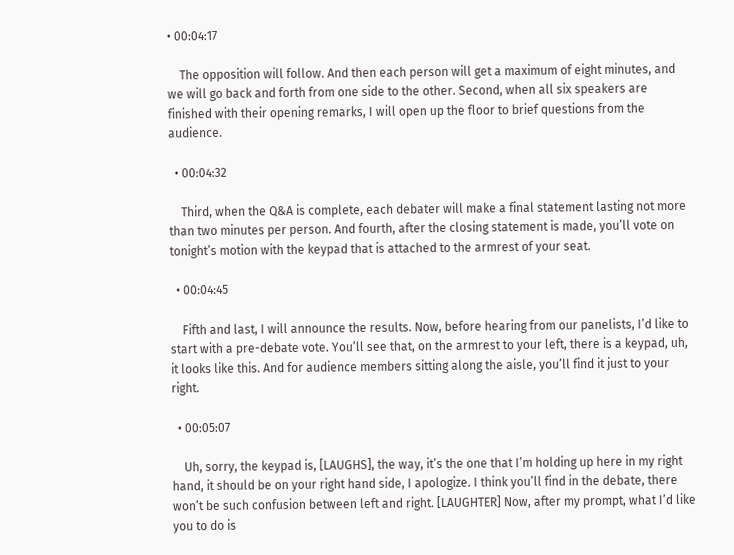• 00:04:17

    The opposition will follow. And then each person will get a maximum of eight minutes, and we will go back and forth from one side to the other. Second, when all six speakers are finished with their opening remarks, I will open up the floor to brief questions from the audience.

  • 00:04:32

    Third, when the Q&A is complete, each debater will make a final statement lasting not more than two minutes per person. And fourth, after the closing statement is made, you’ll vote on tonight’s motion with the keypad that is attached to the armrest of your seat.

  • 00:04:45

    Fifth and last, I will announce the results. Now, before hearing from our panelists, I’d like to start with a pre-debate vote. You’ll see that, on the armrest to your left, there is a keypad, uh, it looks like this. And for audience members sitting along the aisle, you’ll find it just to your right.

  • 00:05:07

    Uh, sorry, the keypad is, [LAUGHS], the way, it’s the one that I’m holding up here in my right hand, it should be on your right hand side, I apologize. I think you’ll find in the debate, there won’t be such confusion between left and right. [LAUGHTER] Now, after my prompt, what I’d like you to do is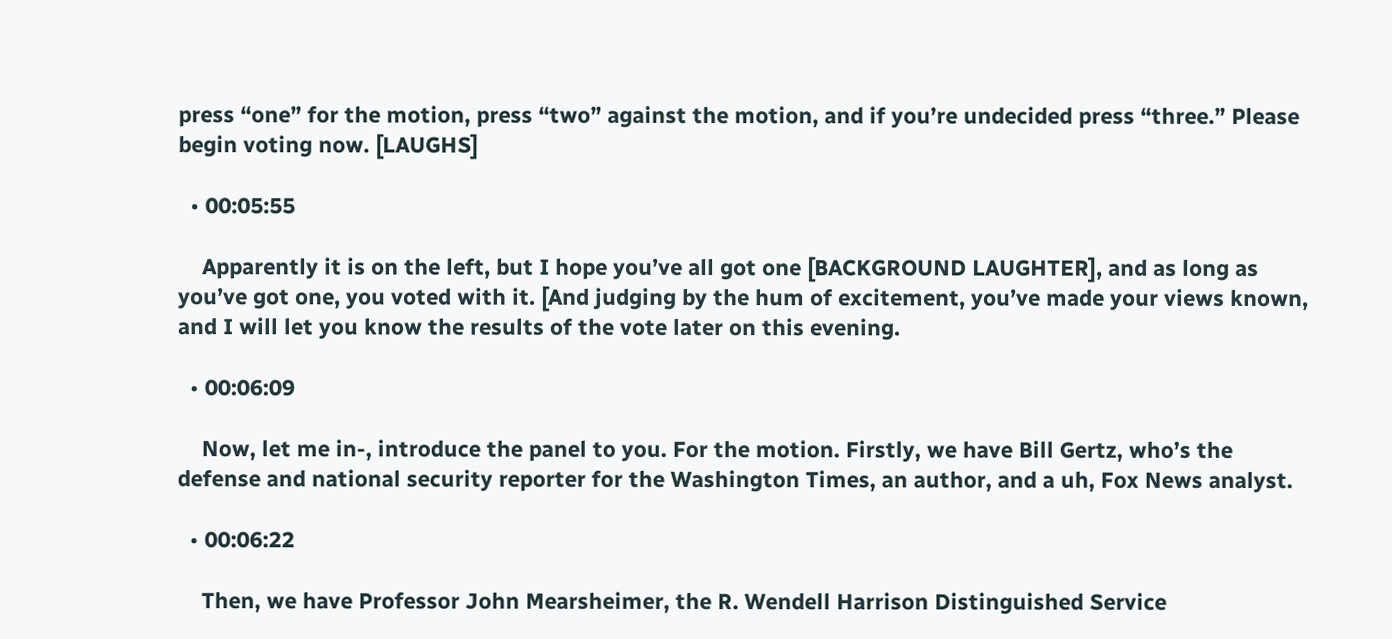press “one” for the motion, press “two” against the motion, and if you’re undecided press “three.” Please begin voting now. [LAUGHS]

  • 00:05:55

    Apparently it is on the left, but I hope you’ve all got one [BACKGROUND LAUGHTER], and as long as you’ve got one, you voted with it. [And judging by the hum of excitement, you’ve made your views known, and I will let you know the results of the vote later on this evening.

  • 00:06:09

    Now, let me in-, introduce the panel to you. For the motion. Firstly, we have Bill Gertz, who’s the defense and national security reporter for the Washington Times, an author, and a uh, Fox News analyst.

  • 00:06:22

    Then, we have Professor John Mearsheimer, the R. Wendell Harrison Distinguished Service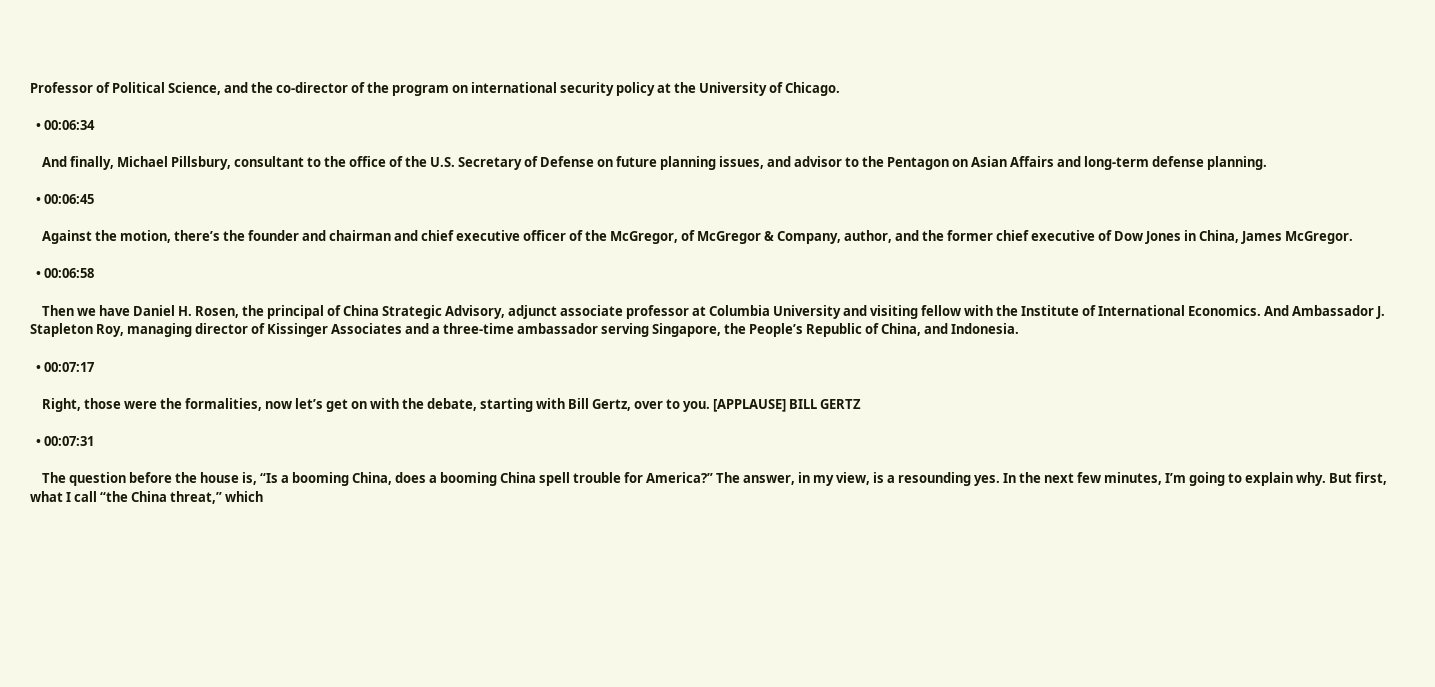Professor of Political Science, and the co-director of the program on international security policy at the University of Chicago.

  • 00:06:34

    And finally, Michael Pillsbury, consultant to the office of the U.S. Secretary of Defense on future planning issues, and advisor to the Pentagon on Asian Affairs and long-term defense planning.

  • 00:06:45

    Against the motion, there’s the founder and chairman and chief executive officer of the McGregor, of McGregor & Company, author, and the former chief executive of Dow Jones in China, James McGregor.

  • 00:06:58

    Then we have Daniel H. Rosen, the principal of China Strategic Advisory, adjunct associate professor at Columbia University and visiting fellow with the Institute of International Economics. And Ambassador J. Stapleton Roy, managing director of Kissinger Associates and a three-time ambassador serving Singapore, the People’s Republic of China, and Indonesia.

  • 00:07:17

    Right, those were the formalities, now let’s get on with the debate, starting with Bill Gertz, over to you. [APPLAUSE] BILL GERTZ

  • 00:07:31

    The question before the house is, “Is a booming China, does a booming China spell trouble for America?” The answer, in my view, is a resounding yes. In the next few minutes, I’m going to explain why. But first, what I call “the China threat,” which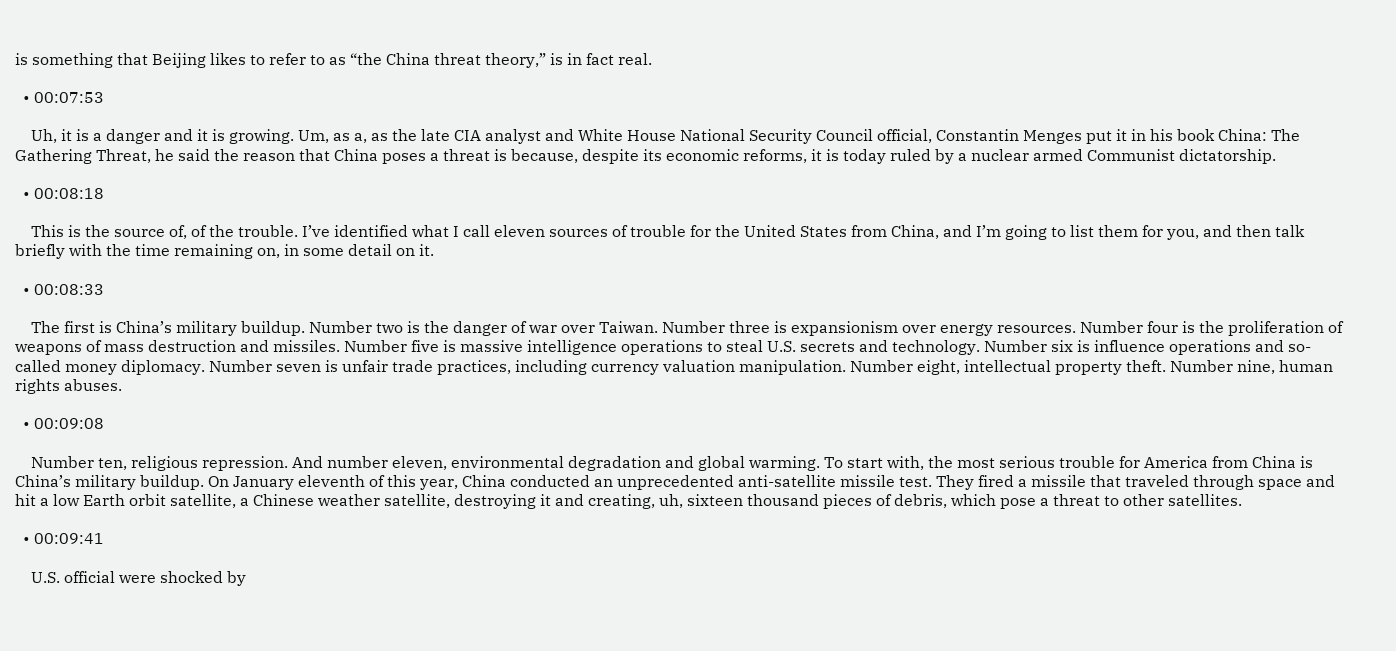is something that Beijing likes to refer to as “the China threat theory,” is in fact real.

  • 00:07:53

    Uh, it is a danger and it is growing. Um, as a, as the late CIA analyst and White House National Security Council official, Constantin Menges put it in his book China: The Gathering Threat, he said the reason that China poses a threat is because, despite its economic reforms, it is today ruled by a nuclear armed Communist dictatorship.

  • 00:08:18

    This is the source of, of the trouble. I’ve identified what I call eleven sources of trouble for the United States from China, and I’m going to list them for you, and then talk briefly with the time remaining on, in some detail on it.

  • 00:08:33

    The first is China’s military buildup. Number two is the danger of war over Taiwan. Number three is expansionism over energy resources. Number four is the proliferation of weapons of mass destruction and missiles. Number five is massive intelligence operations to steal U.S. secrets and technology. Number six is influence operations and so-called money diplomacy. Number seven is unfair trade practices, including currency valuation manipulation. Number eight, intellectual property theft. Number nine, human rights abuses.

  • 00:09:08

    Number ten, religious repression. And number eleven, environmental degradation and global warming. To start with, the most serious trouble for America from China is China’s military buildup. On January eleventh of this year, China conducted an unprecedented anti-satellite missile test. They fired a missile that traveled through space and hit a low Earth orbit satellite, a Chinese weather satellite, destroying it and creating, uh, sixteen thousand pieces of debris, which pose a threat to other satellites.

  • 00:09:41

    U.S. official were shocked by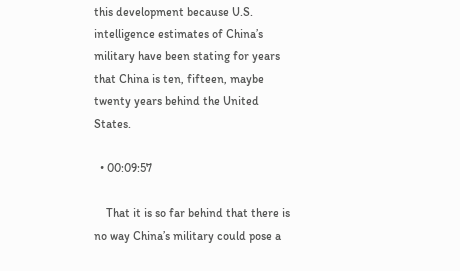this development because U.S. intelligence estimates of China’s military have been stating for years that China is ten, fifteen, maybe twenty years behind the United States.

  • 00:09:57

    That it is so far behind that there is no way China’s military could pose a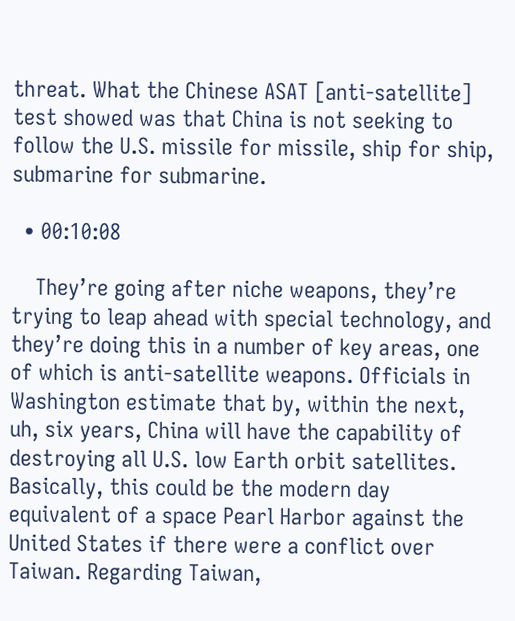threat. What the Chinese ASAT [anti-satellite] test showed was that China is not seeking to follow the U.S. missile for missile, ship for ship, submarine for submarine.

  • 00:10:08

    They’re going after niche weapons, they’re trying to leap ahead with special technology, and they’re doing this in a number of key areas, one of which is anti-satellite weapons. Officials in Washington estimate that by, within the next, uh, six years, China will have the capability of destroying all U.S. low Earth orbit satellites. Basically, this could be the modern day equivalent of a space Pearl Harbor against the United States if there were a conflict over Taiwan. Regarding Taiwan,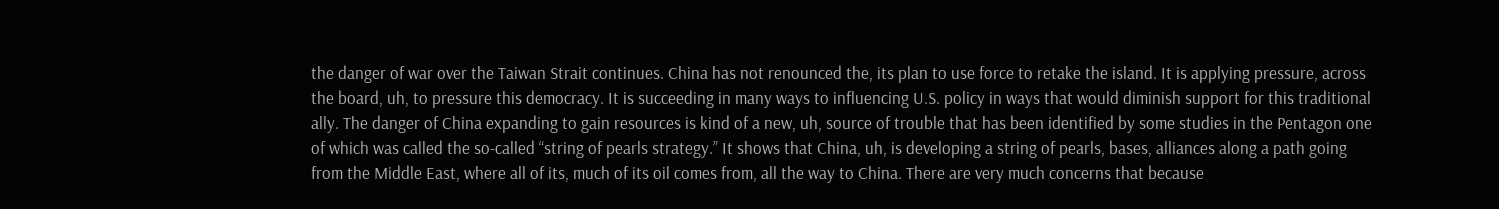the danger of war over the Taiwan Strait continues. China has not renounced the, its plan to use force to retake the island. It is applying pressure, across the board, uh, to pressure this democracy. It is succeeding in many ways to influencing U.S. policy in ways that would diminish support for this traditional ally. The danger of China expanding to gain resources is kind of a new, uh, source of trouble that has been identified by some studies in the Pentagon one of which was called the so-called “string of pearls strategy.” It shows that China, uh, is developing a string of pearls, bases, alliances along a path going from the Middle East, where all of its, much of its oil comes from, all the way to China. There are very much concerns that because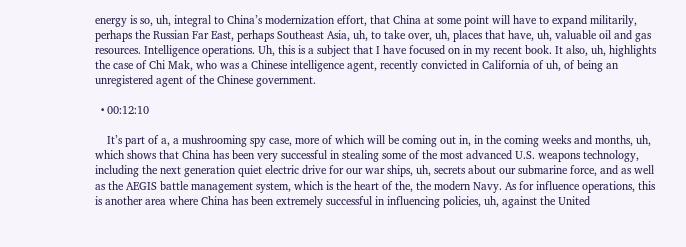energy is so, uh, integral to China’s modernization effort, that China at some point will have to expand militarily, perhaps the Russian Far East, perhaps Southeast Asia, uh, to take over, uh, places that have, uh, valuable oil and gas resources. Intelligence operations. Uh, this is a subject that I have focused on in my recent book. It also, uh, highlights the case of Chi Mak, who was a Chinese intelligence agent, recently convicted in California of uh, of being an unregistered agent of the Chinese government.

  • 00:12:10

    It’s part of a, a mushrooming spy case, more of which will be coming out in, in the coming weeks and months, uh, which shows that China has been very successful in stealing some of the most advanced U.S. weapons technology, including the next generation quiet electric drive for our war ships, uh, secrets about our submarine force, and as well as the AEGIS battle management system, which is the heart of the, the modern Navy. As for influence operations, this is another area where China has been extremely successful in influencing policies, uh, against the United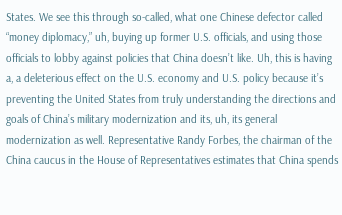States. We see this through so-called, what one Chinese defector called “money diplomacy,” uh, buying up former U.S. officials, and using those officials to lobby against policies that China doesn’t like. Uh, this is having a, a deleterious effect on the U.S. economy and U.S. policy because it’s preventing the United States from truly understanding the directions and goals of China’s military modernization and its, uh, its general modernization as well. Representative Randy Forbes, the chairman of the China caucus in the House of Representatives estimates that China spends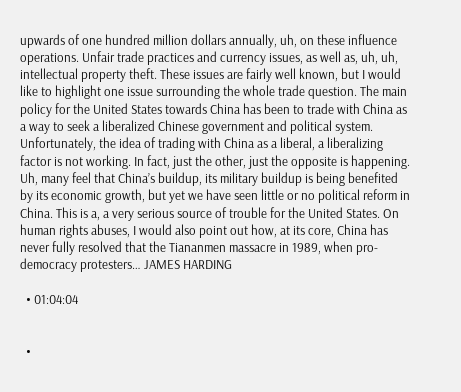upwards of one hundred million dollars annually, uh, on these influence operations. Unfair trade practices and currency issues, as well as, uh, uh, intellectual property theft. These issues are fairly well known, but I would like to highlight one issue surrounding the whole trade question. The main policy for the United States towards China has been to trade with China as a way to seek a liberalized Chinese government and political system. Unfortunately, the idea of trading with China as a liberal, a liberalizing factor is not working. In fact, just the other, just the opposite is happening. Uh, many feel that China’s buildup, its military buildup is being benefited by its economic growth, but yet we have seen little or no political reform in China. This is a, a very serious source of trouble for the United States. On human rights abuses, I would also point out how, at its core, China has never fully resolved that the Tiananmen massacre in 1989, when pro-democracy protesters… JAMES HARDING

  • 01:04:04


  •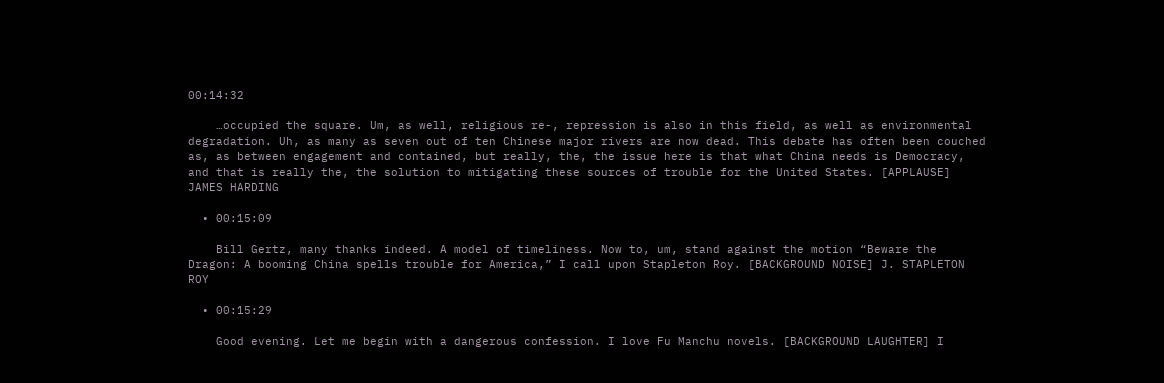00:14:32

    …occupied the square. Um, as well, religious re-, repression is also in this field, as well as environmental degradation. Uh, as many as seven out of ten Chinese major rivers are now dead. This debate has often been couched as, as between engagement and contained, but really, the, the issue here is that what China needs is Democracy, and that is really the, the solution to mitigating these sources of trouble for the United States. [APPLAUSE] JAMES HARDING

  • 00:15:09

    Bill Gertz, many thanks indeed. A model of timeliness. Now to, um, stand against the motion “Beware the Dragon: A booming China spells trouble for America,” I call upon Stapleton Roy. [BACKGROUND NOISE] J. STAPLETON ROY

  • 00:15:29

    Good evening. Let me begin with a dangerous confession. I love Fu Manchu novels. [BACKGROUND LAUGHTER] I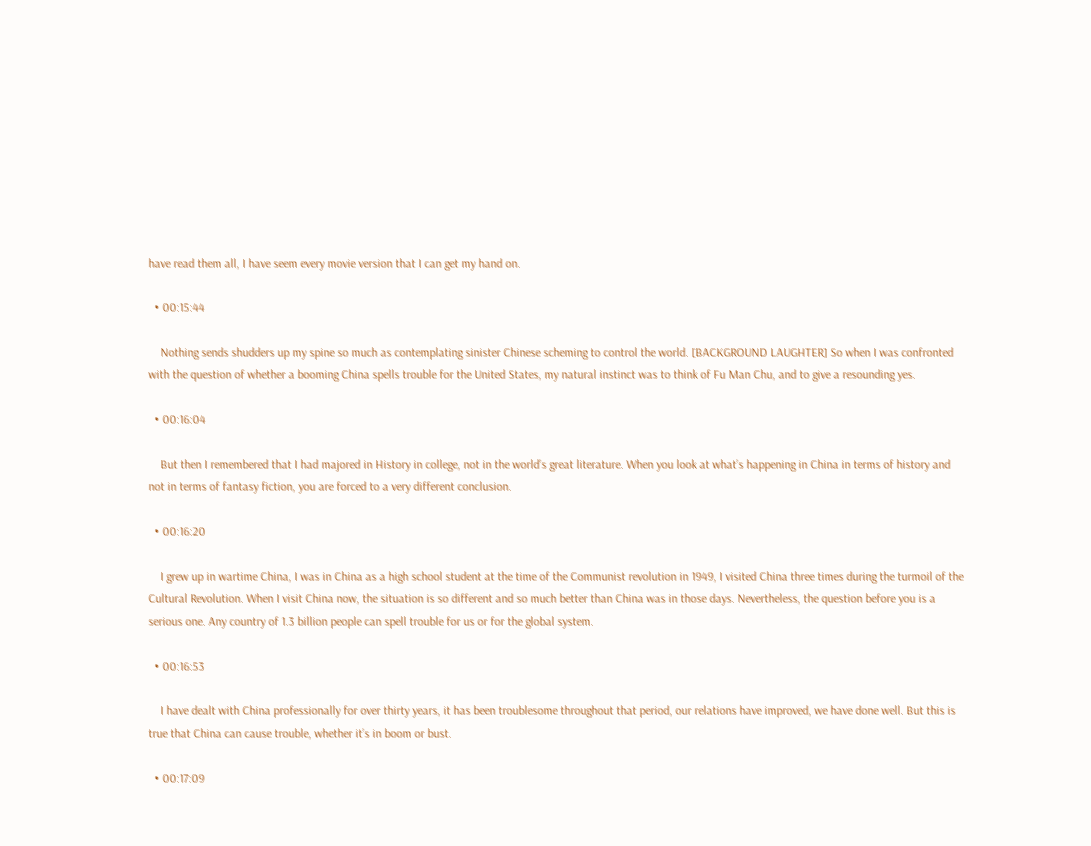have read them all, I have seem every movie version that I can get my hand on.

  • 00:15:44

    Nothing sends shudders up my spine so much as contemplating sinister Chinese scheming to control the world. [BACKGROUND LAUGHTER] So when I was confronted with the question of whether a booming China spells trouble for the United States, my natural instinct was to think of Fu Man Chu, and to give a resounding yes.

  • 00:16:04

    But then I remembered that I had majored in History in college, not in the world’s great literature. When you look at what’s happening in China in terms of history and not in terms of fantasy fiction, you are forced to a very different conclusion.

  • 00:16:20

    I grew up in wartime China, I was in China as a high school student at the time of the Communist revolution in 1949, I visited China three times during the turmoil of the Cultural Revolution. When I visit China now, the situation is so different and so much better than China was in those days. Nevertheless, the question before you is a serious one. Any country of 1.3 billion people can spell trouble for us or for the global system.

  • 00:16:53

    I have dealt with China professionally for over thirty years, it has been troublesome throughout that period, our relations have improved, we have done well. But this is true that China can cause trouble, whether it’s in boom or bust.

  • 00:17:09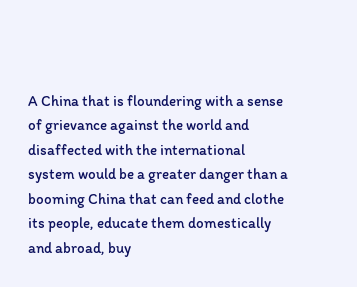A China that is floundering with a sense of grievance against the world and disaffected with the international system would be a greater danger than a booming China that can feed and clothe its people, educate them domestically and abroad, buy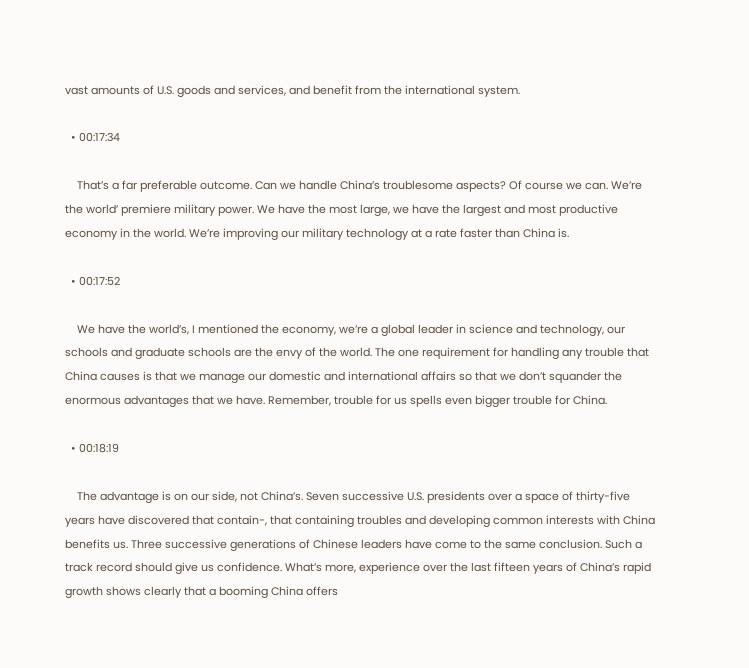vast amounts of U.S. goods and services, and benefit from the international system.

  • 00:17:34

    That’s a far preferable outcome. Can we handle China’s troublesome aspects? Of course we can. We’re the world’ premiere military power. We have the most large, we have the largest and most productive economy in the world. We’re improving our military technology at a rate faster than China is.

  • 00:17:52

    We have the world’s, I mentioned the economy, we’re a global leader in science and technology, our schools and graduate schools are the envy of the world. The one requirement for handling any trouble that China causes is that we manage our domestic and international affairs so that we don’t squander the enormous advantages that we have. Remember, trouble for us spells even bigger trouble for China.

  • 00:18:19

    The advantage is on our side, not China’s. Seven successive U.S. presidents over a space of thirty-five years have discovered that contain-, that containing troubles and developing common interests with China benefits us. Three successive generations of Chinese leaders have come to the same conclusion. Such a track record should give us confidence. What’s more, experience over the last fifteen years of China’s rapid growth shows clearly that a booming China offers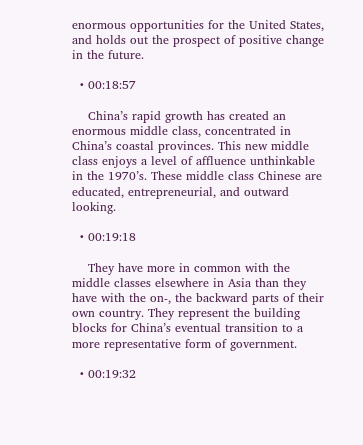enormous opportunities for the United States, and holds out the prospect of positive change in the future.

  • 00:18:57

    China’s rapid growth has created an enormous middle class, concentrated in China’s coastal provinces. This new middle class enjoys a level of affluence unthinkable in the 1970’s. These middle class Chinese are educated, entrepreneurial, and outward looking.

  • 00:19:18

    They have more in common with the middle classes elsewhere in Asia than they have with the on-, the backward parts of their own country. They represent the building blocks for China’s eventual transition to a more representative form of government.

  • 00:19:32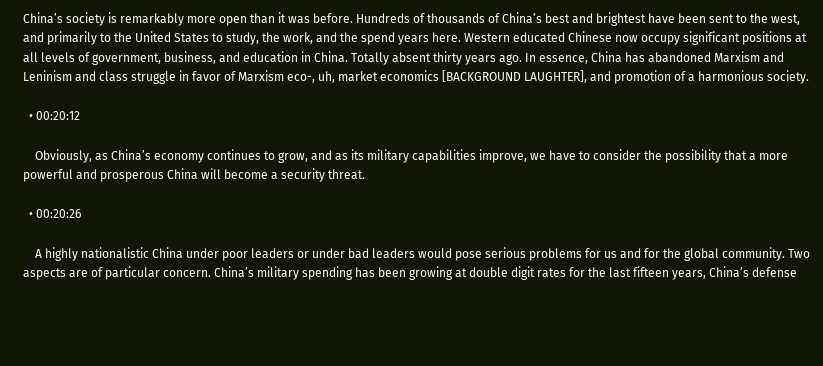China’s society is remarkably more open than it was before. Hundreds of thousands of China’s best and brightest have been sent to the west, and primarily to the United States to study, the work, and the spend years here. Western educated Chinese now occupy significant positions at all levels of government, business, and education in China. Totally absent thirty years ago. In essence, China has abandoned Marxism and Leninism and class struggle in favor of Marxism eco-, uh, market economics [BACKGROUND LAUGHTER], and promotion of a harmonious society.

  • 00:20:12

    Obviously, as China’s economy continues to grow, and as its military capabilities improve, we have to consider the possibility that a more powerful and prosperous China will become a security threat.

  • 00:20:26

    A highly nationalistic China under poor leaders or under bad leaders would pose serious problems for us and for the global community. Two aspects are of particular concern. China’s military spending has been growing at double digit rates for the last fifteen years, China’s defense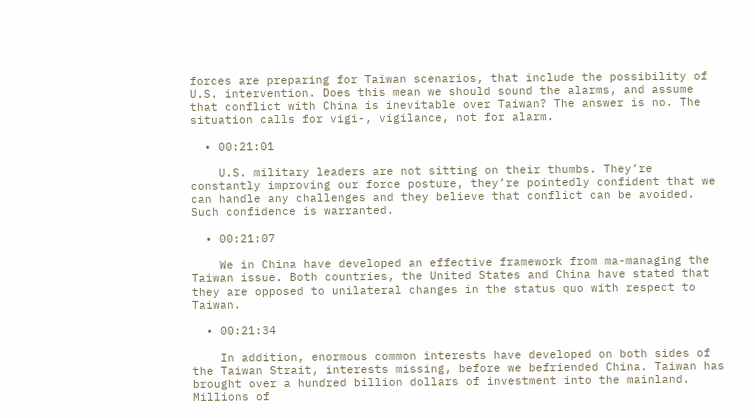forces are preparing for Taiwan scenarios, that include the possibility of U.S. intervention. Does this mean we should sound the alarms, and assume that conflict with China is inevitable over Taiwan? The answer is no. The situation calls for vigi-, vigilance, not for alarm.

  • 00:21:01

    U.S. military leaders are not sitting on their thumbs. They’re constantly improving our force posture, they’re pointedly confident that we can handle any challenges and they believe that conflict can be avoided. Such confidence is warranted.

  • 00:21:07

    We in China have developed an effective framework from ma-managing the Taiwan issue. Both countries, the United States and China have stated that they are opposed to unilateral changes in the status quo with respect to Taiwan.

  • 00:21:34

    In addition, enormous common interests have developed on both sides of the Taiwan Strait, interests missing, before we befriended China. Taiwan has brought over a hundred billion dollars of investment into the mainland. Millions of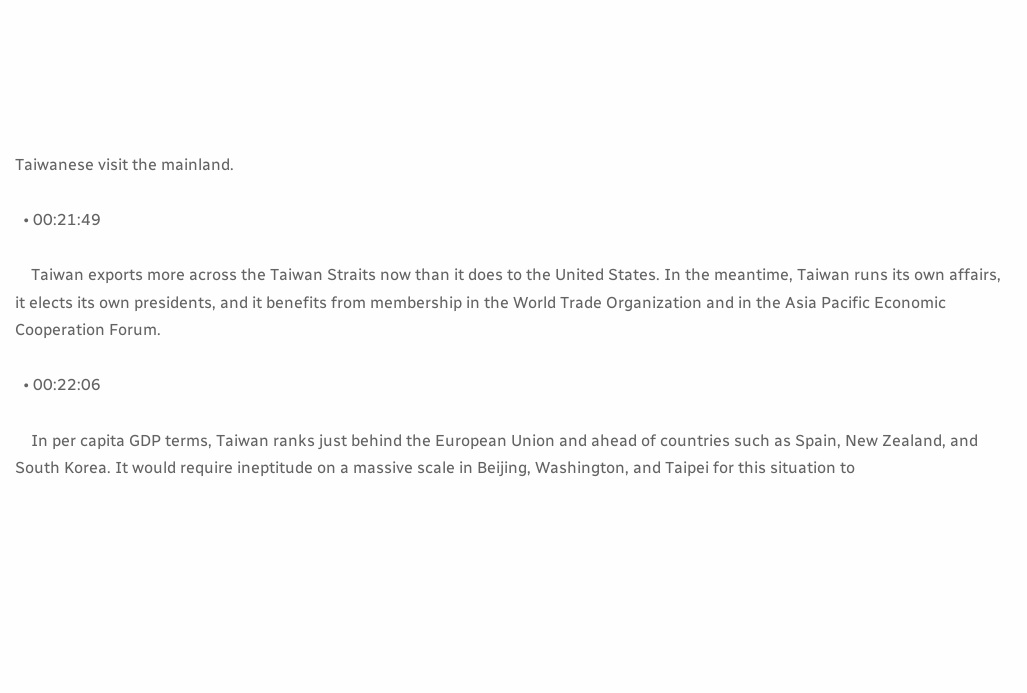Taiwanese visit the mainland.

  • 00:21:49

    Taiwan exports more across the Taiwan Straits now than it does to the United States. In the meantime, Taiwan runs its own affairs, it elects its own presidents, and it benefits from membership in the World Trade Organization and in the Asia Pacific Economic Cooperation Forum.

  • 00:22:06

    In per capita GDP terms, Taiwan ranks just behind the European Union and ahead of countries such as Spain, New Zealand, and South Korea. It would require ineptitude on a massive scale in Beijing, Washington, and Taipei for this situation to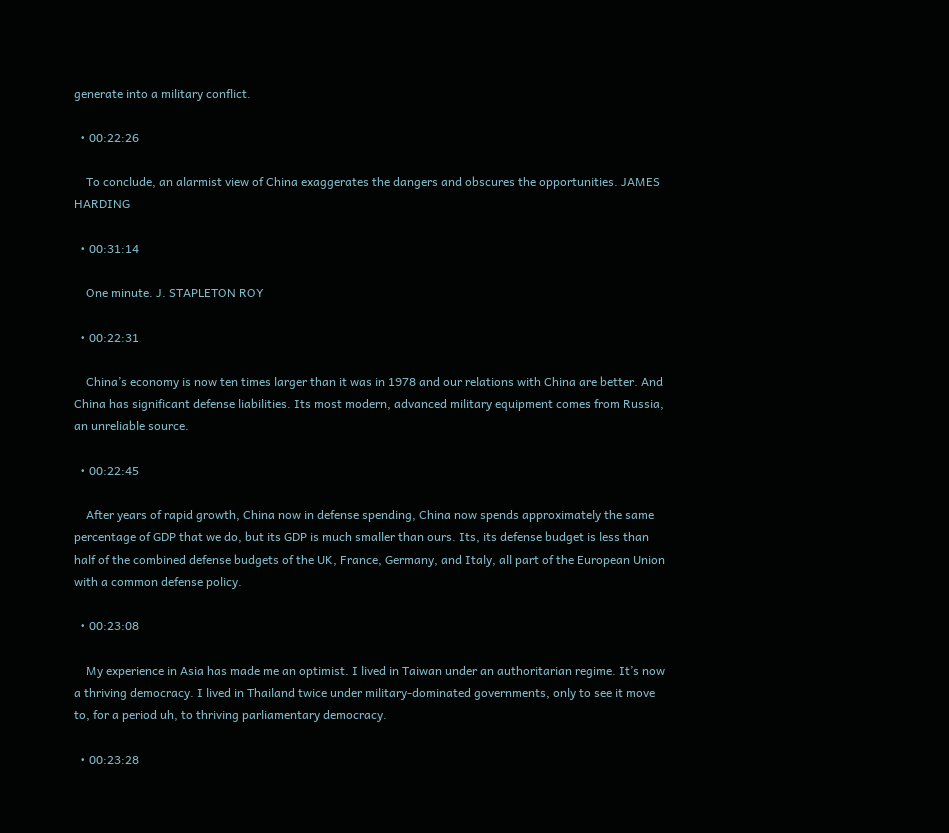generate into a military conflict.

  • 00:22:26

    To conclude, an alarmist view of China exaggerates the dangers and obscures the opportunities. JAMES HARDING

  • 00:31:14

    One minute. J. STAPLETON ROY

  • 00:22:31

    China’s economy is now ten times larger than it was in 1978 and our relations with China are better. And China has significant defense liabilities. Its most modern, advanced military equipment comes from Russia, an unreliable source.

  • 00:22:45

    After years of rapid growth, China now in defense spending, China now spends approximately the same percentage of GDP that we do, but its GDP is much smaller than ours. Its, its defense budget is less than half of the combined defense budgets of the UK, France, Germany, and Italy, all part of the European Union with a common defense policy.

  • 00:23:08

    My experience in Asia has made me an optimist. I lived in Taiwan under an authoritarian regime. It’s now a thriving democracy. I lived in Thailand twice under military-dominated governments, only to see it move to, for a period uh, to thriving parliamentary democracy.

  • 00:23:28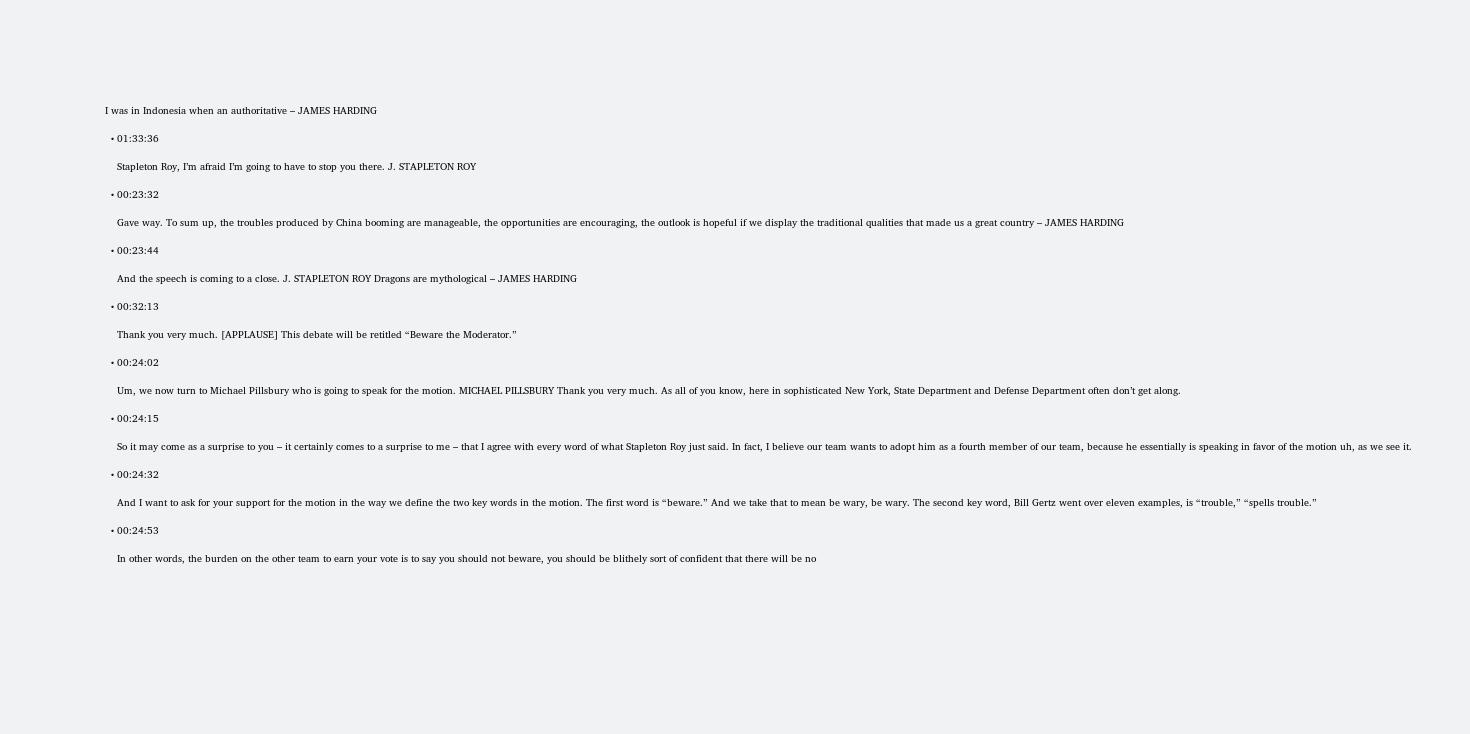I was in Indonesia when an authoritative – JAMES HARDING

  • 01:33:36

    Stapleton Roy, I’m afraid I’m going to have to stop you there. J. STAPLETON ROY

  • 00:23:32

    Gave way. To sum up, the troubles produced by China booming are manageable, the opportunities are encouraging, the outlook is hopeful if we display the traditional qualities that made us a great country – JAMES HARDING

  • 00:23:44

    And the speech is coming to a close. J. STAPLETON ROY Dragons are mythological – JAMES HARDING

  • 00:32:13

    Thank you very much. [APPLAUSE] This debate will be retitled “Beware the Moderator.”

  • 00:24:02

    Um, we now turn to Michael Pillsbury who is going to speak for the motion. MICHAEL PILLSBURY Thank you very much. As all of you know, here in sophisticated New York, State Department and Defense Department often don’t get along.

  • 00:24:15

    So it may come as a surprise to you – it certainly comes to a surprise to me – that I agree with every word of what Stapleton Roy just said. In fact, I believe our team wants to adopt him as a fourth member of our team, because he essentially is speaking in favor of the motion uh, as we see it.

  • 00:24:32

    And I want to ask for your support for the motion in the way we define the two key words in the motion. The first word is “beware.” And we take that to mean be wary, be wary. The second key word, Bill Gertz went over eleven examples, is “trouble,” “spells trouble.”

  • 00:24:53

    In other words, the burden on the other team to earn your vote is to say you should not beware, you should be blithely sort of confident that there will be no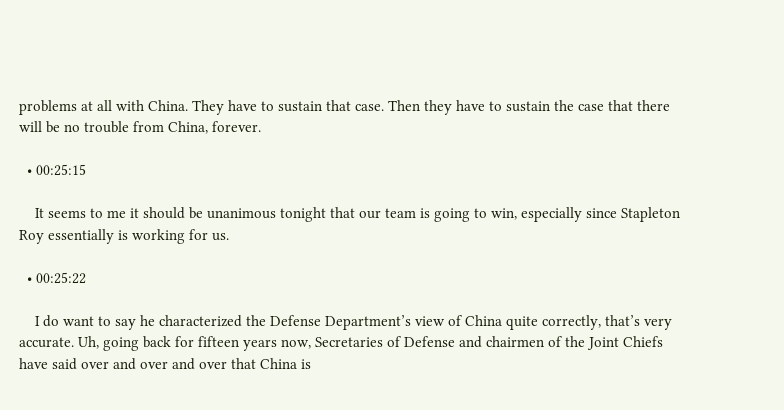problems at all with China. They have to sustain that case. Then they have to sustain the case that there will be no trouble from China, forever.

  • 00:25:15

    It seems to me it should be unanimous tonight that our team is going to win, especially since Stapleton Roy essentially is working for us.

  • 00:25:22

    I do want to say he characterized the Defense Department’s view of China quite correctly, that’s very accurate. Uh, going back for fifteen years now, Secretaries of Defense and chairmen of the Joint Chiefs have said over and over and over that China is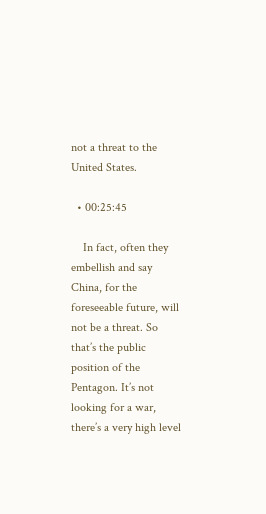not a threat to the United States.

  • 00:25:45

    In fact, often they embellish and say China, for the foreseeable future, will not be a threat. So that’s the public position of the Pentagon. It’s not looking for a war, there’s a very high level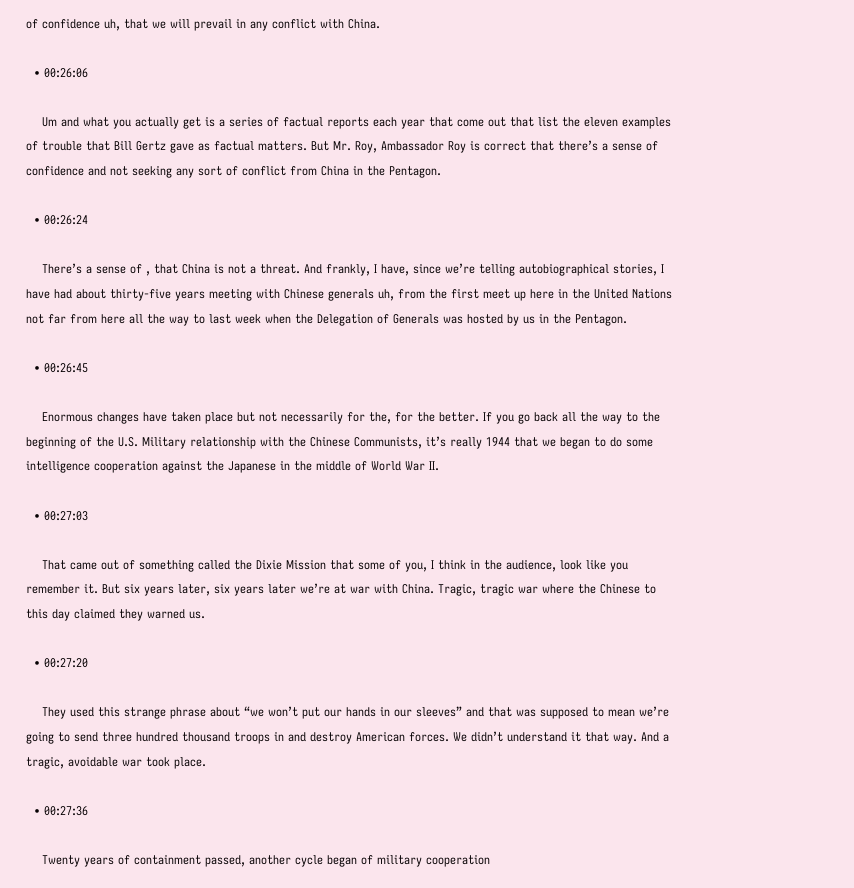of confidence uh, that we will prevail in any conflict with China.

  • 00:26:06

    Um and what you actually get is a series of factual reports each year that come out that list the eleven examples of trouble that Bill Gertz gave as factual matters. But Mr. Roy, Ambassador Roy is correct that there’s a sense of confidence and not seeking any sort of conflict from China in the Pentagon.

  • 00:26:24

    There’s a sense of , that China is not a threat. And frankly, I have, since we’re telling autobiographical stories, I have had about thirty-five years meeting with Chinese generals uh, from the first meet up here in the United Nations not far from here all the way to last week when the Delegation of Generals was hosted by us in the Pentagon.

  • 00:26:45

    Enormous changes have taken place but not necessarily for the, for the better. If you go back all the way to the beginning of the U.S. Military relationship with the Chinese Communists, it’s really 1944 that we began to do some intelligence cooperation against the Japanese in the middle of World War II.

  • 00:27:03

    That came out of something called the Dixie Mission that some of you, I think in the audience, look like you remember it. But six years later, six years later we’re at war with China. Tragic, tragic war where the Chinese to this day claimed they warned us.

  • 00:27:20

    They used this strange phrase about “we won’t put our hands in our sleeves” and that was supposed to mean we’re going to send three hundred thousand troops in and destroy American forces. We didn’t understand it that way. And a tragic, avoidable war took place.

  • 00:27:36

    Twenty years of containment passed, another cycle began of military cooperation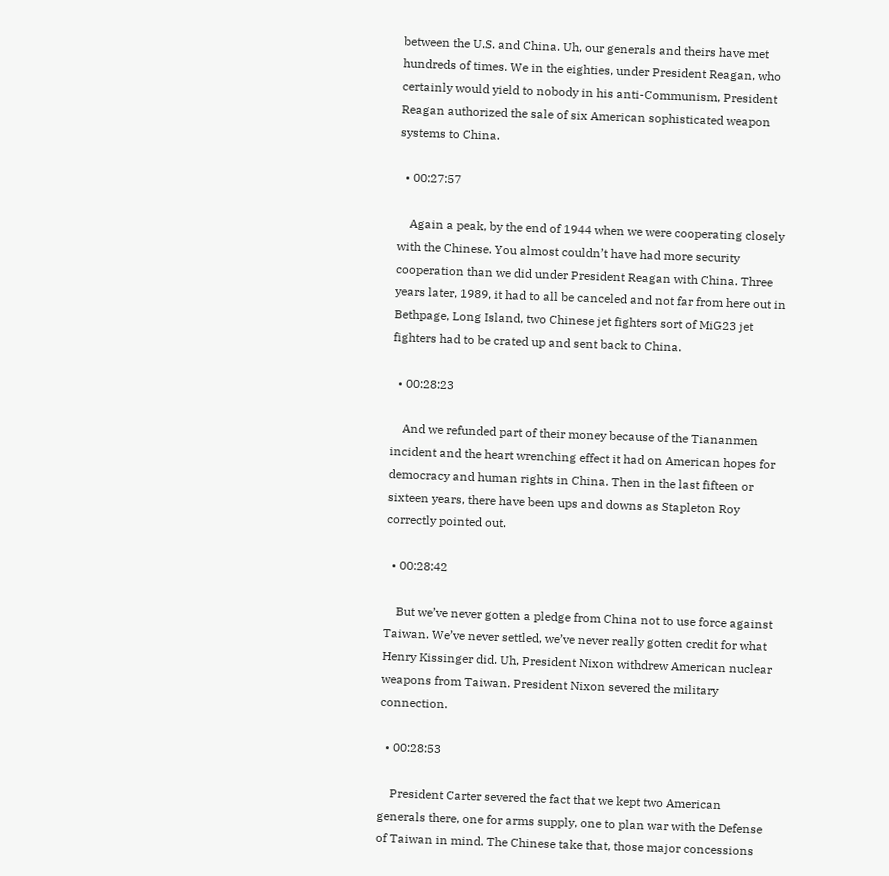between the U.S. and China. Uh, our generals and theirs have met hundreds of times. We in the eighties, under President Reagan, who certainly would yield to nobody in his anti-Communism, President Reagan authorized the sale of six American sophisticated weapon systems to China.

  • 00:27:57

    Again a peak, by the end of 1944 when we were cooperating closely with the Chinese. You almost couldn’t have had more security cooperation than we did under President Reagan with China. Three years later, 1989, it had to all be canceled and not far from here out in Bethpage, Long Island, two Chinese jet fighters sort of MiG23 jet fighters had to be crated up and sent back to China.

  • 00:28:23

    And we refunded part of their money because of the Tiananmen incident and the heart wrenching effect it had on American hopes for democracy and human rights in China. Then in the last fifteen or sixteen years, there have been ups and downs as Stapleton Roy correctly pointed out.

  • 00:28:42

    But we’ve never gotten a pledge from China not to use force against Taiwan. We’ve never settled, we’ve never really gotten credit for what Henry Kissinger did. Uh, President Nixon withdrew American nuclear weapons from Taiwan. President Nixon severed the military connection.

  • 00:28:53

    President Carter severed the fact that we kept two American generals there, one for arms supply, one to plan war with the Defense of Taiwan in mind. The Chinese take that, those major concessions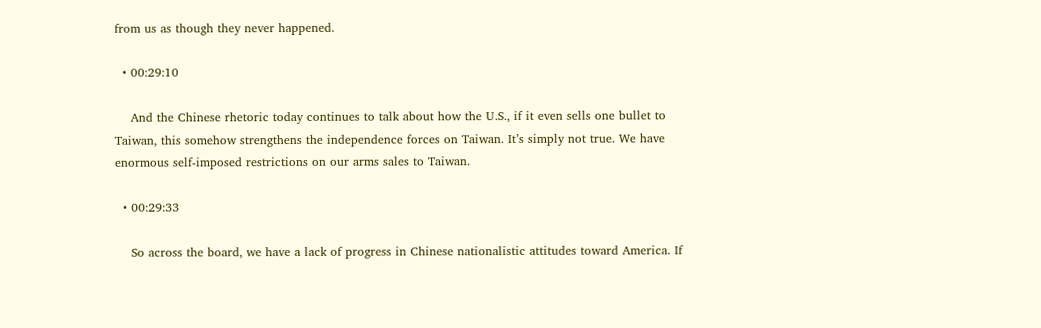from us as though they never happened.

  • 00:29:10

    And the Chinese rhetoric today continues to talk about how the U.S., if it even sells one bullet to Taiwan, this somehow strengthens the independence forces on Taiwan. It’s simply not true. We have enormous self-imposed restrictions on our arms sales to Taiwan.

  • 00:29:33

    So across the board, we have a lack of progress in Chinese nationalistic attitudes toward America. If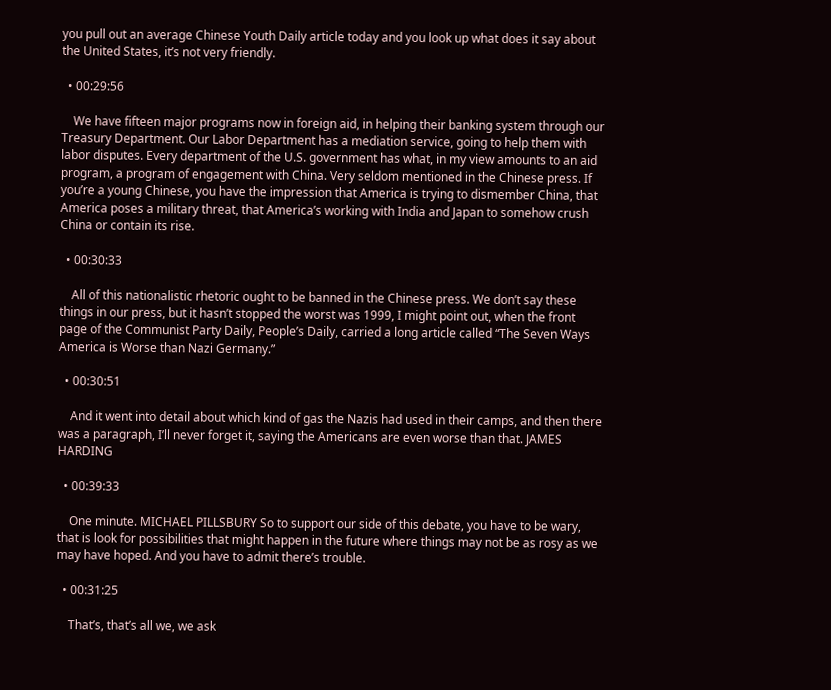you pull out an average Chinese Youth Daily article today and you look up what does it say about the United States, it’s not very friendly.

  • 00:29:56

    We have fifteen major programs now in foreign aid, in helping their banking system through our Treasury Department. Our Labor Department has a mediation service, going to help them with labor disputes. Every department of the U.S. government has what, in my view amounts to an aid program, a program of engagement with China. Very seldom mentioned in the Chinese press. If you’re a young Chinese, you have the impression that America is trying to dismember China, that America poses a military threat, that America’s working with India and Japan to somehow crush China or contain its rise.

  • 00:30:33

    All of this nationalistic rhetoric ought to be banned in the Chinese press. We don’t say these things in our press, but it hasn’t stopped the worst was 1999, I might point out, when the front page of the Communist Party Daily, People’s Daily, carried a long article called “The Seven Ways America is Worse than Nazi Germany.”

  • 00:30:51

    And it went into detail about which kind of gas the Nazis had used in their camps, and then there was a paragraph, I’ll never forget it, saying the Americans are even worse than that. JAMES HARDING

  • 00:39:33

    One minute. MICHAEL PILLSBURY So to support our side of this debate, you have to be wary, that is look for possibilities that might happen in the future where things may not be as rosy as we may have hoped. And you have to admit there’s trouble.

  • 00:31:25

    That’s, that’s all we, we ask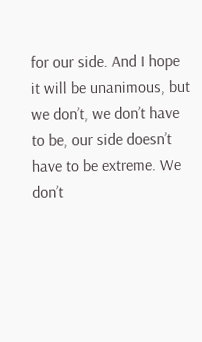for our side. And I hope it will be unanimous, but we don’t, we don’t have to be, our side doesn’t have to be extreme. We don’t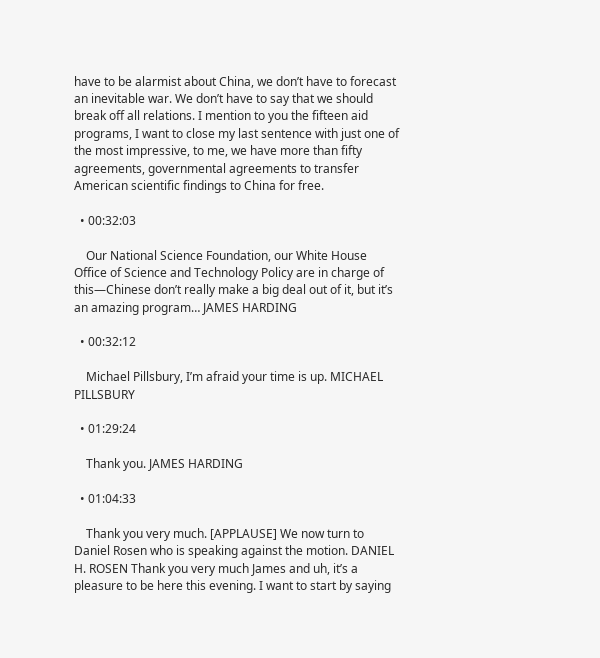have to be alarmist about China, we don’t have to forecast an inevitable war. We don’t have to say that we should break off all relations. I mention to you the fifteen aid programs, I want to close my last sentence with just one of the most impressive, to me, we have more than fifty agreements, governmental agreements to transfer American scientific findings to China for free.

  • 00:32:03

    Our National Science Foundation, our White House Office of Science and Technology Policy are in charge of this—Chinese don’t really make a big deal out of it, but it’s an amazing program… JAMES HARDING

  • 00:32:12

    Michael Pillsbury, I’m afraid your time is up. MICHAEL PILLSBURY

  • 01:29:24

    Thank you. JAMES HARDING

  • 01:04:33

    Thank you very much. [APPLAUSE] We now turn to Daniel Rosen who is speaking against the motion. DANIEL H. ROSEN Thank you very much James and uh, it’s a pleasure to be here this evening. I want to start by saying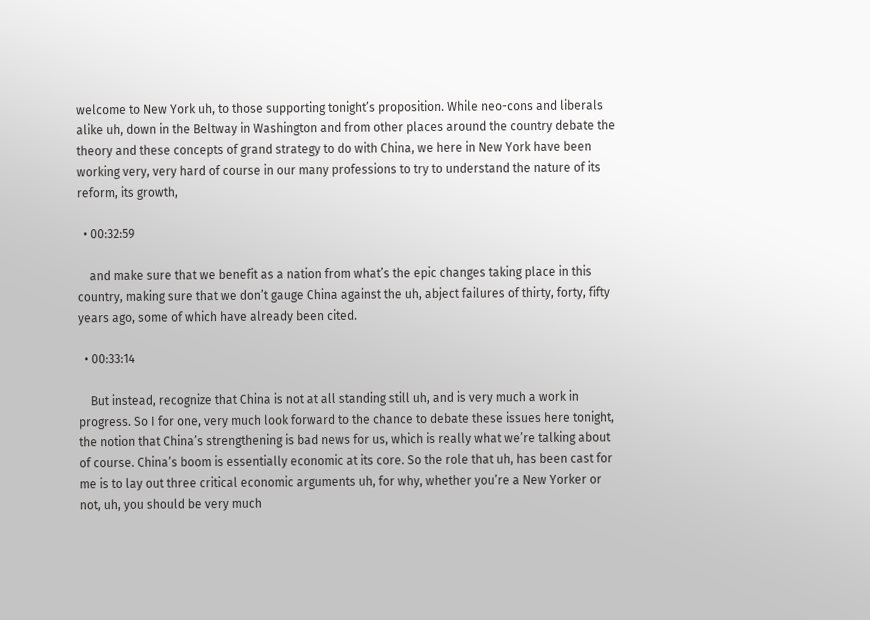welcome to New York uh, to those supporting tonight’s proposition. While neo-cons and liberals alike uh, down in the Beltway in Washington and from other places around the country debate the theory and these concepts of grand strategy to do with China, we here in New York have been working very, very hard of course in our many professions to try to understand the nature of its reform, its growth,

  • 00:32:59

    and make sure that we benefit as a nation from what’s the epic changes taking place in this country, making sure that we don’t gauge China against the uh, abject failures of thirty, forty, fifty years ago, some of which have already been cited.

  • 00:33:14

    But instead, recognize that China is not at all standing still uh, and is very much a work in progress. So I for one, very much look forward to the chance to debate these issues here tonight, the notion that China’s strengthening is bad news for us, which is really what we’re talking about of course. China’s boom is essentially economic at its core. So the role that uh, has been cast for me is to lay out three critical economic arguments uh, for why, whether you’re a New Yorker or not, uh, you should be very much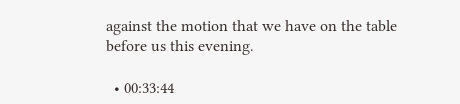against the motion that we have on the table before us this evening.

  • 00:33:44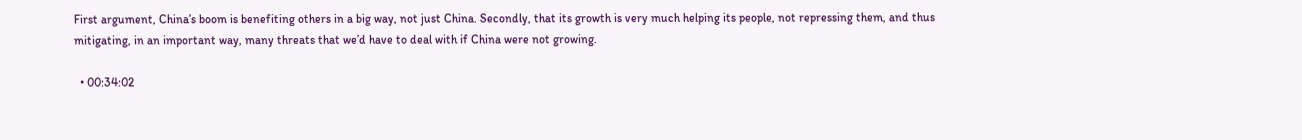First argument, China’s boom is benefiting others in a big way, not just China. Secondly, that its growth is very much helping its people, not repressing them, and thus mitigating, in an important way, many threats that we’d have to deal with if China were not growing.

  • 00:34:02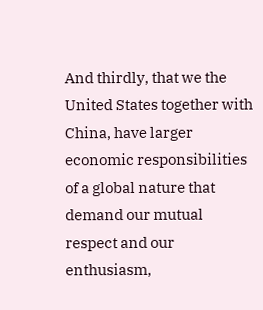And thirdly, that we the United States together with China, have larger economic responsibilities of a global nature that demand our mutual respect and our enthusiasm,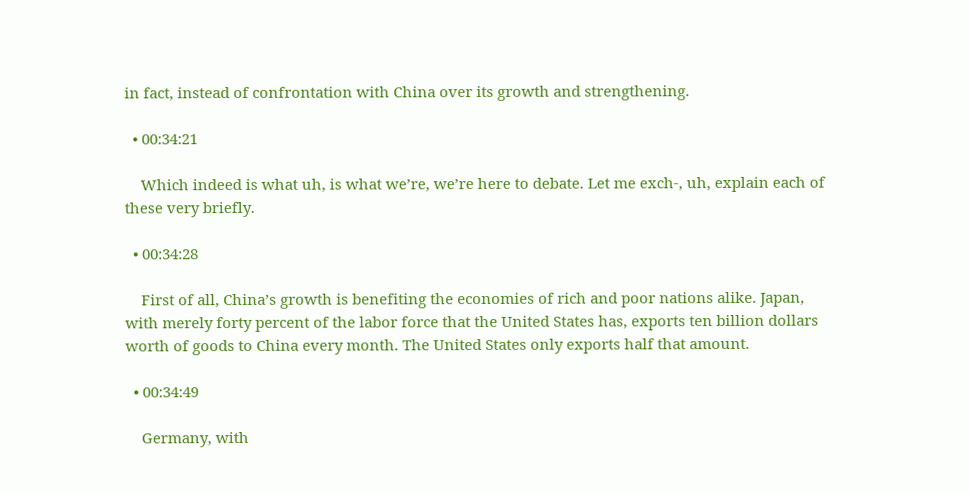in fact, instead of confrontation with China over its growth and strengthening.

  • 00:34:21

    Which indeed is what uh, is what we’re, we’re here to debate. Let me exch-, uh, explain each of these very briefly.

  • 00:34:28

    First of all, China’s growth is benefiting the economies of rich and poor nations alike. Japan, with merely forty percent of the labor force that the United States has, exports ten billion dollars worth of goods to China every month. The United States only exports half that amount.

  • 00:34:49

    Germany, with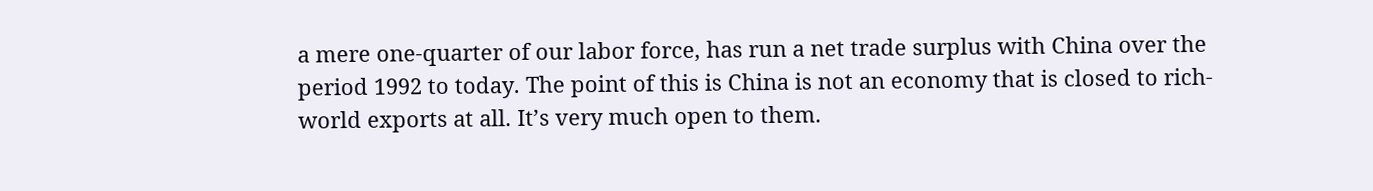a mere one-quarter of our labor force, has run a net trade surplus with China over the period 1992 to today. The point of this is China is not an economy that is closed to rich-world exports at all. It’s very much open to them.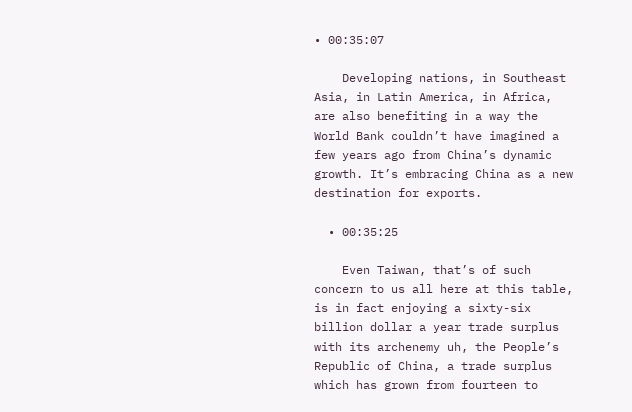• 00:35:07

    Developing nations, in Southeast Asia, in Latin America, in Africa, are also benefiting in a way the World Bank couldn’t have imagined a few years ago from China’s dynamic growth. It’s embracing China as a new destination for exports.

  • 00:35:25

    Even Taiwan, that’s of such concern to us all here at this table, is in fact enjoying a sixty-six billion dollar a year trade surplus with its archenemy uh, the People’s Republic of China, a trade surplus which has grown from fourteen to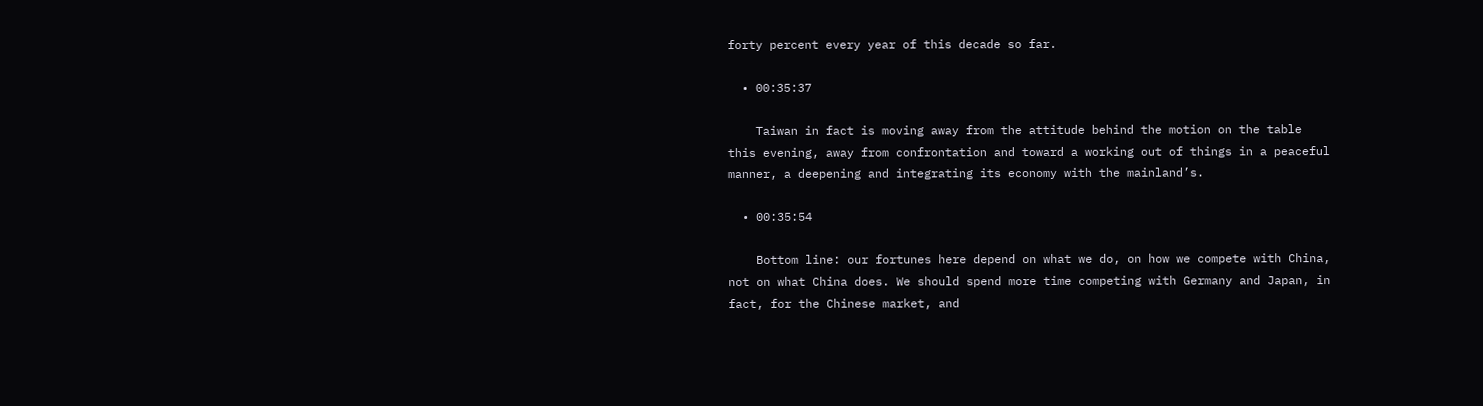forty percent every year of this decade so far.

  • 00:35:37

    Taiwan in fact is moving away from the attitude behind the motion on the table this evening, away from confrontation and toward a working out of things in a peaceful manner, a deepening and integrating its economy with the mainland’s.

  • 00:35:54

    Bottom line: our fortunes here depend on what we do, on how we compete with China, not on what China does. We should spend more time competing with Germany and Japan, in fact, for the Chinese market, and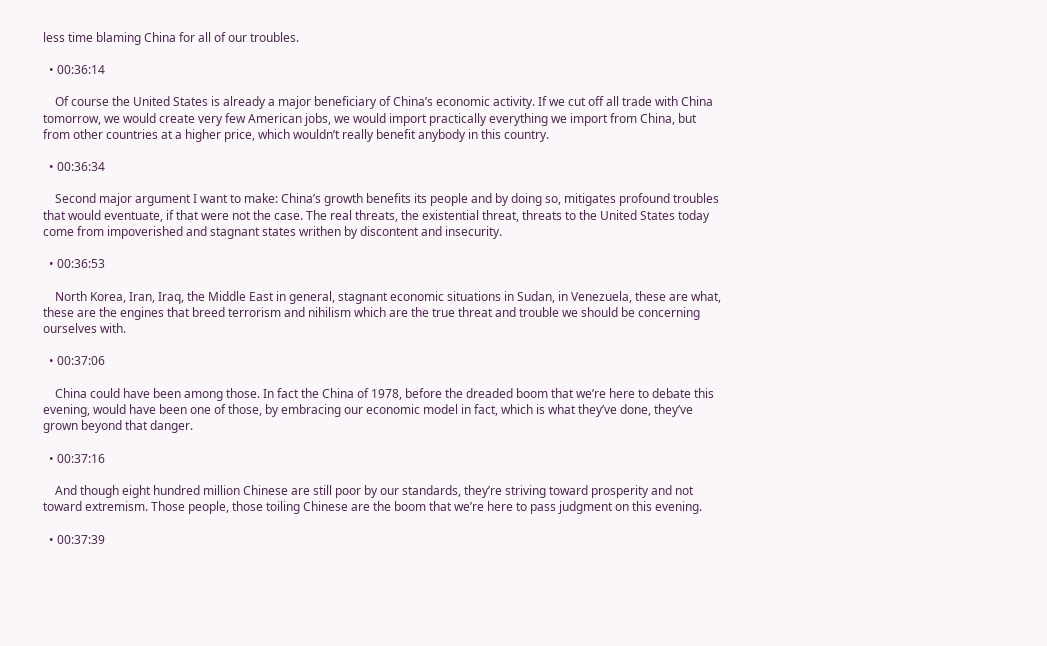less time blaming China for all of our troubles.

  • 00:36:14

    Of course the United States is already a major beneficiary of China’s economic activity. If we cut off all trade with China tomorrow, we would create very few American jobs, we would import practically everything we import from China, but from other countries at a higher price, which wouldn’t really benefit anybody in this country.

  • 00:36:34

    Second major argument I want to make: China’s growth benefits its people and by doing so, mitigates profound troubles that would eventuate, if that were not the case. The real threats, the existential threat, threats to the United States today come from impoverished and stagnant states writhen by discontent and insecurity.

  • 00:36:53

    North Korea, Iran, Iraq, the Middle East in general, stagnant economic situations in Sudan, in Venezuela, these are what, these are the engines that breed terrorism and nihilism which are the true threat and trouble we should be concerning ourselves with.

  • 00:37:06

    China could have been among those. In fact the China of 1978, before the dreaded boom that we’re here to debate this evening, would have been one of those, by embracing our economic model in fact, which is what they’ve done, they’ve grown beyond that danger.

  • 00:37:16

    And though eight hundred million Chinese are still poor by our standards, they’re striving toward prosperity and not toward extremism. Those people, those toiling Chinese are the boom that we’re here to pass judgment on this evening.

  • 00:37:39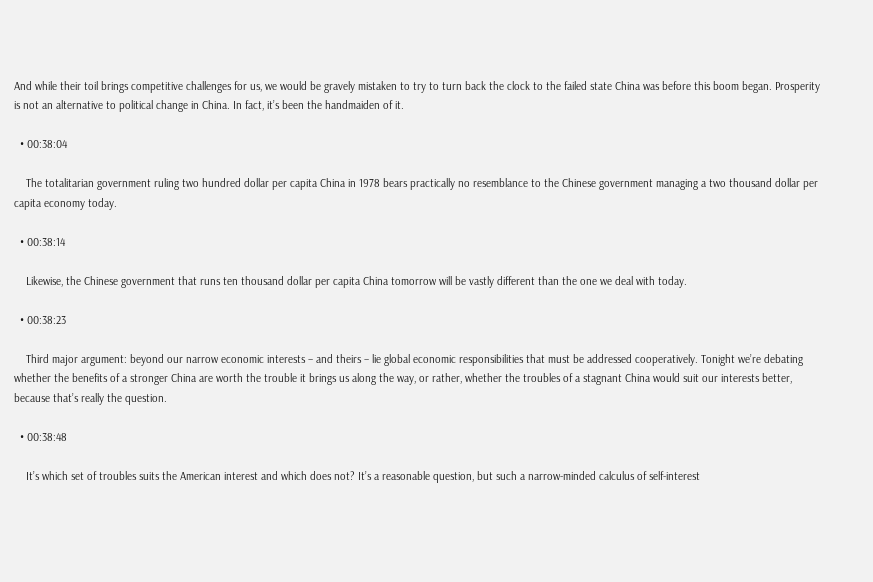And while their toil brings competitive challenges for us, we would be gravely mistaken to try to turn back the clock to the failed state China was before this boom began. Prosperity is not an alternative to political change in China. In fact, it’s been the handmaiden of it.

  • 00:38:04

    The totalitarian government ruling two hundred dollar per capita China in 1978 bears practically no resemblance to the Chinese government managing a two thousand dollar per capita economy today.

  • 00:38:14

    Likewise, the Chinese government that runs ten thousand dollar per capita China tomorrow will be vastly different than the one we deal with today.

  • 00:38:23

    Third major argument: beyond our narrow economic interests – and theirs – lie global economic responsibilities that must be addressed cooperatively. Tonight we’re debating whether the benefits of a stronger China are worth the trouble it brings us along the way, or rather, whether the troubles of a stagnant China would suit our interests better, because that’s really the question.

  • 00:38:48

    It’s which set of troubles suits the American interest and which does not? It’s a reasonable question, but such a narrow-minded calculus of self-interest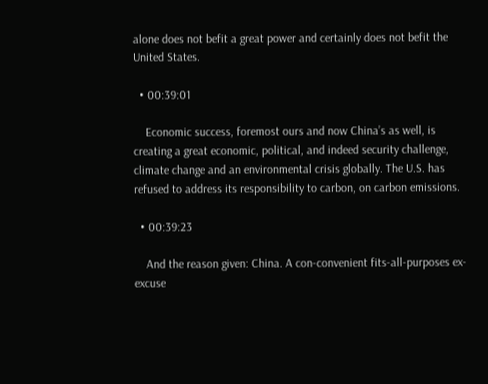alone does not befit a great power and certainly does not befit the United States.

  • 00:39:01

    Economic success, foremost ours and now China’s as well, is creating a great economic, political, and indeed security challenge, climate change and an environmental crisis globally. The U.S. has refused to address its responsibility to carbon, on carbon emissions.

  • 00:39:23

    And the reason given: China. A con-convenient fits-all-purposes ex-excuse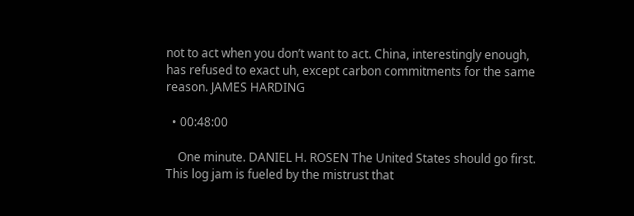not to act when you don’t want to act. China, interestingly enough, has refused to exact uh, except carbon commitments for the same reason. JAMES HARDING

  • 00:48:00

    One minute. DANIEL H. ROSEN The United States should go first. This log jam is fueled by the mistrust that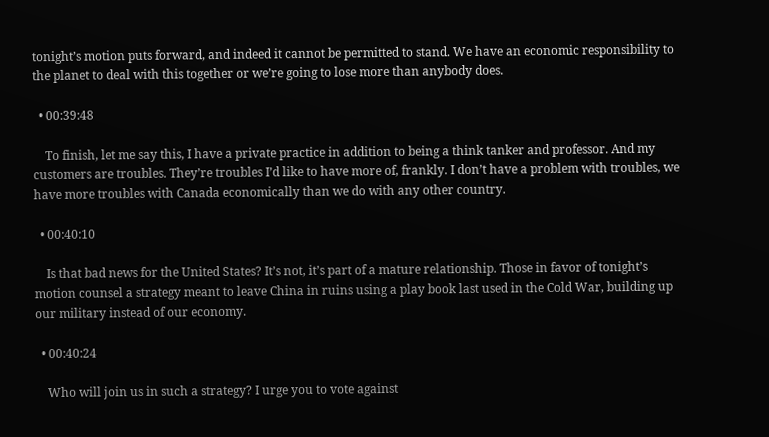tonight’s motion puts forward, and indeed it cannot be permitted to stand. We have an economic responsibility to the planet to deal with this together or we’re going to lose more than anybody does.

  • 00:39:48

    To finish, let me say this, I have a private practice in addition to being a think tanker and professor. And my customers are troubles. They’re troubles I’d like to have more of, frankly. I don’t have a problem with troubles, we have more troubles with Canada economically than we do with any other country.

  • 00:40:10

    Is that bad news for the United States? It’s not, it’s part of a mature relationship. Those in favor of tonight’s motion counsel a strategy meant to leave China in ruins using a play book last used in the Cold War, building up our military instead of our economy.

  • 00:40:24

    Who will join us in such a strategy? I urge you to vote against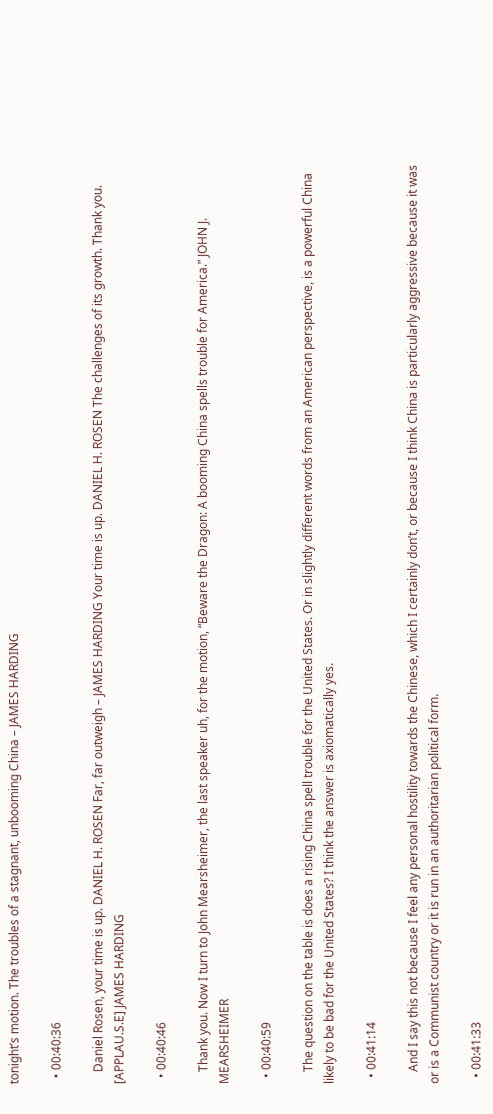tonight’s motion. The troubles of a stagnant, unbooming China – JAMES HARDING

  • 00:40:36

    Daniel Rosen, your time is up. DANIEL H. ROSEN Far, far outweigh – JAMES HARDING Your time is up. DANIEL H. ROSEN The challenges of its growth. Thank you. [APPLAU.S.E] JAMES HARDING

  • 00:40:46

    Thank you. Now I turn to John Mearsheimer, the last speaker uh, for the motion, “Beware the Dragon: A booming China spells trouble for America.” JOHN J. MEARSHEIMER

  • 00:40:59

    The question on the table is does a rising China spell trouble for the United States. Or in slightly different words from an American perspective, is a powerful China likely to be bad for the United States? I think the answer is axiomatically yes.

  • 00:41:14

    And I say this not because I feel any personal hostility towards the Chinese, which I certainly don’t, or because I think China is particularly aggressive because it was or is a Communist country or it is run in an authoritarian political form.

  • 00:41:33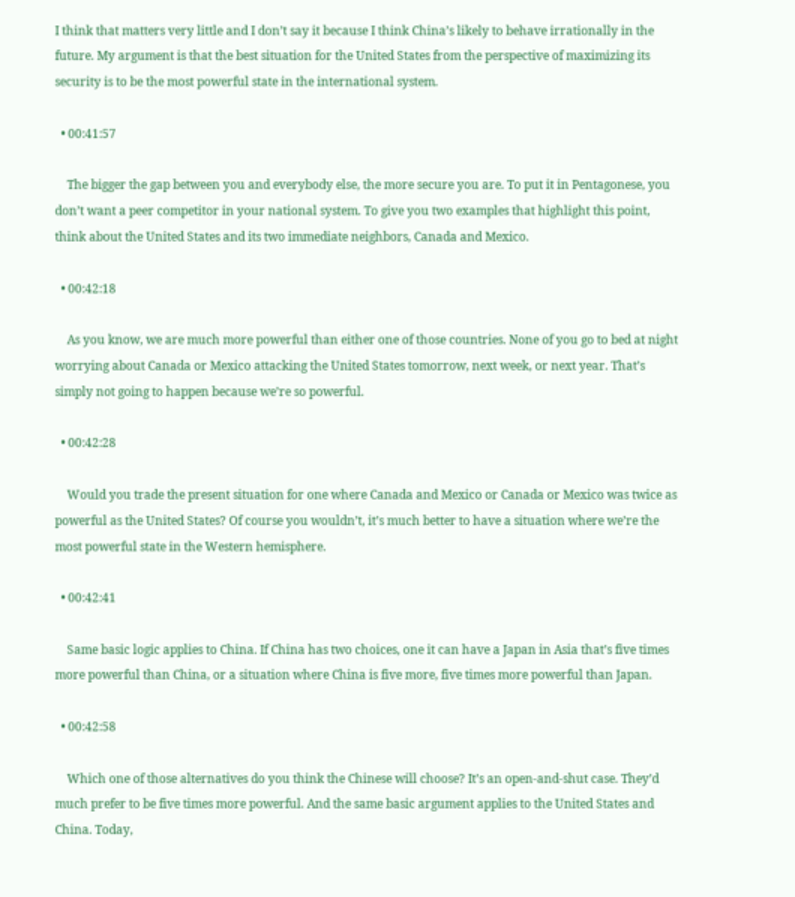I think that matters very little and I don’t say it because I think China’s likely to behave irrationally in the future. My argument is that the best situation for the United States from the perspective of maximizing its security is to be the most powerful state in the international system.

  • 00:41:57

    The bigger the gap between you and everybody else, the more secure you are. To put it in Pentagonese, you don’t want a peer competitor in your national system. To give you two examples that highlight this point, think about the United States and its two immediate neighbors, Canada and Mexico.

  • 00:42:18

    As you know, we are much more powerful than either one of those countries. None of you go to bed at night worrying about Canada or Mexico attacking the United States tomorrow, next week, or next year. That’s simply not going to happen because we’re so powerful.

  • 00:42:28

    Would you trade the present situation for one where Canada and Mexico or Canada or Mexico was twice as powerful as the United States? Of course you wouldn’t, it’s much better to have a situation where we’re the most powerful state in the Western hemisphere.

  • 00:42:41

    Same basic logic applies to China. If China has two choices, one it can have a Japan in Asia that’s five times more powerful than China, or a situation where China is five more, five times more powerful than Japan.

  • 00:42:58

    Which one of those alternatives do you think the Chinese will choose? It’s an open-and-shut case. They’d much prefer to be five times more powerful. And the same basic argument applies to the United States and China. Today,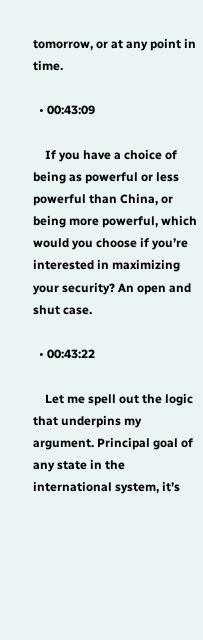tomorrow, or at any point in time.

  • 00:43:09

    If you have a choice of being as powerful or less powerful than China, or being more powerful, which would you choose if you’re interested in maximizing your security? An open and shut case.

  • 00:43:22

    Let me spell out the logic that underpins my argument. Principal goal of any state in the international system, it’s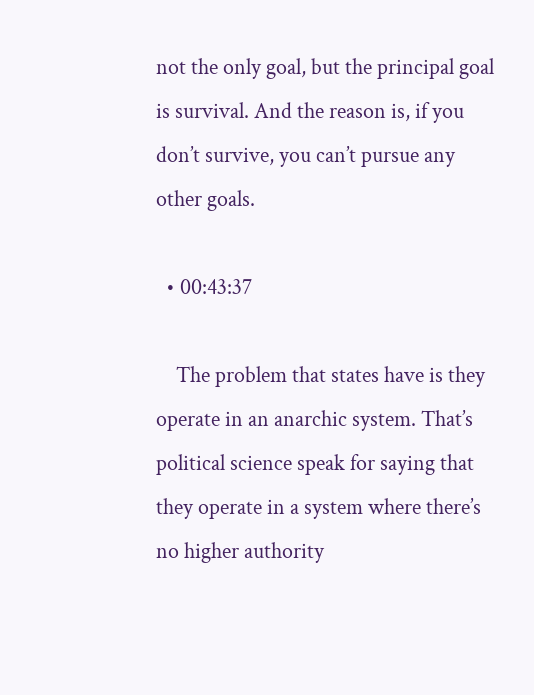not the only goal, but the principal goal is survival. And the reason is, if you don’t survive, you can’t pursue any other goals.

  • 00:43:37

    The problem that states have is they operate in an anarchic system. That’s political science speak for saying that they operate in a system where there’s no higher authority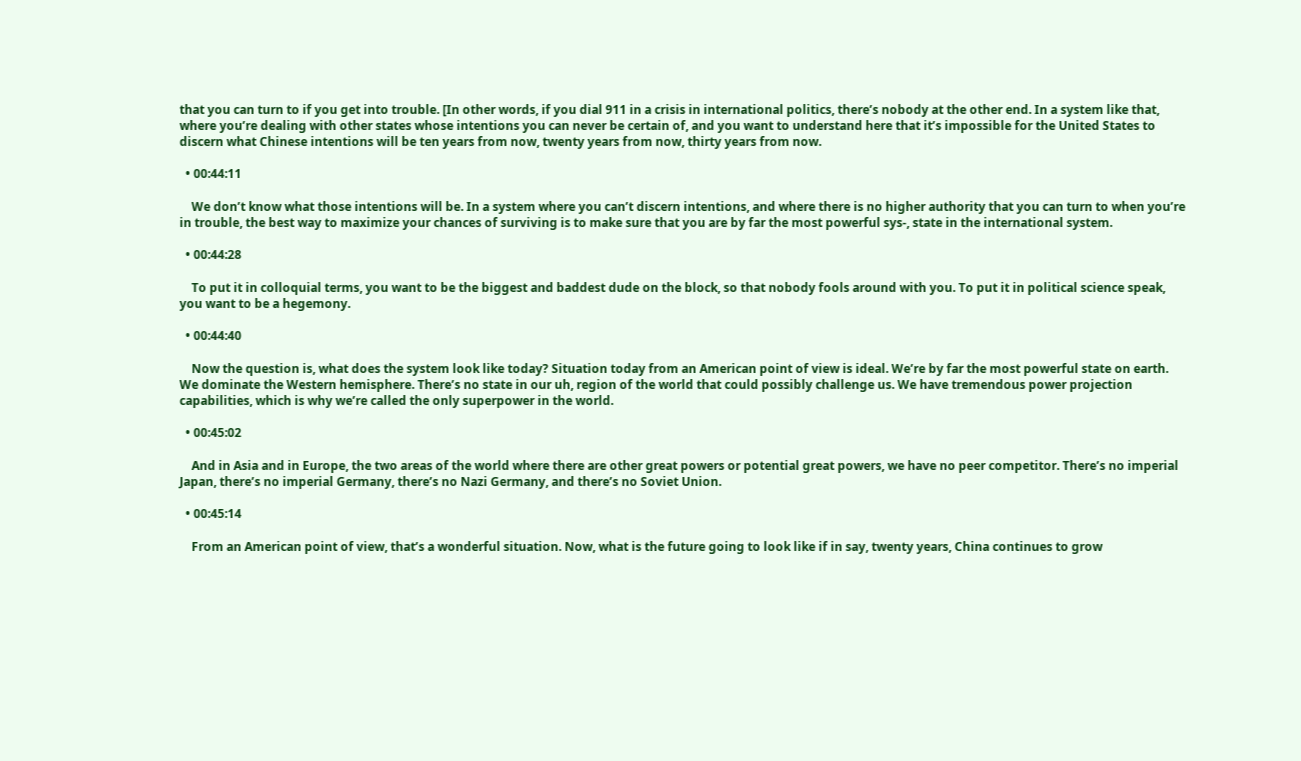that you can turn to if you get into trouble. [In other words, if you dial 911 in a crisis in international politics, there’s nobody at the other end. In a system like that, where you’re dealing with other states whose intentions you can never be certain of, and you want to understand here that it’s impossible for the United States to discern what Chinese intentions will be ten years from now, twenty years from now, thirty years from now.

  • 00:44:11

    We don’t know what those intentions will be. In a system where you can’t discern intentions, and where there is no higher authority that you can turn to when you’re in trouble, the best way to maximize your chances of surviving is to make sure that you are by far the most powerful sys-, state in the international system.

  • 00:44:28

    To put it in colloquial terms, you want to be the biggest and baddest dude on the block, so that nobody fools around with you. To put it in political science speak, you want to be a hegemony.

  • 00:44:40

    Now the question is, what does the system look like today? Situation today from an American point of view is ideal. We’re by far the most powerful state on earth. We dominate the Western hemisphere. There’s no state in our uh, region of the world that could possibly challenge us. We have tremendous power projection capabilities, which is why we’re called the only superpower in the world.

  • 00:45:02

    And in Asia and in Europe, the two areas of the world where there are other great powers or potential great powers, we have no peer competitor. There’s no imperial Japan, there’s no imperial Germany, there’s no Nazi Germany, and there’s no Soviet Union.

  • 00:45:14

    From an American point of view, that’s a wonderful situation. Now, what is the future going to look like if in say, twenty years, China continues to grow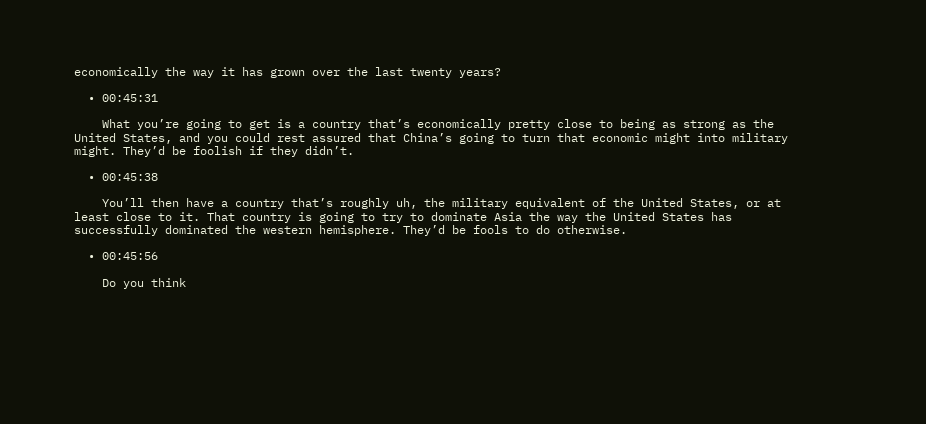economically the way it has grown over the last twenty years?

  • 00:45:31

    What you’re going to get is a country that’s economically pretty close to being as strong as the United States, and you could rest assured that China’s going to turn that economic might into military might. They’d be foolish if they didn’t.

  • 00:45:38

    You’ll then have a country that’s roughly uh, the military equivalent of the United States, or at least close to it. That country is going to try to dominate Asia the way the United States has successfully dominated the western hemisphere. They’d be fools to do otherwise.

  • 00:45:56

    Do you think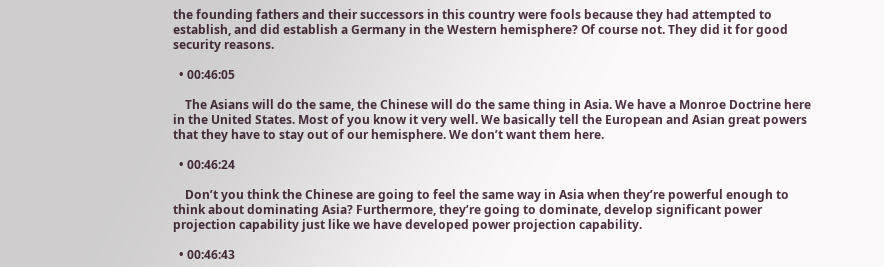the founding fathers and their successors in this country were fools because they had attempted to establish, and did establish a Germany in the Western hemisphere? Of course not. They did it for good security reasons.

  • 00:46:05

    The Asians will do the same, the Chinese will do the same thing in Asia. We have a Monroe Doctrine here in the United States. Most of you know it very well. We basically tell the European and Asian great powers that they have to stay out of our hemisphere. We don’t want them here.

  • 00:46:24

    Don’t you think the Chinese are going to feel the same way in Asia when they’re powerful enough to think about dominating Asia? Furthermore, they’re going to dominate, develop significant power projection capability just like we have developed power projection capability.

  • 00:46:43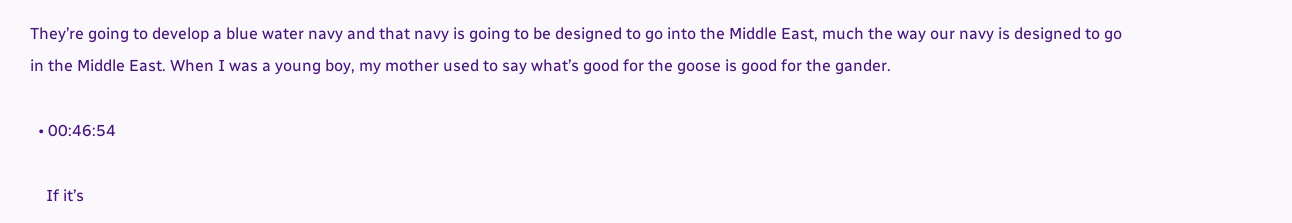They’re going to develop a blue water navy and that navy is going to be designed to go into the Middle East, much the way our navy is designed to go in the Middle East. When I was a young boy, my mother used to say what’s good for the goose is good for the gander.

  • 00:46:54

    If it’s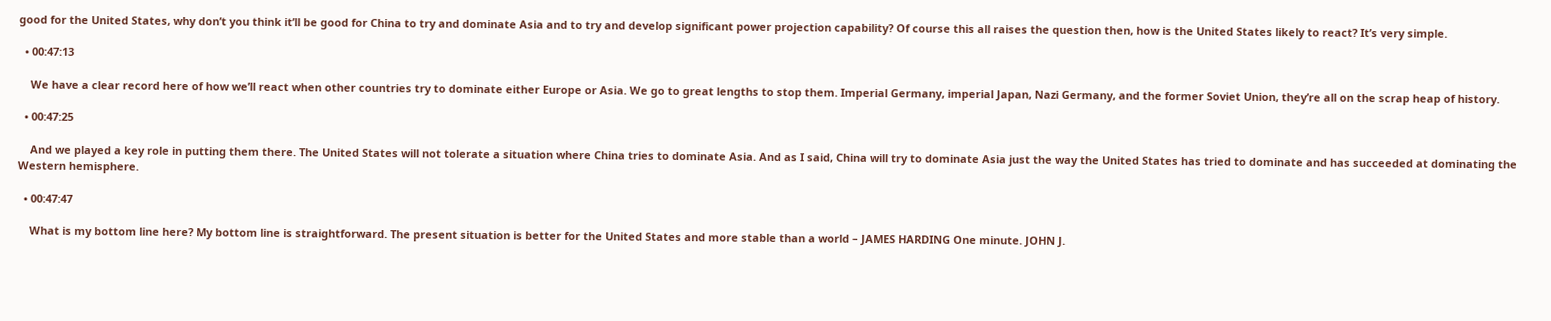good for the United States, why don’t you think it’ll be good for China to try and dominate Asia and to try and develop significant power projection capability? Of course this all raises the question then, how is the United States likely to react? It’s very simple.

  • 00:47:13

    We have a clear record here of how we’ll react when other countries try to dominate either Europe or Asia. We go to great lengths to stop them. Imperial Germany, imperial Japan, Nazi Germany, and the former Soviet Union, they’re all on the scrap heap of history.

  • 00:47:25

    And we played a key role in putting them there. The United States will not tolerate a situation where China tries to dominate Asia. And as I said, China will try to dominate Asia just the way the United States has tried to dominate and has succeeded at dominating the Western hemisphere.

  • 00:47:47

    What is my bottom line here? My bottom line is straightforward. The present situation is better for the United States and more stable than a world – JAMES HARDING One minute. JOHN J.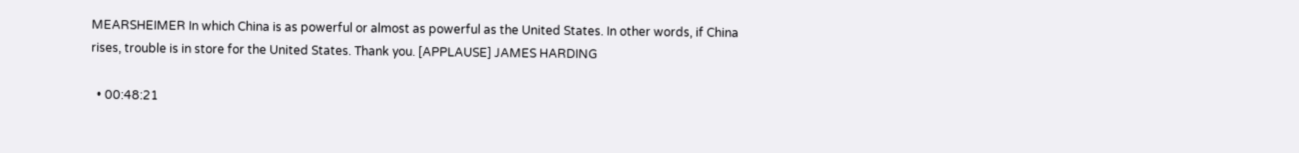MEARSHEIMER In which China is as powerful or almost as powerful as the United States. In other words, if China rises, trouble is in store for the United States. Thank you. [APPLAUSE] JAMES HARDING

  • 00:48:21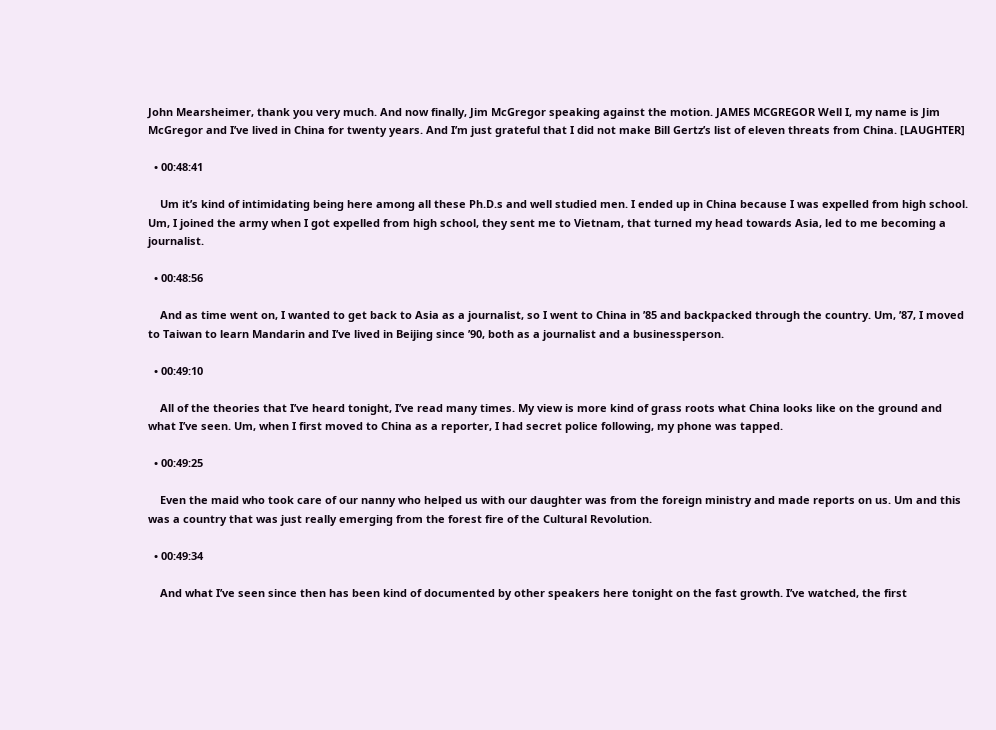John Mearsheimer, thank you very much. And now finally, Jim McGregor speaking against the motion. JAMES MCGREGOR Well I, my name is Jim McGregor and I’ve lived in China for twenty years. And I’m just grateful that I did not make Bill Gertz’s list of eleven threats from China. [LAUGHTER]

  • 00:48:41

    Um it’s kind of intimidating being here among all these Ph.D.s and well studied men. I ended up in China because I was expelled from high school. Um, I joined the army when I got expelled from high school, they sent me to Vietnam, that turned my head towards Asia, led to me becoming a journalist.

  • 00:48:56

    And as time went on, I wanted to get back to Asia as a journalist, so I went to China in ’85 and backpacked through the country. Um, ’87, I moved to Taiwan to learn Mandarin and I’ve lived in Beijing since ’90, both as a journalist and a businessperson.

  • 00:49:10

    All of the theories that I’ve heard tonight, I’ve read many times. My view is more kind of grass roots what China looks like on the ground and what I’ve seen. Um, when I first moved to China as a reporter, I had secret police following, my phone was tapped.

  • 00:49:25

    Even the maid who took care of our nanny who helped us with our daughter was from the foreign ministry and made reports on us. Um and this was a country that was just really emerging from the forest fire of the Cultural Revolution.

  • 00:49:34

    And what I’ve seen since then has been kind of documented by other speakers here tonight on the fast growth. I’ve watched, the first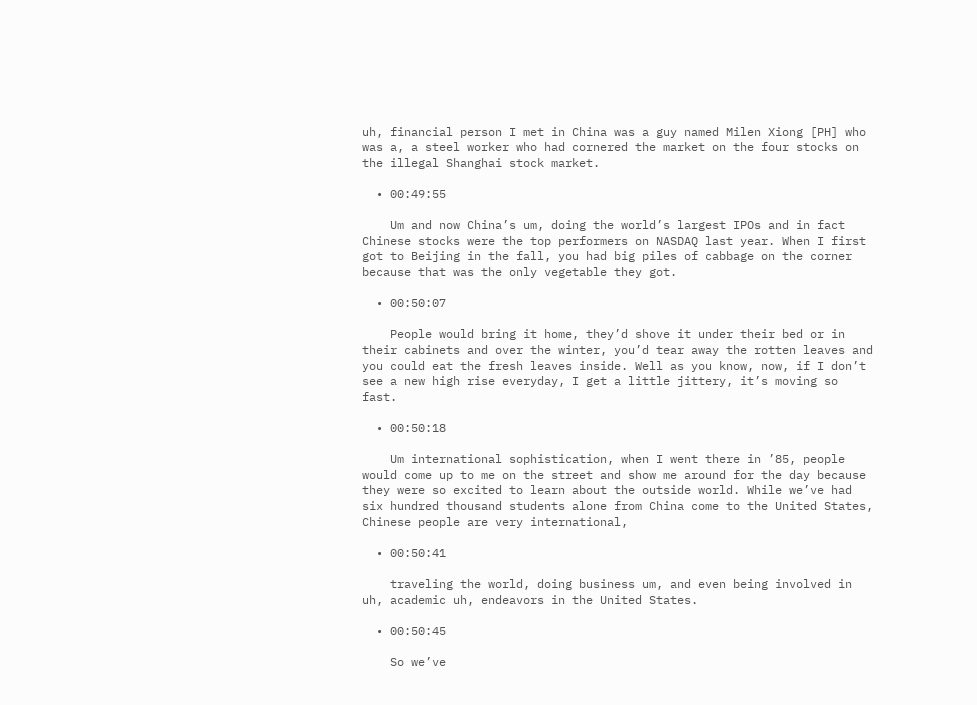uh, financial person I met in China was a guy named Milen Xiong [PH] who was a, a steel worker who had cornered the market on the four stocks on the illegal Shanghai stock market.

  • 00:49:55

    Um and now China’s um, doing the world’s largest IPOs and in fact Chinese stocks were the top performers on NASDAQ last year. When I first got to Beijing in the fall, you had big piles of cabbage on the corner because that was the only vegetable they got.

  • 00:50:07

    People would bring it home, they’d shove it under their bed or in their cabinets and over the winter, you’d tear away the rotten leaves and you could eat the fresh leaves inside. Well as you know, now, if I don’t see a new high rise everyday, I get a little jittery, it’s moving so fast.

  • 00:50:18

    Um international sophistication, when I went there in ’85, people would come up to me on the street and show me around for the day because they were so excited to learn about the outside world. While we’ve had six hundred thousand students alone from China come to the United States, Chinese people are very international,

  • 00:50:41

    traveling the world, doing business um, and even being involved in uh, academic uh, endeavors in the United States.

  • 00:50:45

    So we’ve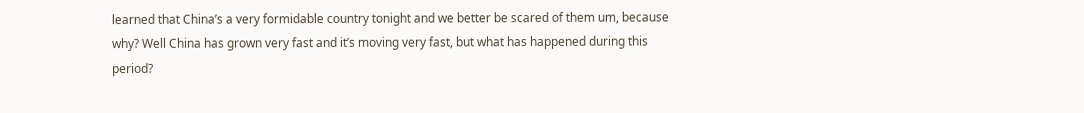learned that China’s a very formidable country tonight and we better be scared of them um, because why? Well China has grown very fast and it’s moving very fast, but what has happened during this period?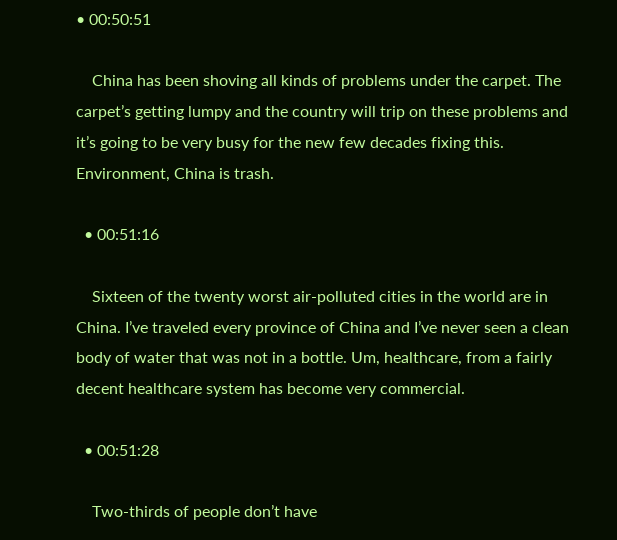• 00:50:51

    China has been shoving all kinds of problems under the carpet. The carpet’s getting lumpy and the country will trip on these problems and it’s going to be very busy for the new few decades fixing this. Environment, China is trash.

  • 00:51:16

    Sixteen of the twenty worst air-polluted cities in the world are in China. I’ve traveled every province of China and I’ve never seen a clean body of water that was not in a bottle. Um, healthcare, from a fairly decent healthcare system has become very commercial.

  • 00:51:28

    Two-thirds of people don’t have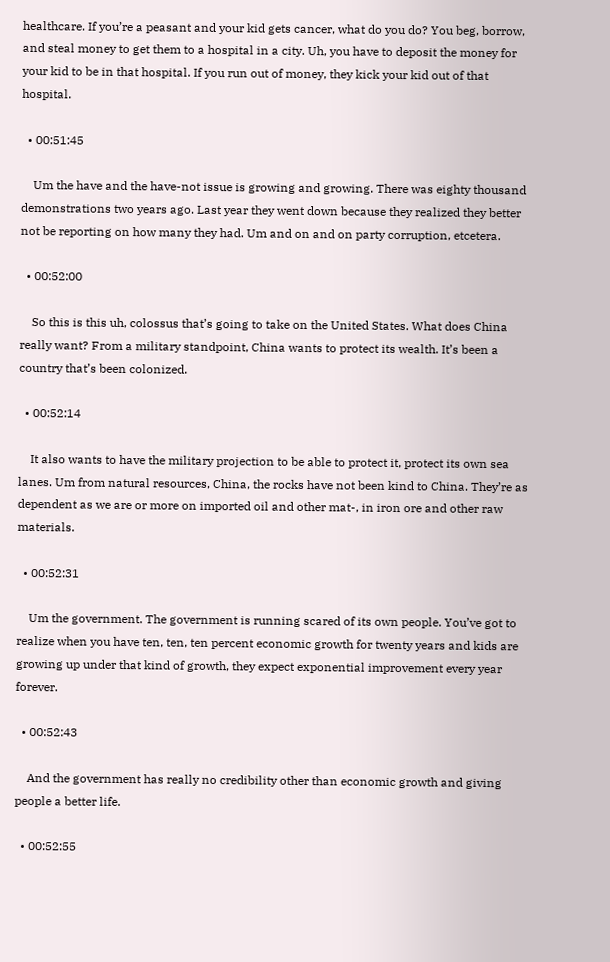healthcare. If you’re a peasant and your kid gets cancer, what do you do? You beg, borrow, and steal money to get them to a hospital in a city. Uh, you have to deposit the money for your kid to be in that hospital. If you run out of money, they kick your kid out of that hospital.

  • 00:51:45

    Um the have and the have-not issue is growing and growing. There was eighty thousand demonstrations two years ago. Last year they went down because they realized they better not be reporting on how many they had. Um and on and on party corruption, etcetera.

  • 00:52:00

    So this is this uh, colossus that’s going to take on the United States. What does China really want? From a military standpoint, China wants to protect its wealth. It’s been a country that’s been colonized.

  • 00:52:14

    It also wants to have the military projection to be able to protect it, protect its own sea lanes. Um from natural resources, China, the rocks have not been kind to China. They’re as dependent as we are or more on imported oil and other mat-, in iron ore and other raw materials.

  • 00:52:31

    Um the government. The government is running scared of its own people. You’ve got to realize when you have ten, ten, ten percent economic growth for twenty years and kids are growing up under that kind of growth, they expect exponential improvement every year forever.

  • 00:52:43

    And the government has really no credibility other than economic growth and giving people a better life.

  • 00:52:55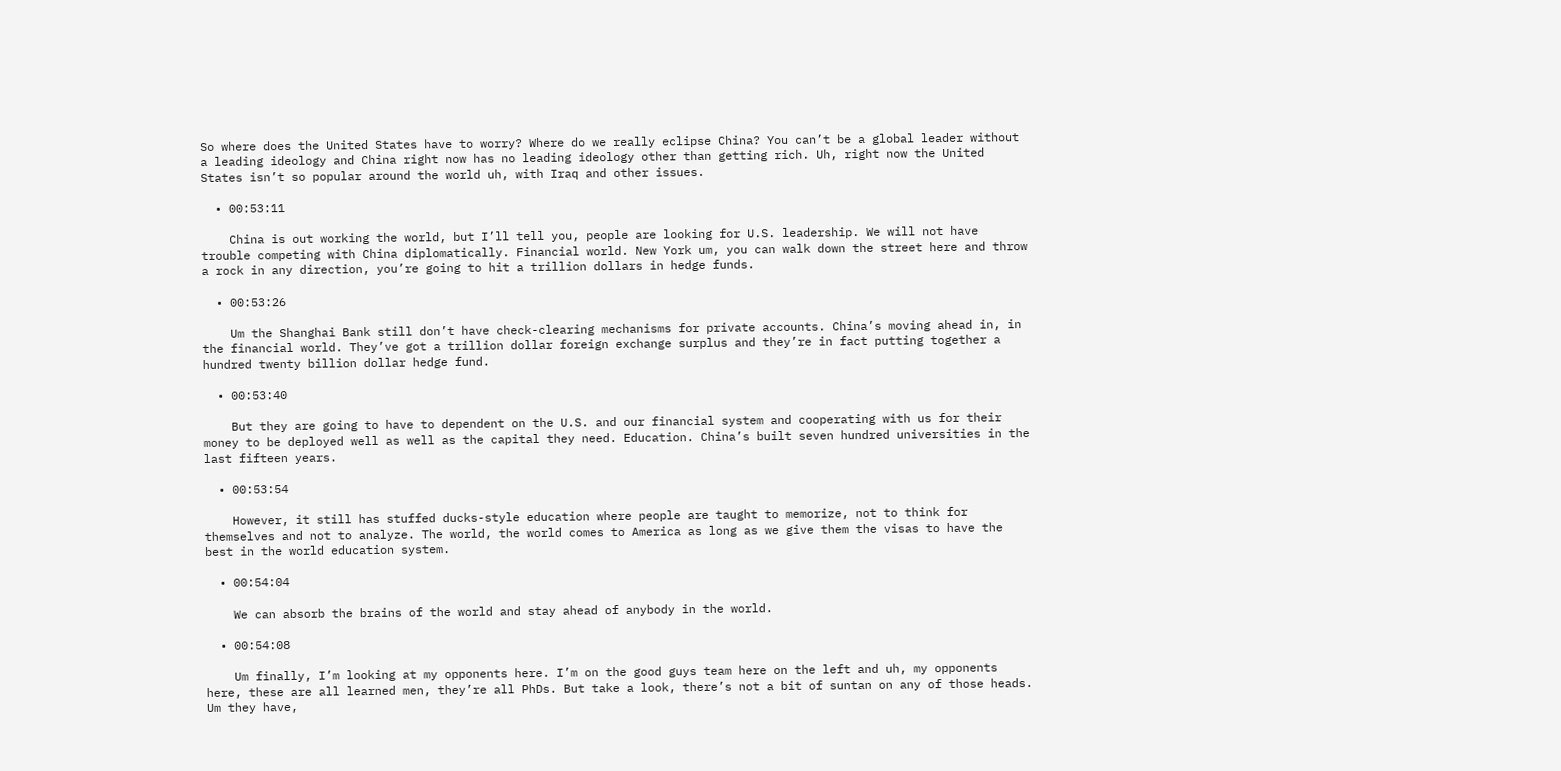So where does the United States have to worry? Where do we really eclipse China? You can’t be a global leader without a leading ideology and China right now has no leading ideology other than getting rich. Uh, right now the United States isn’t so popular around the world uh, with Iraq and other issues.

  • 00:53:11

    China is out working the world, but I’ll tell you, people are looking for U.S. leadership. We will not have trouble competing with China diplomatically. Financial world. New York um, you can walk down the street here and throw a rock in any direction, you’re going to hit a trillion dollars in hedge funds.

  • 00:53:26

    Um the Shanghai Bank still don’t have check-clearing mechanisms for private accounts. China’s moving ahead in, in the financial world. They’ve got a trillion dollar foreign exchange surplus and they’re in fact putting together a hundred twenty billion dollar hedge fund.

  • 00:53:40

    But they are going to have to dependent on the U.S. and our financial system and cooperating with us for their money to be deployed well as well as the capital they need. Education. China’s built seven hundred universities in the last fifteen years.

  • 00:53:54

    However, it still has stuffed ducks-style education where people are taught to memorize, not to think for themselves and not to analyze. The world, the world comes to America as long as we give them the visas to have the best in the world education system.

  • 00:54:04

    We can absorb the brains of the world and stay ahead of anybody in the world.

  • 00:54:08

    Um finally, I’m looking at my opponents here. I’m on the good guys team here on the left and uh, my opponents here, these are all learned men, they’re all PhDs. But take a look, there’s not a bit of suntan on any of those heads. Um they have,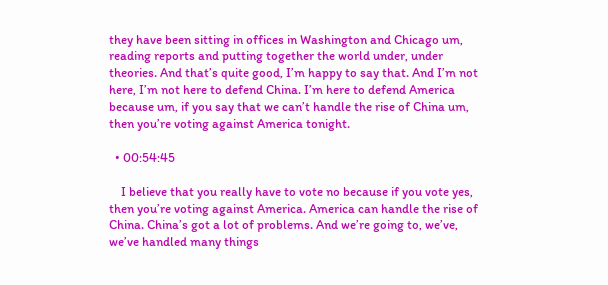they have been sitting in offices in Washington and Chicago um, reading reports and putting together the world under, under theories. And that’s quite good, I’m happy to say that. And I’m not here, I’m not here to defend China. I’m here to defend America because um, if you say that we can’t handle the rise of China um, then you’re voting against America tonight.

  • 00:54:45

    I believe that you really have to vote no because if you vote yes, then you’re voting against America. America can handle the rise of China. China’s got a lot of problems. And we’re going to, we’ve, we’ve handled many things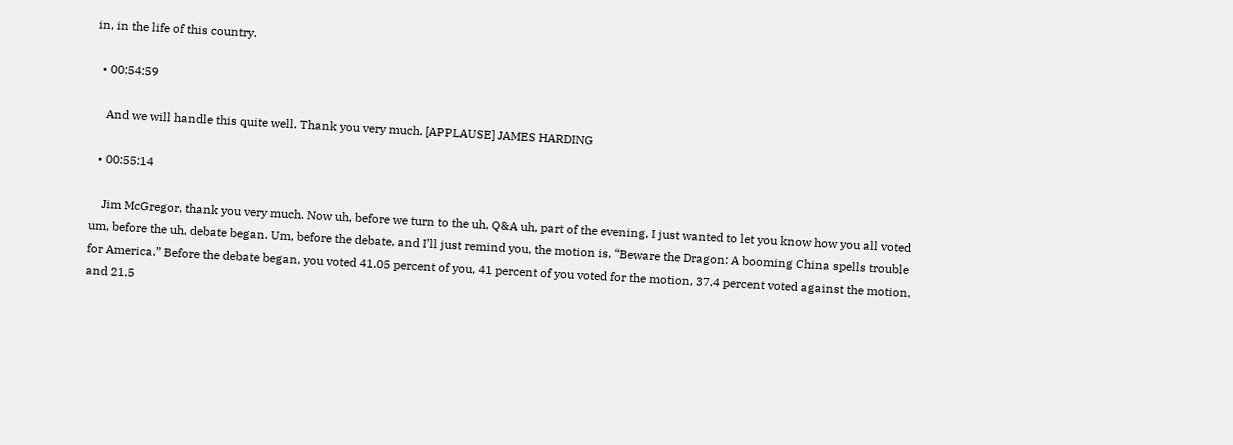in, in the life of this country.

  • 00:54:59

    And we will handle this quite well. Thank you very much. [APPLAUSE] JAMES HARDING

  • 00:55:14

    Jim McGregor, thank you very much. Now uh, before we turn to the uh, Q&A uh, part of the evening, I just wanted to let you know how you all voted um, before the uh, debate began. Um, before the debate, and I’ll just remind you, the motion is, “Beware the Dragon: A booming China spells trouble for America.” Before the debate began, you voted 41.05 percent of you, 41 percent of you voted for the motion, 37.4 percent voted against the motion, and 21.5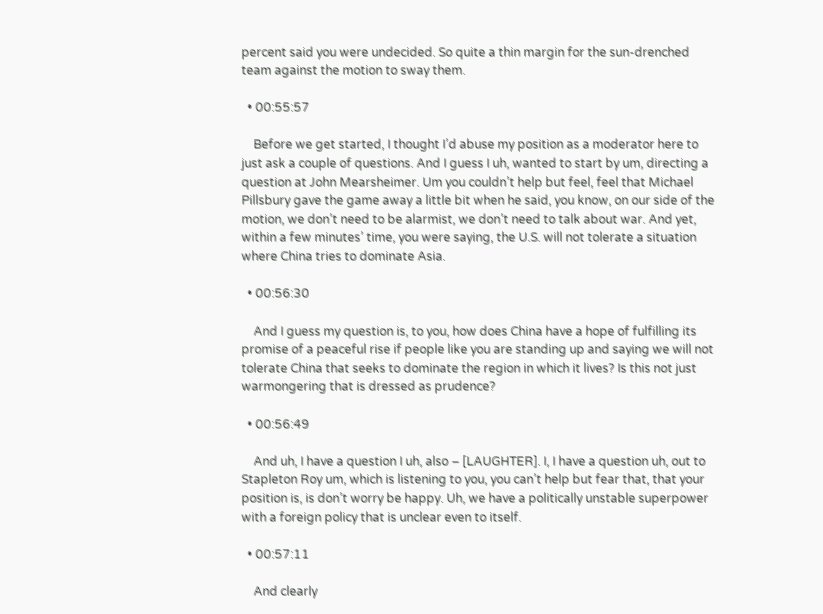percent said you were undecided. So quite a thin margin for the sun-drenched team against the motion to sway them.

  • 00:55:57

    Before we get started, I thought I’d abuse my position as a moderator here to just ask a couple of questions. And I guess I uh, wanted to start by um, directing a question at John Mearsheimer. Um you couldn’t help but feel, feel that Michael Pillsbury gave the game away a little bit when he said, you know, on our side of the motion, we don’t need to be alarmist, we don’t need to talk about war. And yet, within a few minutes’ time, you were saying, the U.S. will not tolerate a situation where China tries to dominate Asia.

  • 00:56:30

    And I guess my question is, to you, how does China have a hope of fulfilling its promise of a peaceful rise if people like you are standing up and saying we will not tolerate China that seeks to dominate the region in which it lives? Is this not just warmongering that is dressed as prudence?

  • 00:56:49

    And uh, I have a question I uh, also – [LAUGHTER]. I, I have a question uh, out to Stapleton Roy um, which is listening to you, you can’t help but fear that, that your position is, is don’t worry be happy. Uh, we have a politically unstable superpower with a foreign policy that is unclear even to itself.

  • 00:57:11

    And clearly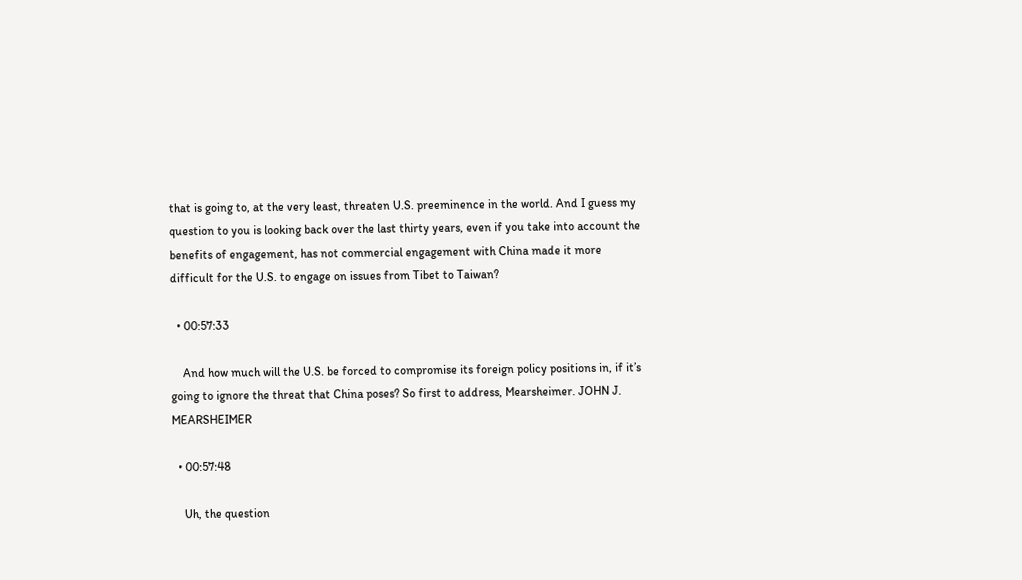that is going to, at the very least, threaten U.S. preeminence in the world. And I guess my question to you is looking back over the last thirty years, even if you take into account the benefits of engagement, has not commercial engagement with China made it more difficult for the U.S. to engage on issues from Tibet to Taiwan?

  • 00:57:33

    And how much will the U.S. be forced to compromise its foreign policy positions in, if it’s going to ignore the threat that China poses? So first to address, Mearsheimer. JOHN J. MEARSHEIMER

  • 00:57:48

    Uh, the question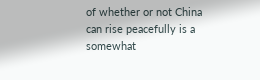of whether or not China can rise peacefully is a somewhat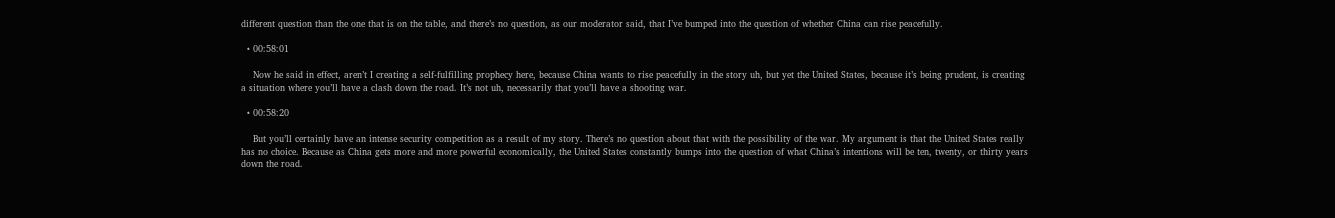different question than the one that is on the table, and there’s no question, as our moderator said, that I’ve bumped into the question of whether China can rise peacefully.

  • 00:58:01

    Now he said in effect, aren’t I creating a self-fulfilling prophecy here, because China wants to rise peacefully in the story uh, but yet the United States, because it’s being prudent, is creating a situation where you’ll have a clash down the road. It’s not uh, necessarily that you’ll have a shooting war.

  • 00:58:20

    But you’ll certainly have an intense security competition as a result of my story. There’s no question about that with the possibility of the war. My argument is that the United States really has no choice. Because as China gets more and more powerful economically, the United States constantly bumps into the question of what China’s intentions will be ten, twenty, or thirty years down the road.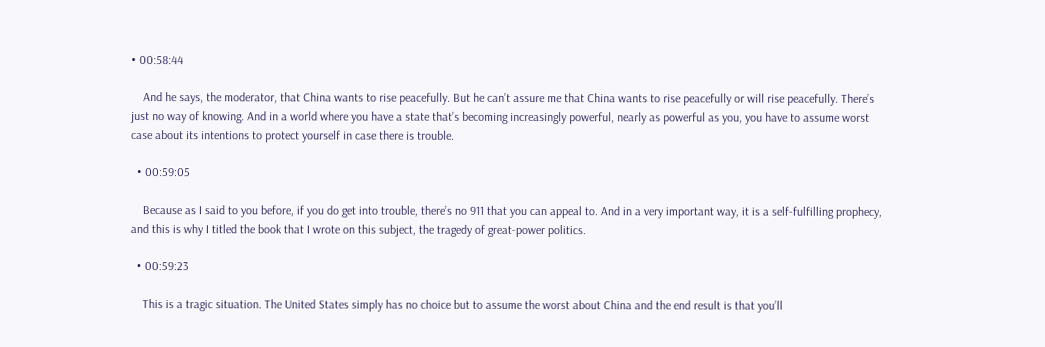• 00:58:44

    And he says, the moderator, that China wants to rise peacefully. But he can’t assure me that China wants to rise peacefully or will rise peacefully. There’s just no way of knowing. And in a world where you have a state that’s becoming increasingly powerful, nearly as powerful as you, you have to assume worst case about its intentions to protect yourself in case there is trouble.

  • 00:59:05

    Because as I said to you before, if you do get into trouble, there’s no 911 that you can appeal to. And in a very important way, it is a self-fulfilling prophecy, and this is why I titled the book that I wrote on this subject, the tragedy of great-power politics.

  • 00:59:23

    This is a tragic situation. The United States simply has no choice but to assume the worst about China and the end result is that you’ll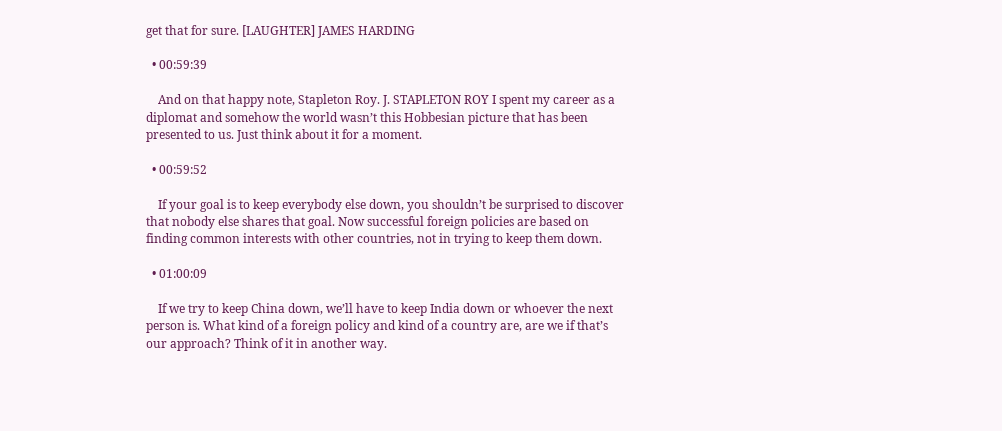get that for sure. [LAUGHTER] JAMES HARDING

  • 00:59:39

    And on that happy note, Stapleton Roy. J. STAPLETON ROY I spent my career as a diplomat and somehow the world wasn’t this Hobbesian picture that has been presented to us. Just think about it for a moment.

  • 00:59:52

    If your goal is to keep everybody else down, you shouldn’t be surprised to discover that nobody else shares that goal. Now successful foreign policies are based on finding common interests with other countries, not in trying to keep them down.

  • 01:00:09

    If we try to keep China down, we’ll have to keep India down or whoever the next person is. What kind of a foreign policy and kind of a country are, are we if that’s our approach? Think of it in another way.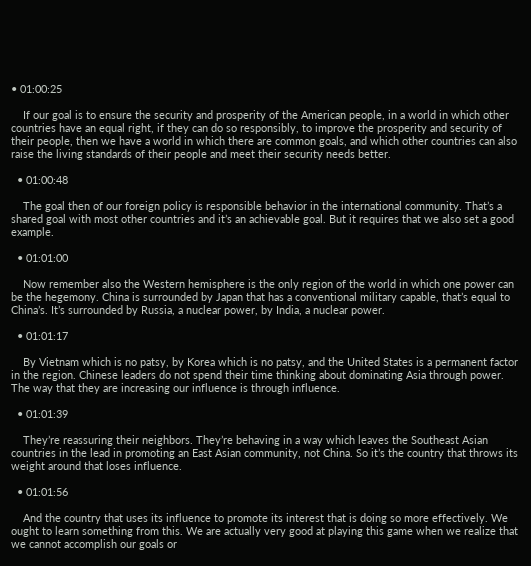• 01:00:25

    If our goal is to ensure the security and prosperity of the American people, in a world in which other countries have an equal right, if they can do so responsibly, to improve the prosperity and security of their people, then we have a world in which there are common goals, and which other countries can also raise the living standards of their people and meet their security needs better.

  • 01:00:48

    The goal then of our foreign policy is responsible behavior in the international community. That’s a shared goal with most other countries and it’s an achievable goal. But it requires that we also set a good example.

  • 01:01:00

    Now remember also the Western hemisphere is the only region of the world in which one power can be the hegemony. China is surrounded by Japan that has a conventional military capable, that’s equal to China’s. It’s surrounded by Russia, a nuclear power, by India, a nuclear power.

  • 01:01:17

    By Vietnam which is no patsy, by Korea which is no patsy, and the United States is a permanent factor in the region. Chinese leaders do not spend their time thinking about dominating Asia through power. The way that they are increasing our influence is through influence.

  • 01:01:39

    They’re reassuring their neighbors. They’re behaving in a way which leaves the Southeast Asian countries in the lead in promoting an East Asian community, not China. So it’s the country that throws its weight around that loses influence.

  • 01:01:56

    And the country that uses its influence to promote its interest that is doing so more effectively. We ought to learn something from this. We are actually very good at playing this game when we realize that we cannot accomplish our goals or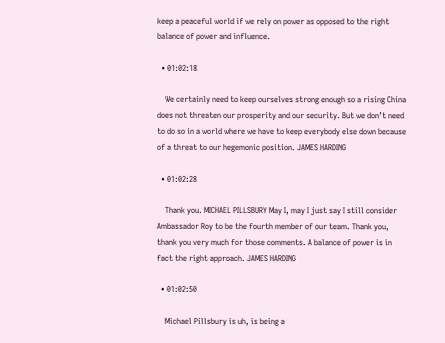keep a peaceful world if we rely on power as opposed to the right balance of power and influence.

  • 01:02:18

    We certainly need to keep ourselves strong enough so a rising China does not threaten our prosperity and our security. But we don’t need to do so in a world where we have to keep everybody else down because of a threat to our hegemonic position. JAMES HARDING

  • 01:02:28

    Thank you. MICHAEL PILLSBURY May I, may I just say I still consider Ambassador Roy to be the fourth member of our team. Thank you, thank you very much for those comments. A balance of power is in fact the right approach. JAMES HARDING

  • 01:02:50

    Michael Pillsbury is uh, is being a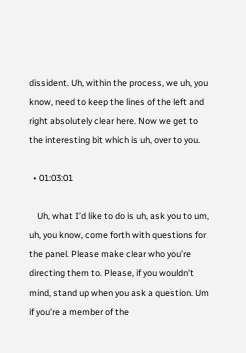dissident. Uh, within the process, we uh, you know, need to keep the lines of the left and right absolutely clear here. Now we get to the interesting bit which is uh, over to you.

  • 01:03:01

    Uh, what I’d like to do is uh, ask you to um, uh, you know, come forth with questions for the panel. Please make clear who you’re directing them to. Please, if you wouldn’t mind, stand up when you ask a question. Um if you’re a member of the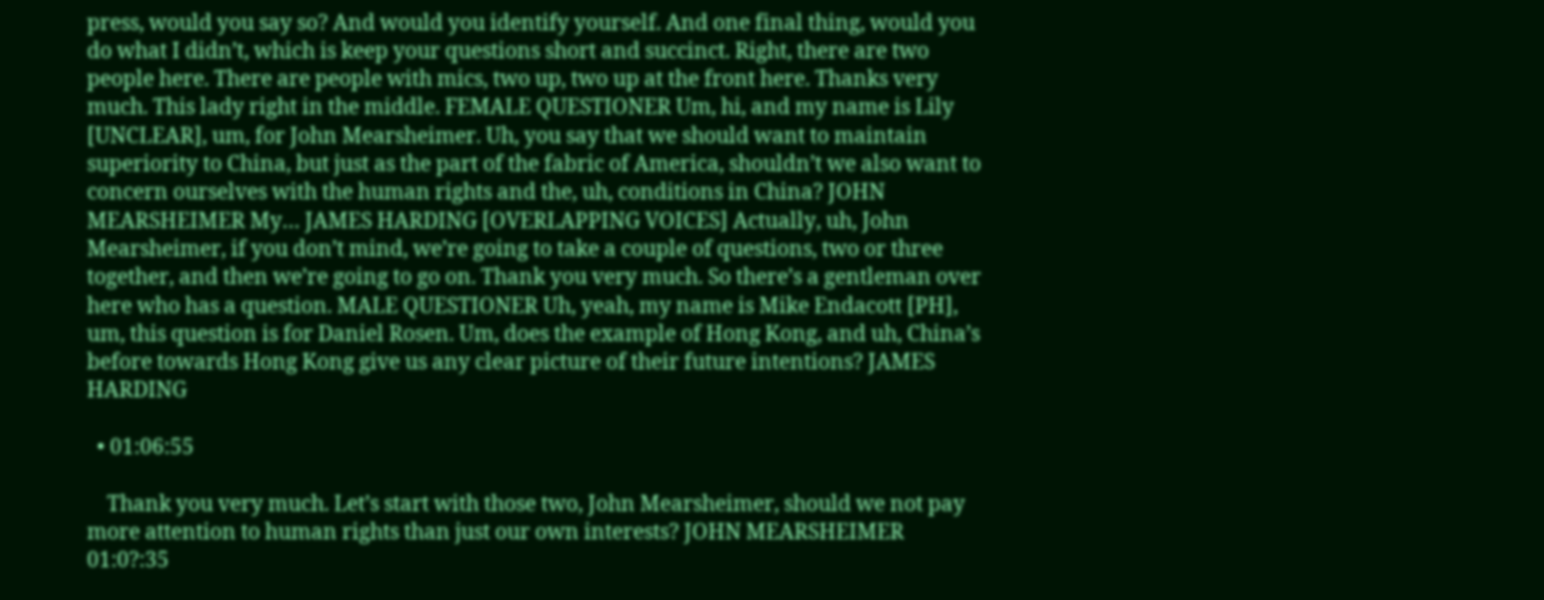press, would you say so? And would you identify yourself. And one final thing, would you do what I didn’t, which is keep your questions short and succinct. Right, there are two people here. There are people with mics, two up, two up at the front here. Thanks very much. This lady right in the middle. FEMALE QUESTIONER Um, hi, and my name is Lily [UNCLEAR], um, for John Mearsheimer. Uh, you say that we should want to maintain superiority to China, but just as the part of the fabric of America, shouldn’t we also want to concern ourselves with the human rights and the, uh, conditions in China? JOHN MEARSHEIMER My… JAMES HARDING [OVERLAPPING VOICES] Actually, uh, John Mearsheimer, if you don’t mind, we’re going to take a couple of questions, two or three together, and then we’re going to go on. Thank you very much. So there’s a gentleman over here who has a question. MALE QUESTIONER Uh, yeah, my name is Mike Endacott [PH], um, this question is for Daniel Rosen. Um, does the example of Hong Kong, and uh, China’s before towards Hong Kong give us any clear picture of their future intentions? JAMES HARDING

  • 01:06:55

    Thank you very much. Let’s start with those two, John Mearsheimer, should we not pay more attention to human rights than just our own interests? JOHN MEARSHEIMER 01:0?:35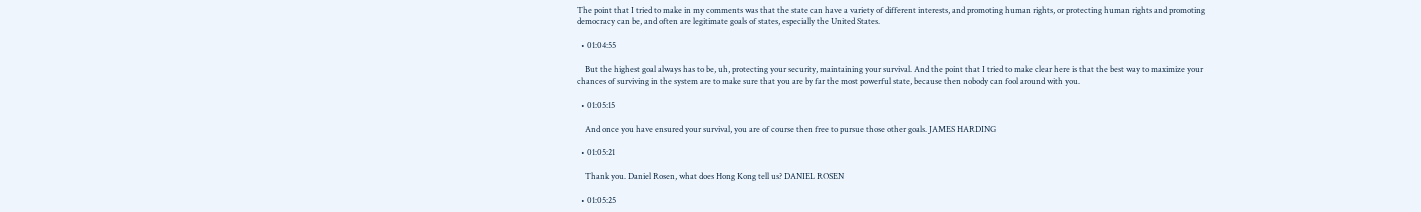The point that I tried to make in my comments was that the state can have a variety of different interests, and promoting human rights, or protecting human rights and promoting democracy can be, and often are legitimate goals of states, especially the United States.

  • 01:04:55

    But the highest goal always has to be, uh, protecting your security, maintaining your survival. And the point that I tried to make clear here is that the best way to maximize your chances of surviving in the system are to make sure that you are by far the most powerful state, because then nobody can fool around with you.

  • 01:05:15

    And once you have ensured your survival, you are of course then free to pursue those other goals. JAMES HARDING

  • 01:05:21

    Thank you. Daniel Rosen, what does Hong Kong tell us? DANIEL ROSEN

  • 01:05:25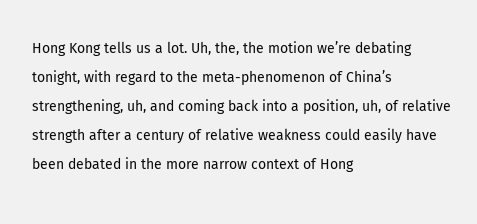Hong Kong tells us a lot. Uh, the, the motion we’re debating tonight, with regard to the meta-phenomenon of China’s strengthening, uh, and coming back into a position, uh, of relative strength after a century of relative weakness could easily have been debated in the more narrow context of Hong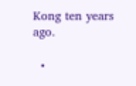Kong ten years ago.

  •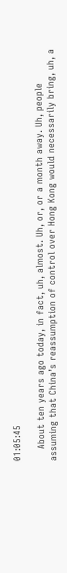01:05:45

    About ten years ago today, in fact, uh, almost. Uh, or, or a month away. Uh, people assuming that China’s reassumption of control over Hong Kong would necessarily bring, uh, a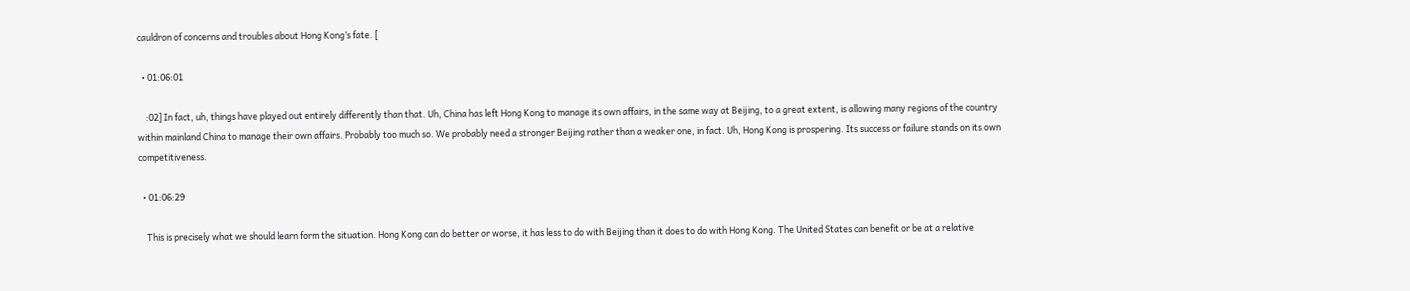cauldron of concerns and troubles about Hong Kong’s fate. [

  • 01:06:01

    :02] In fact, uh, things have played out entirely differently than that. Uh, China has left Hong Kong to manage its own affairs, in the same way at Beijing, to a great extent, is allowing many regions of the country within mainland China to manage their own affairs. Probably too much so. We probably need a stronger Beijing rather than a weaker one, in fact. Uh, Hong Kong is prospering. Its success or failure stands on its own competitiveness.

  • 01:06:29

    This is precisely what we should learn form the situation. Hong Kong can do better or worse, it has less to do with Beijing than it does to do with Hong Kong. The United States can benefit or be at a relative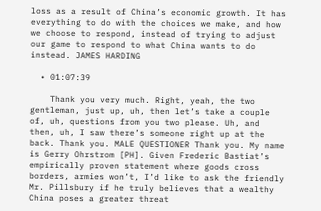loss as a result of China’s economic growth. It has everything to do with the choices we make, and how we choose to respond, instead of trying to adjust our game to respond to what China wants to do instead. JAMES HARDING

  • 01:07:39

    Thank you very much. Right, yeah, the two gentleman, just up, uh, then let’s take a couple of, uh, questions from you two please. Uh, and then, uh, I saw there’s someone right up at the back. Thank you. MALE QUESTIONER Thank you. My name is Gerry Ohrstrom [PH]. Given Frederic Bastiat’s empirically proven statement where goods cross borders, armies won’t, I’d like to ask the friendly Mr. Pillsbury if he truly believes that a wealthy China poses a greater threat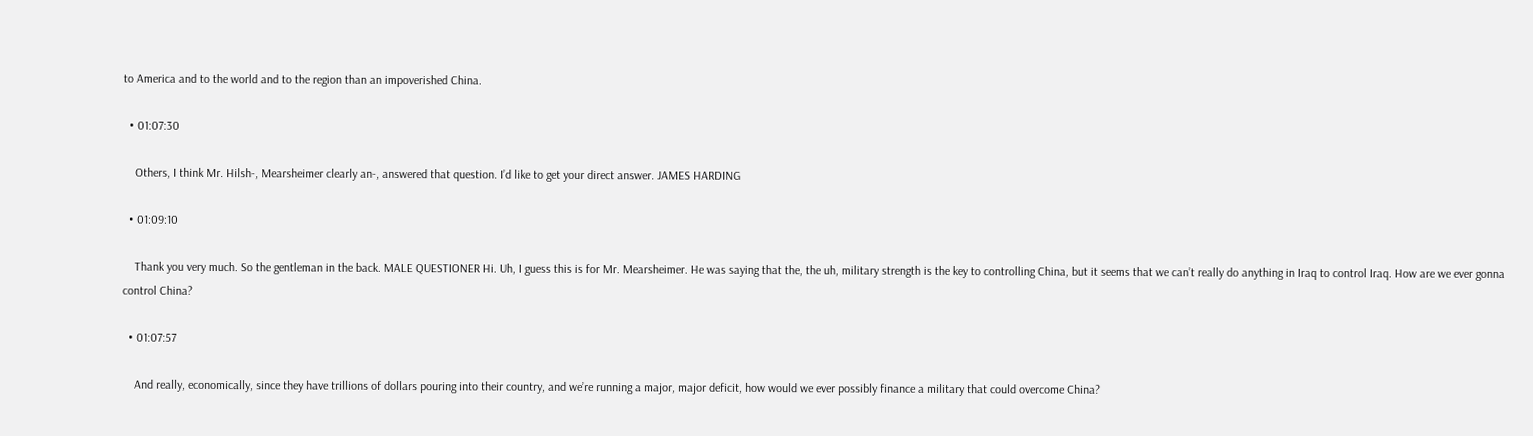to America and to the world and to the region than an impoverished China.

  • 01:07:30

    Others, I think Mr. Hilsh-, Mearsheimer clearly an-, answered that question. I’d like to get your direct answer. JAMES HARDING

  • 01:09:10

    Thank you very much. So the gentleman in the back. MALE QUESTIONER Hi. Uh, I guess this is for Mr. Mearsheimer. He was saying that the, the uh, military strength is the key to controlling China, but it seems that we can’t really do anything in Iraq to control Iraq. How are we ever gonna control China?

  • 01:07:57

    And really, economically, since they have trillions of dollars pouring into their country, and we’re running a major, major deficit, how would we ever possibly finance a military that could overcome China?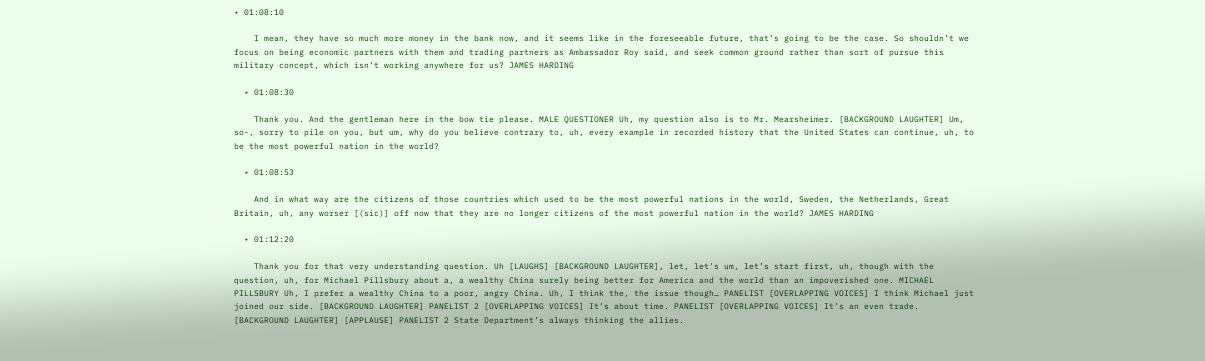• 01:08:10

    I mean, they have so much more money in the bank now, and it seems like in the foreseeable future, that’s going to be the case. So shouldn’t we focus on being economic partners with them and trading partners as Ambassador Roy said, and seek common ground rather than sort of pursue this military concept, which isn’t working anywhere for us? JAMES HARDING

  • 01:08:30

    Thank you. And the gentleman here in the bow tie please. MALE QUESTIONER Uh, my question also is to Mr. Mearsheimer. [BACKGROUND LAUGHTER] Um, so-, sorry to pile on you, but um, why do you believe contrary to, uh, every example in recorded history that the United States can continue, uh, to be the most powerful nation in the world?

  • 01:08:53

    And in what way are the citizens of those countries which used to be the most powerful nations in the world, Sweden, the Netherlands, Great Britain, uh, any worser [(sic)] off now that they are no longer citizens of the most powerful nation in the world? JAMES HARDING

  • 01:12:20

    Thank you for that very understanding question. Uh [LAUGHS] [BACKGROUND LAUGHTER], let, let’s um, let’s start first, uh, though with the question, uh, for Michael Pillsbury about a, a wealthy China surely being better for America and the world than an impoverished one. MICHAEL PILLSBURY Uh, I prefer a wealthy China to a poor, angry China. Uh, I think the, the issue though… PANELIST [OVERLAPPING VOICES] I think Michael just joined our side. [BACKGROUND LAUGHTER] PANELIST 2 [OVERLAPPING VOICES] It’s about time. PANELIST [OVERLAPPING VOICES] It’s an even trade. [BACKGROUND LAUGHTER] [APPLAUSE] PANELIST 2 State Department’s always thinking the allies.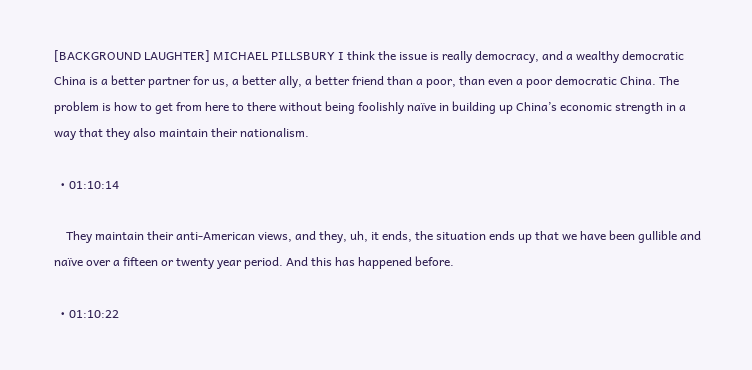[BACKGROUND LAUGHTER] MICHAEL PILLSBURY I think the issue is really democracy, and a wealthy democratic China is a better partner for us, a better ally, a better friend than a poor, than even a poor democratic China. The problem is how to get from here to there without being foolishly naïve in building up China’s economic strength in a way that they also maintain their nationalism.

  • 01:10:14

    They maintain their anti-American views, and they, uh, it ends, the situation ends up that we have been gullible and naïve over a fifteen or twenty year period. And this has happened before.

  • 01:10:22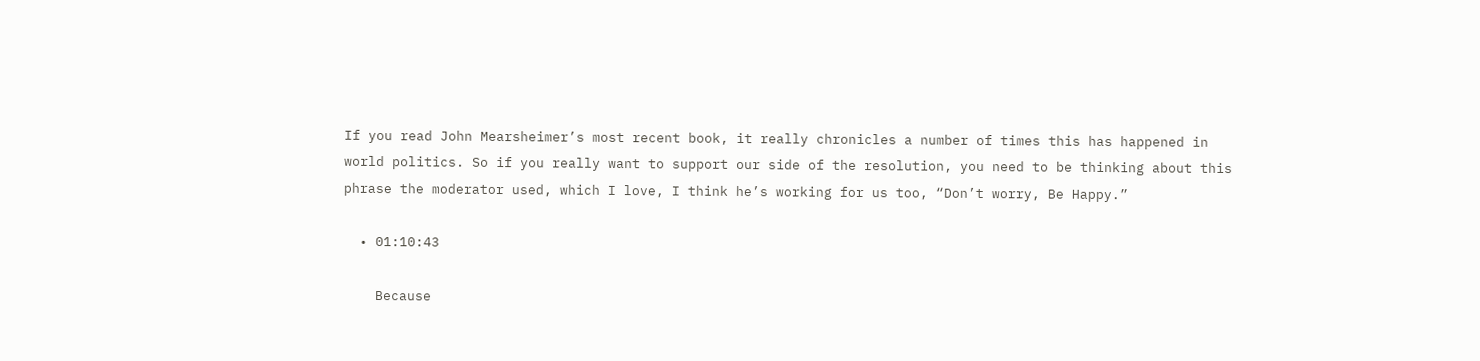If you read John Mearsheimer’s most recent book, it really chronicles a number of times this has happened in world politics. So if you really want to support our side of the resolution, you need to be thinking about this phrase the moderator used, which I love, I think he’s working for us too, “Don’t worry, Be Happy.”

  • 01:10:43

    Because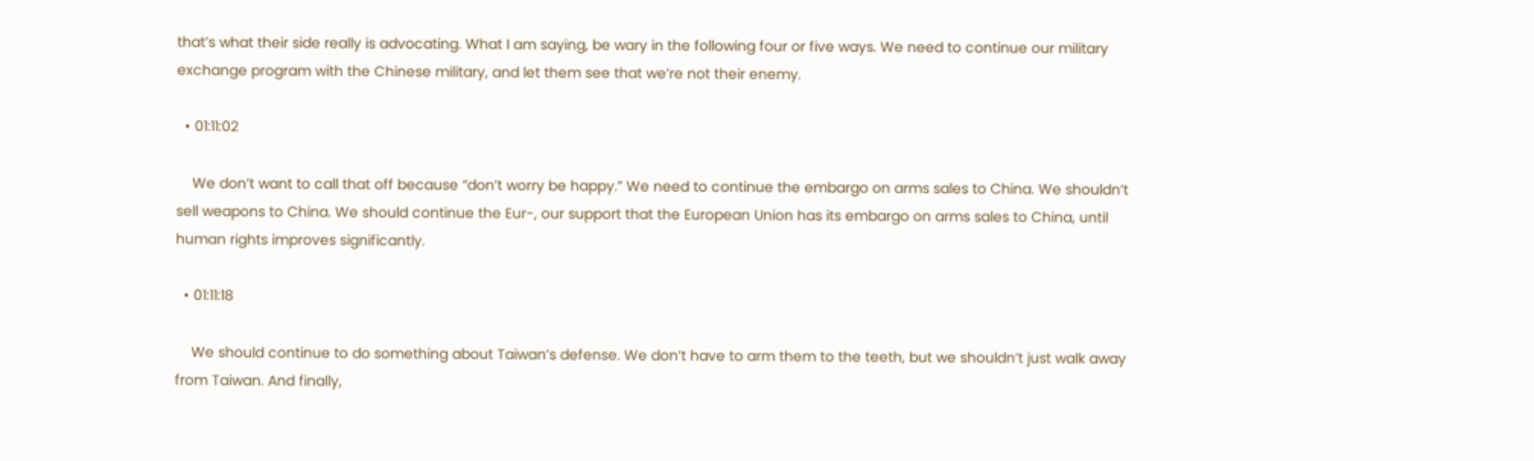that’s what their side really is advocating. What I am saying, be wary in the following four or five ways. We need to continue our military exchange program with the Chinese military, and let them see that we’re not their enemy.

  • 01:11:02

    We don’t want to call that off because “don’t worry be happy.” We need to continue the embargo on arms sales to China. We shouldn’t sell weapons to China. We should continue the Eur-, our support that the European Union has its embargo on arms sales to China, until human rights improves significantly.

  • 01:11:18

    We should continue to do something about Taiwan’s defense. We don’t have to arm them to the teeth, but we shouldn’t just walk away from Taiwan. And finally,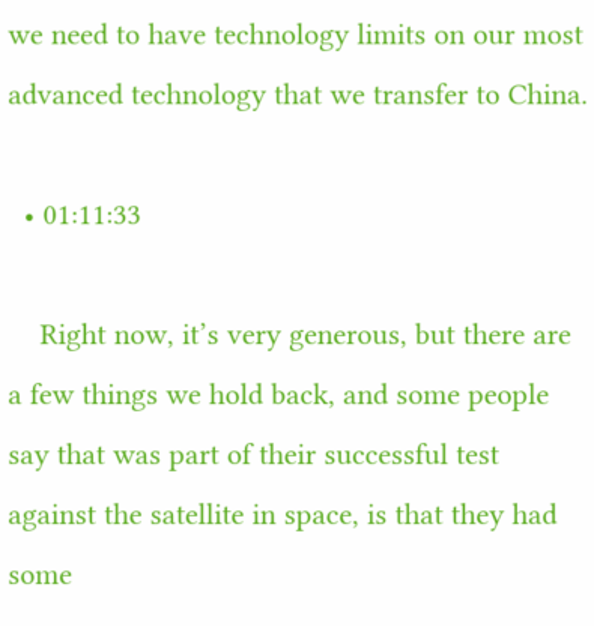we need to have technology limits on our most advanced technology that we transfer to China.

  • 01:11:33

    Right now, it’s very generous, but there are a few things we hold back, and some people say that was part of their successful test against the satellite in space, is that they had some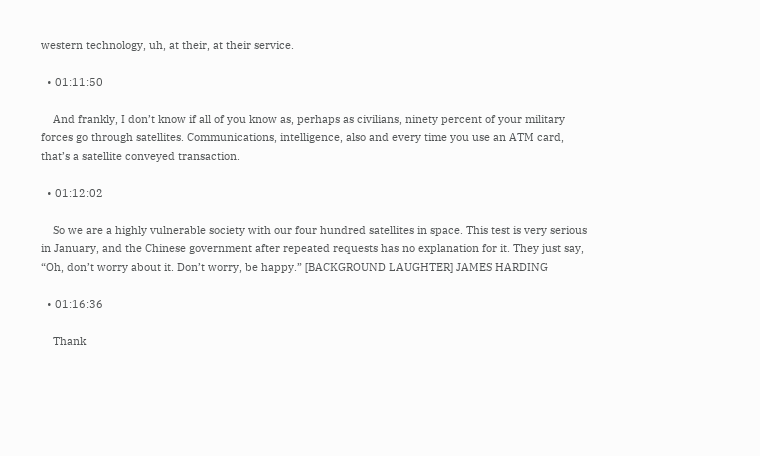western technology, uh, at their, at their service.

  • 01:11:50

    And frankly, I don’t know if all of you know as, perhaps as civilians, ninety percent of your military forces go through satellites. Communications, intelligence, also and every time you use an ATM card, that’s a satellite conveyed transaction.

  • 01:12:02

    So we are a highly vulnerable society with our four hundred satellites in space. This test is very serious in January, and the Chinese government after repeated requests has no explanation for it. They just say, “Oh, don’t worry about it. Don’t worry, be happy.” [BACKGROUND LAUGHTER] JAMES HARDING

  • 01:16:36

    Thank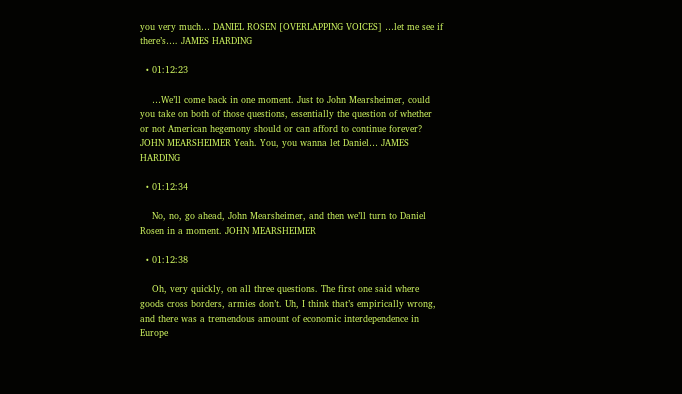you very much… DANIEL ROSEN [OVERLAPPING VOICES] …let me see if there’s…. JAMES HARDING

  • 01:12:23

    …We’ll come back in one moment. Just to John Mearsheimer, could you take on both of those questions, essentially the question of whether or not American hegemony should or can afford to continue forever? JOHN MEARSHEIMER Yeah. You, you wanna let Daniel… JAMES HARDING

  • 01:12:34

    No, no, go ahead, John Mearsheimer, and then we’ll turn to Daniel Rosen in a moment. JOHN MEARSHEIMER

  • 01:12:38

    Oh, very quickly, on all three questions. The first one said where goods cross borders, armies don’t. Uh, I think that’s empirically wrong, and there was a tremendous amount of economic interdependence in Europe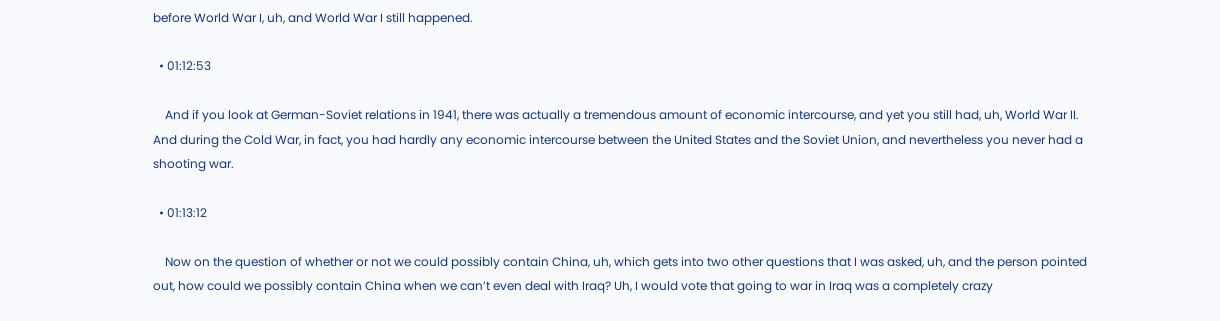before World War I, uh, and World War I still happened.

  • 01:12:53

    And if you look at German-Soviet relations in 1941, there was actually a tremendous amount of economic intercourse, and yet you still had, uh, World War II. And during the Cold War, in fact, you had hardly any economic intercourse between the United States and the Soviet Union, and nevertheless you never had a shooting war.

  • 01:13:12

    Now on the question of whether or not we could possibly contain China, uh, which gets into two other questions that I was asked, uh, and the person pointed out, how could we possibly contain China when we can’t even deal with Iraq? Uh, I would vote that going to war in Iraq was a completely crazy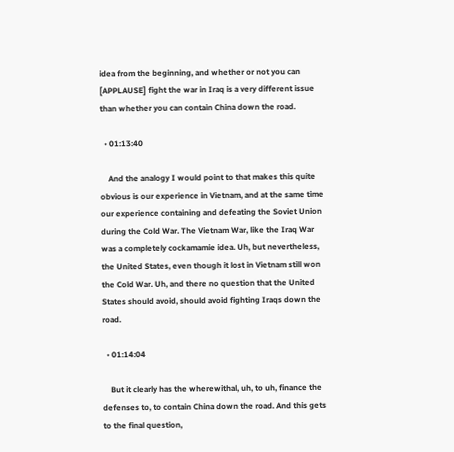idea from the beginning, and whether or not you can [APPLAUSE] fight the war in Iraq is a very different issue than whether you can contain China down the road.

  • 01:13:40

    And the analogy I would point to that makes this quite obvious is our experience in Vietnam, and at the same time our experience containing and defeating the Soviet Union during the Cold War. The Vietnam War, like the Iraq War was a completely cockamamie idea. Uh, but nevertheless, the United States, even though it lost in Vietnam still won the Cold War. Uh, and there no question that the United States should avoid, should avoid fighting Iraqs down the road.

  • 01:14:04

    But it clearly has the wherewithal, uh, to uh, finance the defenses to, to contain China down the road. And this gets to the final question,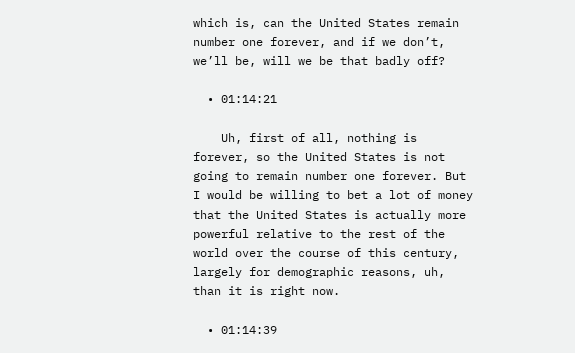which is, can the United States remain number one forever, and if we don’t, we’ll be, will we be that badly off?

  • 01:14:21

    Uh, first of all, nothing is forever, so the United States is not going to remain number one forever. But I would be willing to bet a lot of money that the United States is actually more powerful relative to the rest of the world over the course of this century, largely for demographic reasons, uh, than it is right now.

  • 01:14:39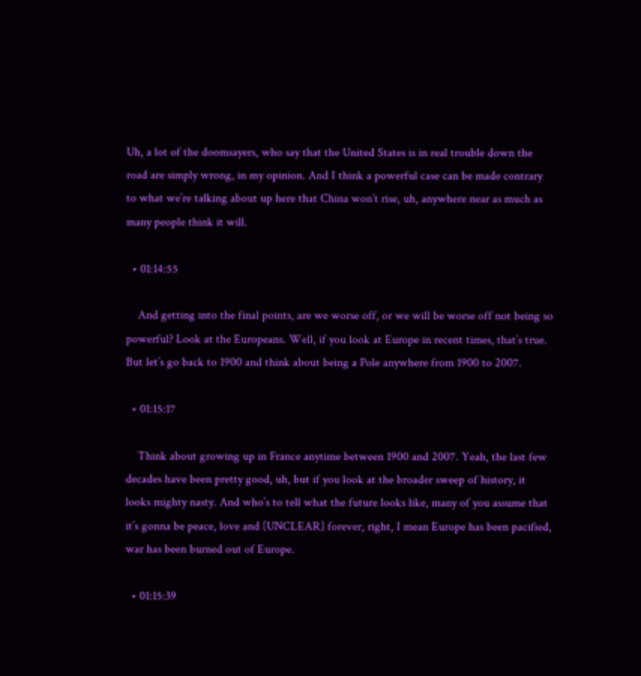Uh, a lot of the doomsayers, who say that the United States is in real trouble down the road are simply wrong, in my opinion. And I think a powerful case can be made contrary to what we’re talking about up here that China won’t rise, uh, anywhere near as much as many people think it will.

  • 01:14:55

    And getting into the final points, are we worse off, or we will be worse off not being so powerful? Look at the Europeans. Well, if you look at Europe in recent times, that’s true. But let’s go back to 1900 and think about being a Pole anywhere from 1900 to 2007.

  • 01:15:17

    Think about growing up in France anytime between 1900 and 2007. Yeah, the last few decades have been pretty good, uh, but if you look at the broader sweep of history, it looks mighty nasty. And who’s to tell what the future looks like, many of you assume that it’s gonna be peace, love and [UNCLEAR] forever, right, I mean Europe has been pacified, war has been burned out of Europe.

  • 01:15:39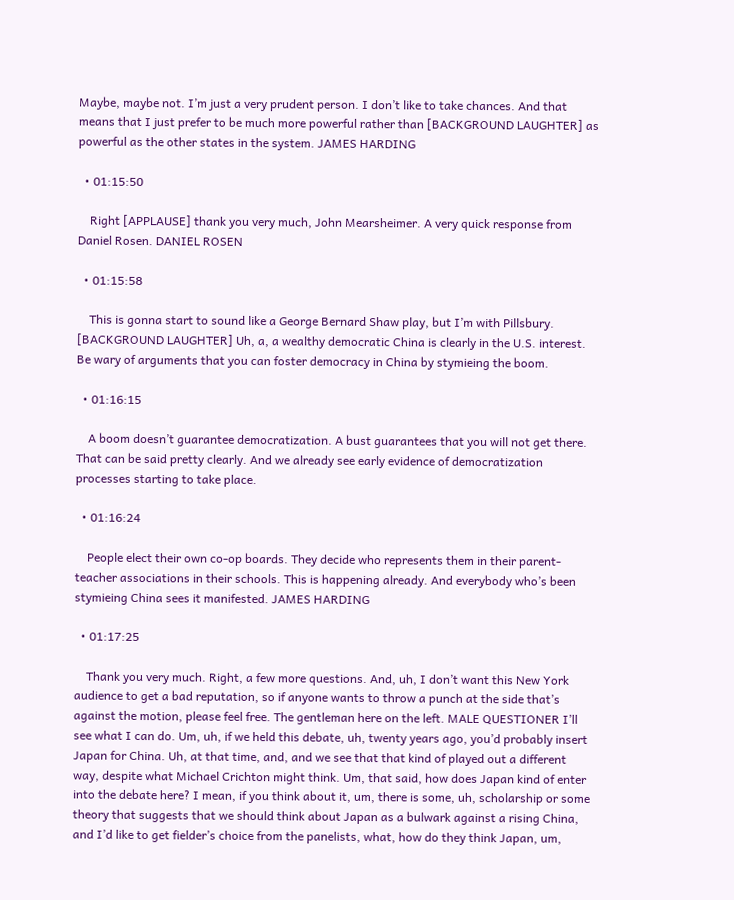Maybe, maybe not. I’m just a very prudent person. I don’t like to take chances. And that means that I just prefer to be much more powerful rather than [BACKGROUND LAUGHTER] as powerful as the other states in the system. JAMES HARDING

  • 01:15:50

    Right [APPLAUSE] thank you very much, John Mearsheimer. A very quick response from Daniel Rosen. DANIEL ROSEN

  • 01:15:58

    This is gonna start to sound like a George Bernard Shaw play, but I’m with Pillsbury. [BACKGROUND LAUGHTER] Uh, a, a wealthy democratic China is clearly in the U.S. interest. Be wary of arguments that you can foster democracy in China by stymieing the boom.

  • 01:16:15

    A boom doesn’t guarantee democratization. A bust guarantees that you will not get there. That can be said pretty clearly. And we already see early evidence of democratization processes starting to take place.

  • 01:16:24

    People elect their own co-op boards. They decide who represents them in their parent-teacher associations in their schools. This is happening already. And everybody who’s been stymieing China sees it manifested. JAMES HARDING

  • 01:17:25

    Thank you very much. Right, a few more questions. And, uh, I don’t want this New York audience to get a bad reputation, so if anyone wants to throw a punch at the side that’s against the motion, please feel free. The gentleman here on the left. MALE QUESTIONER I’ll see what I can do. Um, uh, if we held this debate, uh, twenty years ago, you’d probably insert Japan for China. Uh, at that time, and, and we see that that kind of played out a different way, despite what Michael Crichton might think. Um, that said, how does Japan kind of enter into the debate here? I mean, if you think about it, um, there is some, uh, scholarship or some theory that suggests that we should think about Japan as a bulwark against a rising China, and I’d like to get fielder’s choice from the panelists, what, how do they think Japan, um,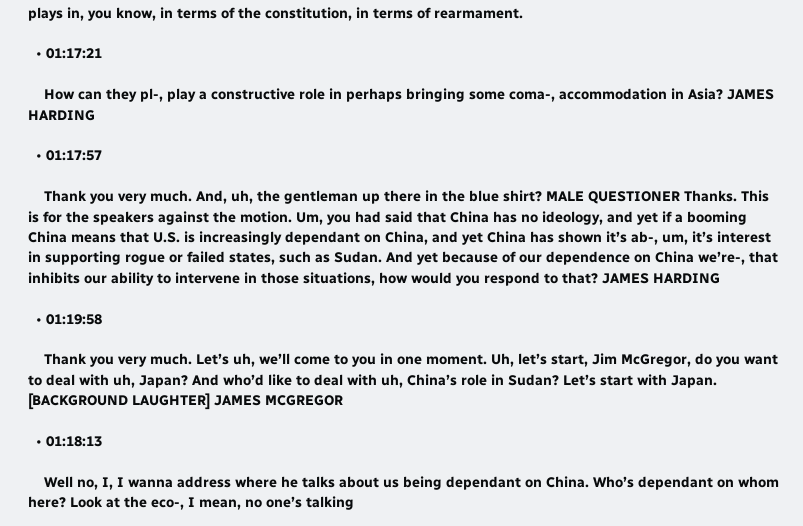plays in, you know, in terms of the constitution, in terms of rearmament.

  • 01:17:21

    How can they pl-, play a constructive role in perhaps bringing some coma-, accommodation in Asia? JAMES HARDING

  • 01:17:57

    Thank you very much. And, uh, the gentleman up there in the blue shirt? MALE QUESTIONER Thanks. This is for the speakers against the motion. Um, you had said that China has no ideology, and yet if a booming China means that U.S. is increasingly dependant on China, and yet China has shown it’s ab-, um, it’s interest in supporting rogue or failed states, such as Sudan. And yet because of our dependence on China we’re-, that inhibits our ability to intervene in those situations, how would you respond to that? JAMES HARDING

  • 01:19:58

    Thank you very much. Let’s uh, we’ll come to you in one moment. Uh, let’s start, Jim McGregor, do you want to deal with uh, Japan? And who’d like to deal with uh, China’s role in Sudan? Let’s start with Japan. [BACKGROUND LAUGHTER] JAMES MCGREGOR

  • 01:18:13

    Well no, I, I wanna address where he talks about us being dependant on China. Who’s dependant on whom here? Look at the eco-, I mean, no one’s talking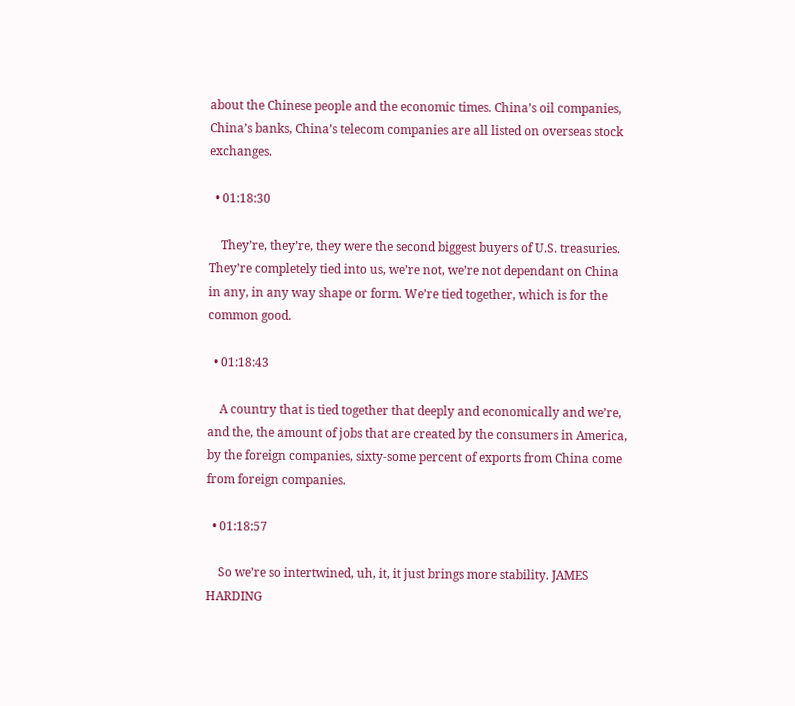about the Chinese people and the economic times. China’s oil companies, China’s banks, China’s telecom companies are all listed on overseas stock exchanges.

  • 01:18:30

    They’re, they’re, they were the second biggest buyers of U.S. treasuries. They’re completely tied into us, we’re not, we’re not dependant on China in any, in any way shape or form. We’re tied together, which is for the common good.

  • 01:18:43

    A country that is tied together that deeply and economically and we’re, and the, the amount of jobs that are created by the consumers in America, by the foreign companies, sixty-some percent of exports from China come from foreign companies.

  • 01:18:57

    So we’re so intertwined, uh, it, it just brings more stability. JAMES HARDING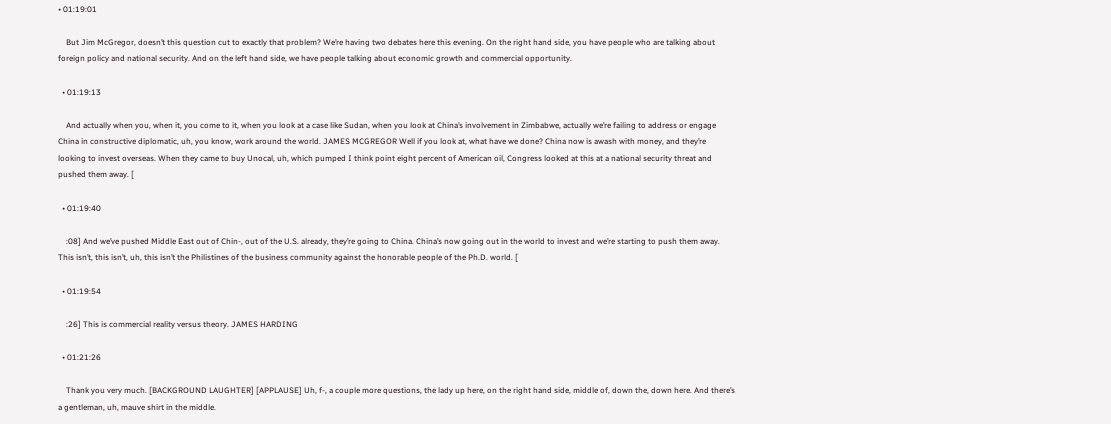• 01:19:01

    But Jim McGregor, doesn’t this question cut to exactly that problem? We’re having two debates here this evening. On the right hand side, you have people who are talking about foreign policy and national security. And on the left hand side, we have people talking about economic growth and commercial opportunity.

  • 01:19:13

    And actually when you, when it, you come to it, when you look at a case like Sudan, when you look at China’s involvement in Zimbabwe, actually we’re failing to address or engage China in constructive diplomatic, uh, you know, work around the world. JAMES MCGREGOR Well if you look at, what have we done? China now is awash with money, and they’re looking to invest overseas. When they came to buy Unocal, uh, which pumped I think point eight percent of American oil, Congress looked at this at a national security threat and pushed them away. [

  • 01:19:40

    :08] And we’ve pushed Middle East out of Chin-, out of the U.S. already, they’re going to China. China’s now going out in the world to invest and we’re starting to push them away. This isn’t, this isn’t, uh, this isn’t the Philistines of the business community against the honorable people of the Ph.D. world. [

  • 01:19:54

    :26] This is commercial reality versus theory. JAMES HARDING

  • 01:21:26

    Thank you very much. [BACKGROUND LAUGHTER] [APPLAUSE] Uh, f-, a couple more questions, the lady up here, on the right hand side, middle of, down the, down here. And there’s a gentleman, uh, mauve shirt in the middle.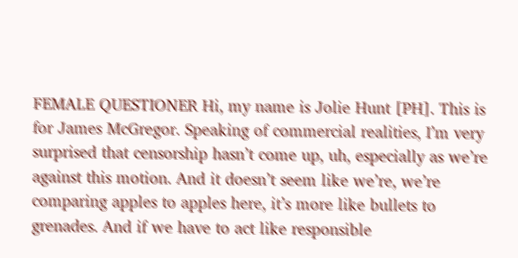FEMALE QUESTIONER Hi, my name is Jolie Hunt [PH]. This is for James McGregor. Speaking of commercial realities, I’m very surprised that censorship hasn’t come up, uh, especially as we’re against this motion. And it doesn’t seem like we’re, we’re comparing apples to apples here, it’s more like bullets to grenades. And if we have to act like responsible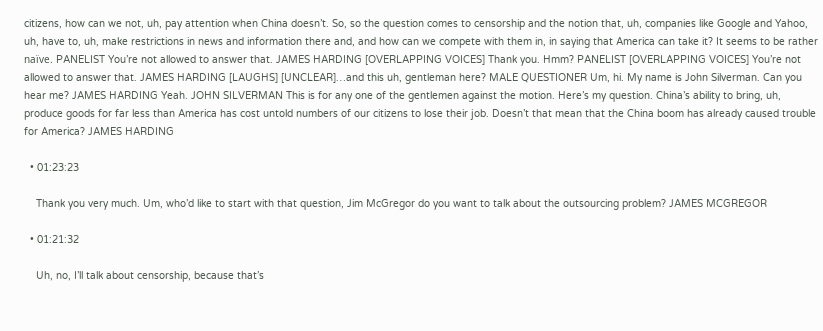citizens, how can we not, uh, pay attention when China doesn’t. So, so the question comes to censorship and the notion that, uh, companies like Google and Yahoo, uh, have to, uh, make restrictions in news and information there and, and how can we compete with them in, in saying that America can take it? It seems to be rather naïve. PANELIST You’re not allowed to answer that. JAMES HARDING [OVERLAPPING VOICES] Thank you. Hmm? PANELIST [OVERLAPPING VOICES] You’re not allowed to answer that. JAMES HARDING [LAUGHS] [UNCLEAR]…and this uh, gentleman here? MALE QUESTIONER Um, hi. My name is John Silverman. Can you hear me? JAMES HARDING Yeah. JOHN SILVERMAN This is for any one of the gentlemen against the motion. Here’s my question. China’s ability to bring, uh, produce goods for far less than America has cost untold numbers of our citizens to lose their job. Doesn’t that mean that the China boom has already caused trouble for America? JAMES HARDING

  • 01:23:23

    Thank you very much. Um, who’d like to start with that question, Jim McGregor do you want to talk about the outsourcing problem? JAMES MCGREGOR

  • 01:21:32

    Uh, no, I’ll talk about censorship, because that’s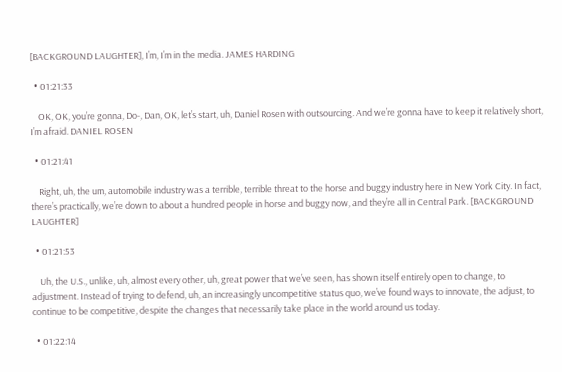[BACKGROUND LAUGHTER], I’m, I’m in the media. JAMES HARDING

  • 01:21:33

    OK, OK, you’re gonna, Do-, Dan, OK, let’s start, uh, Daniel Rosen with outsourcing. And we’re gonna have to keep it relatively short, I’m afraid. DANIEL ROSEN

  • 01:21:41

    Right, uh, the um, automobile industry was a terrible, terrible threat to the horse and buggy industry here in New York City. In fact, there’s practically, we’re down to about a hundred people in horse and buggy now, and they’re all in Central Park. [BACKGROUND LAUGHTER]

  • 01:21:53

    Uh, the U.S., unlike, uh, almost every other, uh, great power that we’ve seen, has shown itself entirely open to change, to adjustment. Instead of trying to defend, uh, an increasingly uncompetitive status quo, we’ve found ways to innovate, the adjust, to continue to be competitive, despite the changes that necessarily take place in the world around us today.

  • 01:22:14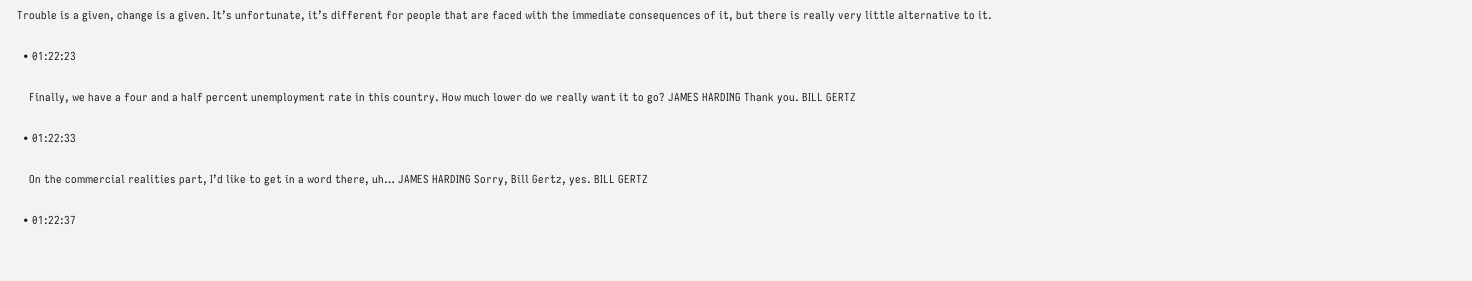Trouble is a given, change is a given. It’s unfortunate, it’s different for people that are faced with the immediate consequences of it, but there is really very little alternative to it.

  • 01:22:23

    Finally, we have a four and a half percent unemployment rate in this country. How much lower do we really want it to go? JAMES HARDING Thank you. BILL GERTZ

  • 01:22:33

    On the commercial realities part, I’d like to get in a word there, uh… JAMES HARDING Sorry, Bill Gertz, yes. BILL GERTZ

  • 01:22:37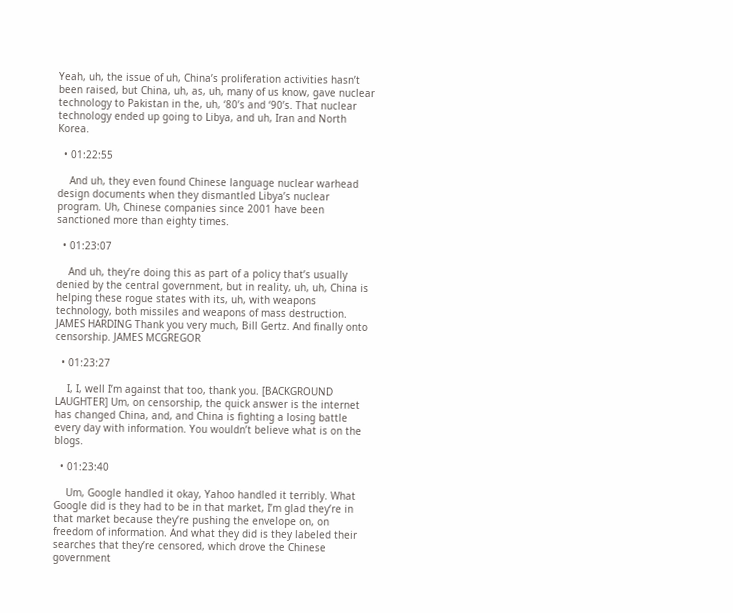Yeah, uh, the issue of uh, China’s proliferation activities hasn’t been raised, but China, uh, as, uh, many of us know, gave nuclear technology to Pakistan in the, uh, ‘80’s and ‘90’s. That nuclear technology ended up going to Libya, and uh, Iran and North Korea.

  • 01:22:55

    And uh, they even found Chinese language nuclear warhead design documents when they dismantled Libya’s nuclear program. Uh, Chinese companies since 2001 have been sanctioned more than eighty times.

  • 01:23:07

    And uh, they’re doing this as part of a policy that’s usually denied by the central government, but in reality, uh, uh, China is helping these rogue states with its, uh, with weapons technology, both missiles and weapons of mass destruction. JAMES HARDING Thank you very much, Bill Gertz. And finally onto censorship. JAMES MCGREGOR

  • 01:23:27

    I, I, well I’m against that too, thank you. [BACKGROUND LAUGHTER] Um, on censorship, the quick answer is the internet has changed China, and, and China is fighting a losing battle every day with information. You wouldn’t believe what is on the blogs.

  • 01:23:40

    Um, Google handled it okay, Yahoo handled it terribly. What Google did is they had to be in that market, I’m glad they’re in that market because they’re pushing the envelope on, on freedom of information. And what they did is they labeled their searches that they’re censored, which drove the Chinese government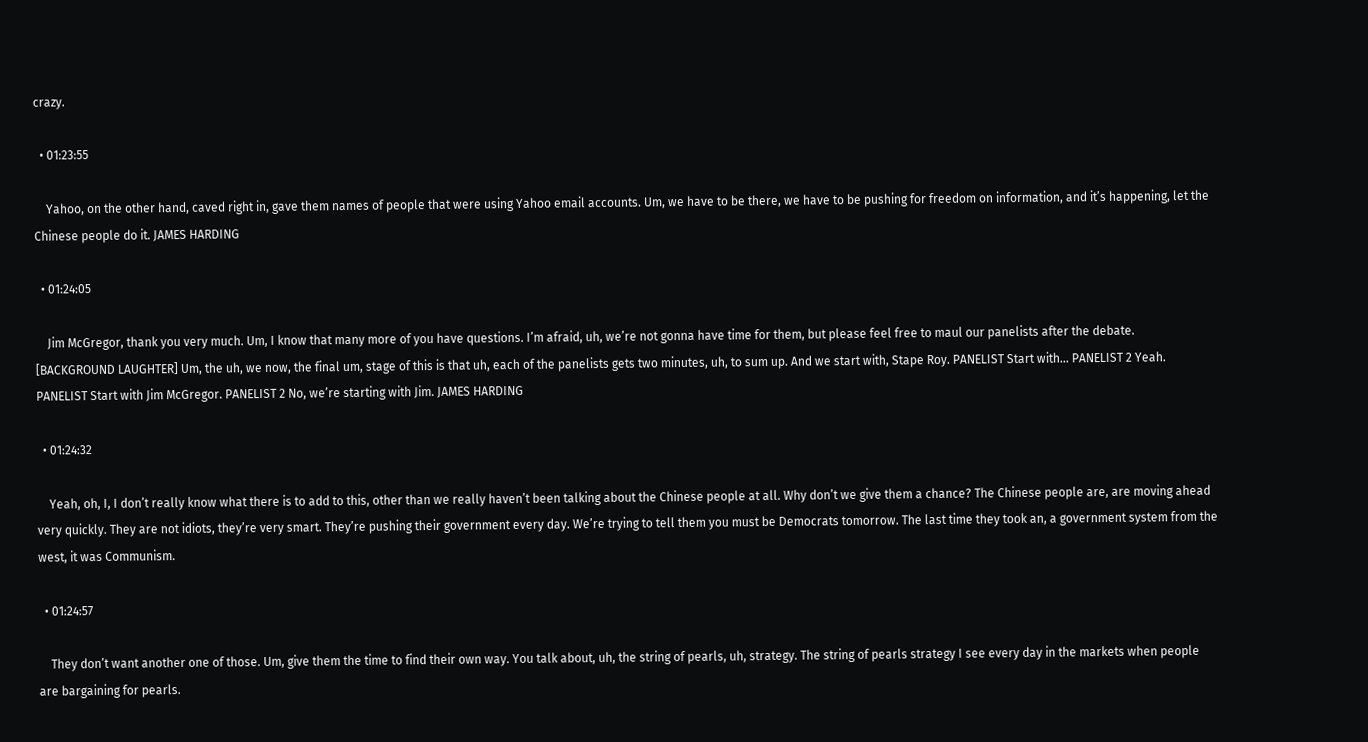crazy.

  • 01:23:55

    Yahoo, on the other hand, caved right in, gave them names of people that were using Yahoo email accounts. Um, we have to be there, we have to be pushing for freedom on information, and it’s happening, let the Chinese people do it. JAMES HARDING

  • 01:24:05

    Jim McGregor, thank you very much. Um, I know that many more of you have questions. I’m afraid, uh, we’re not gonna have time for them, but please feel free to maul our panelists after the debate. [BACKGROUND LAUGHTER] Um, the uh, we now, the final um, stage of this is that uh, each of the panelists gets two minutes, uh, to sum up. And we start with, Stape Roy. PANELIST Start with… PANELIST 2 Yeah. PANELIST Start with Jim McGregor. PANELIST 2 No, we’re starting with Jim. JAMES HARDING

  • 01:24:32

    Yeah, oh, I, I don’t really know what there is to add to this, other than we really haven’t been talking about the Chinese people at all. Why don’t we give them a chance? The Chinese people are, are moving ahead very quickly. They are not idiots, they’re very smart. They’re pushing their government every day. We’re trying to tell them you must be Democrats tomorrow. The last time they took an, a government system from the west, it was Communism.

  • 01:24:57

    They don’t want another one of those. Um, give them the time to find their own way. You talk about, uh, the string of pearls, uh, strategy. The string of pearls strategy I see every day in the markets when people are bargaining for pearls.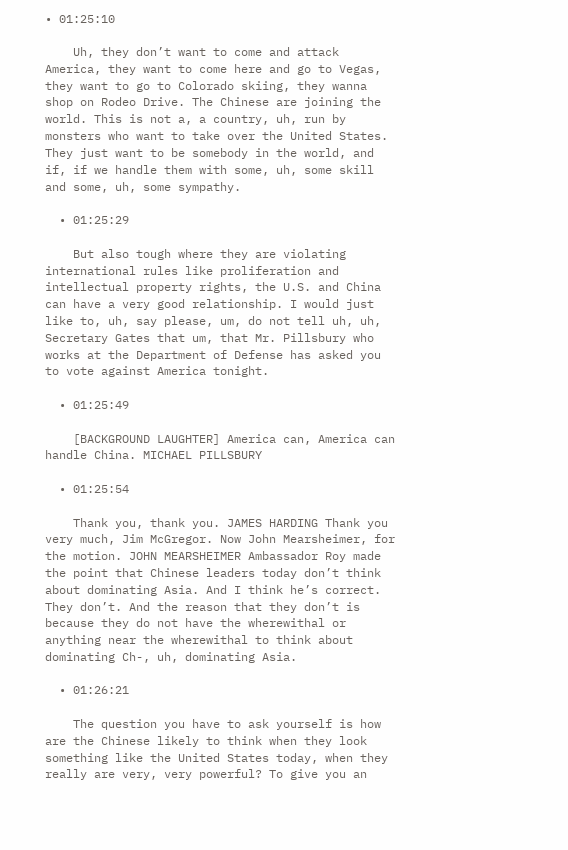• 01:25:10

    Uh, they don’t want to come and attack America, they want to come here and go to Vegas, they want to go to Colorado skiing, they wanna shop on Rodeo Drive. The Chinese are joining the world. This is not a, a country, uh, run by monsters who want to take over the United States. They just want to be somebody in the world, and if, if we handle them with some, uh, some skill and some, uh, some sympathy.

  • 01:25:29

    But also tough where they are violating international rules like proliferation and intellectual property rights, the U.S. and China can have a very good relationship. I would just like to, uh, say please, um, do not tell uh, uh, Secretary Gates that um, that Mr. Pillsbury who works at the Department of Defense has asked you to vote against America tonight.

  • 01:25:49

    [BACKGROUND LAUGHTER] America can, America can handle China. MICHAEL PILLSBURY

  • 01:25:54

    Thank you, thank you. JAMES HARDING Thank you very much, Jim McGregor. Now John Mearsheimer, for the motion. JOHN MEARSHEIMER Ambassador Roy made the point that Chinese leaders today don’t think about dominating Asia. And I think he’s correct. They don’t. And the reason that they don’t is because they do not have the wherewithal or anything near the wherewithal to think about dominating Ch-, uh, dominating Asia.

  • 01:26:21

    The question you have to ask yourself is how are the Chinese likely to think when they look something like the United States today, when they really are very, very powerful? To give you an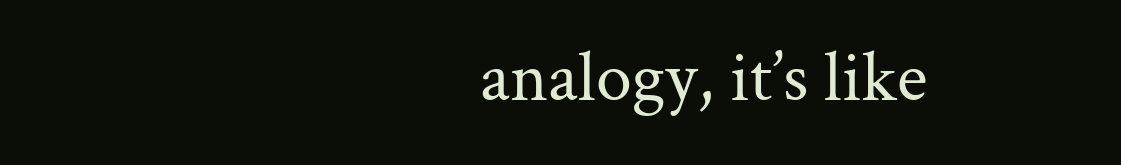analogy, it’s like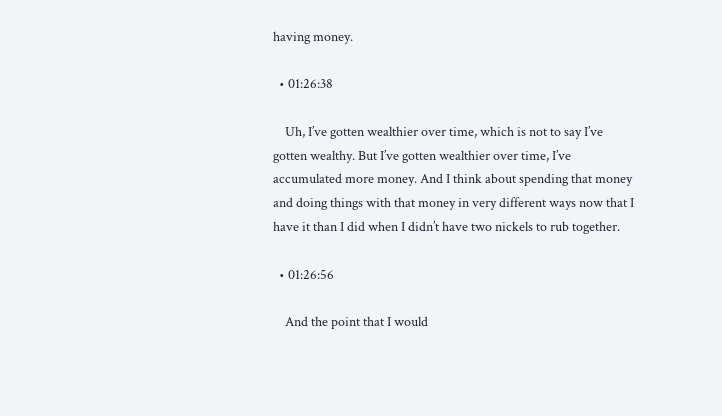having money.

  • 01:26:38

    Uh, I’ve gotten wealthier over time, which is not to say I’ve gotten wealthy. But I’ve gotten wealthier over time, I’ve accumulated more money. And I think about spending that money and doing things with that money in very different ways now that I have it than I did when I didn’t have two nickels to rub together.

  • 01:26:56

    And the point that I would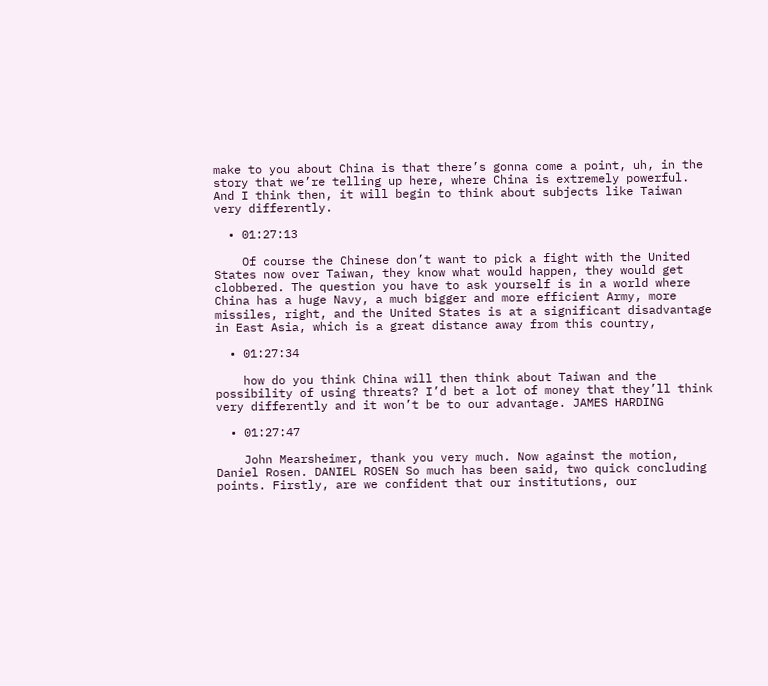make to you about China is that there’s gonna come a point, uh, in the story that we’re telling up here, where China is extremely powerful. And I think then, it will begin to think about subjects like Taiwan very differently.

  • 01:27:13

    Of course the Chinese don’t want to pick a fight with the United States now over Taiwan, they know what would happen, they would get clobbered. The question you have to ask yourself is in a world where China has a huge Navy, a much bigger and more efficient Army, more missiles, right, and the United States is at a significant disadvantage in East Asia, which is a great distance away from this country,

  • 01:27:34

    how do you think China will then think about Taiwan and the possibility of using threats? I’d bet a lot of money that they’ll think very differently and it won’t be to our advantage. JAMES HARDING

  • 01:27:47

    John Mearsheimer, thank you very much. Now against the motion, Daniel Rosen. DANIEL ROSEN So much has been said, two quick concluding points. Firstly, are we confident that our institutions, our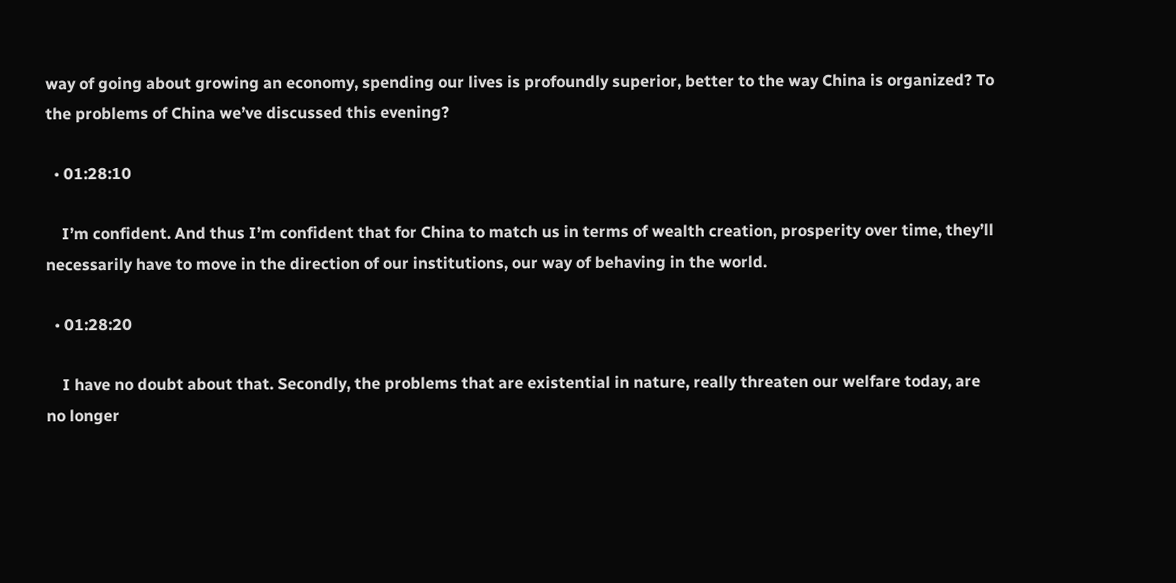way of going about growing an economy, spending our lives is profoundly superior, better to the way China is organized? To the problems of China we’ve discussed this evening?

  • 01:28:10

    I’m confident. And thus I’m confident that for China to match us in terms of wealth creation, prosperity over time, they’ll necessarily have to move in the direction of our institutions, our way of behaving in the world.

  • 01:28:20

    I have no doubt about that. Secondly, the problems that are existential in nature, really threaten our welfare today, are no longer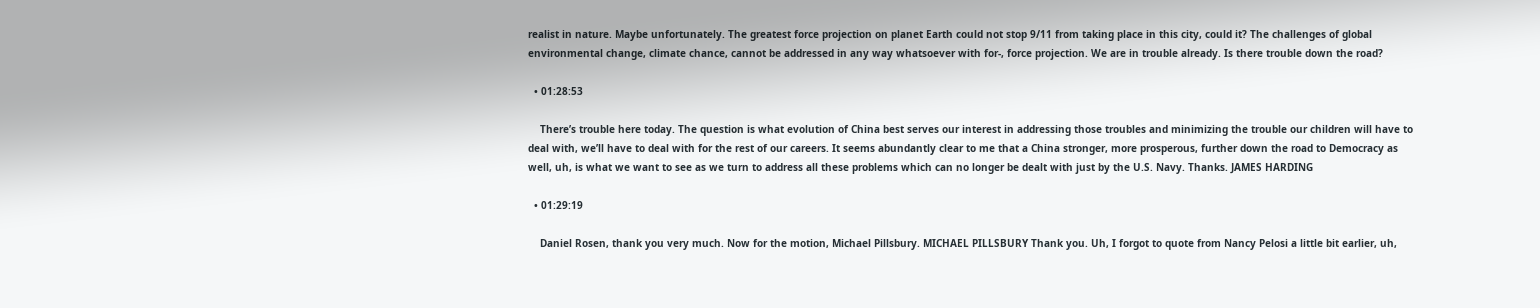realist in nature. Maybe unfortunately. The greatest force projection on planet Earth could not stop 9/11 from taking place in this city, could it? The challenges of global environmental change, climate chance, cannot be addressed in any way whatsoever with for-, force projection. We are in trouble already. Is there trouble down the road?

  • 01:28:53

    There’s trouble here today. The question is what evolution of China best serves our interest in addressing those troubles and minimizing the trouble our children will have to deal with, we’ll have to deal with for the rest of our careers. It seems abundantly clear to me that a China stronger, more prosperous, further down the road to Democracy as well, uh, is what we want to see as we turn to address all these problems which can no longer be dealt with just by the U.S. Navy. Thanks. JAMES HARDING

  • 01:29:19

    Daniel Rosen, thank you very much. Now for the motion, Michael Pillsbury. MICHAEL PILLSBURY Thank you. Uh, I forgot to quote from Nancy Pelosi a little bit earlier, uh,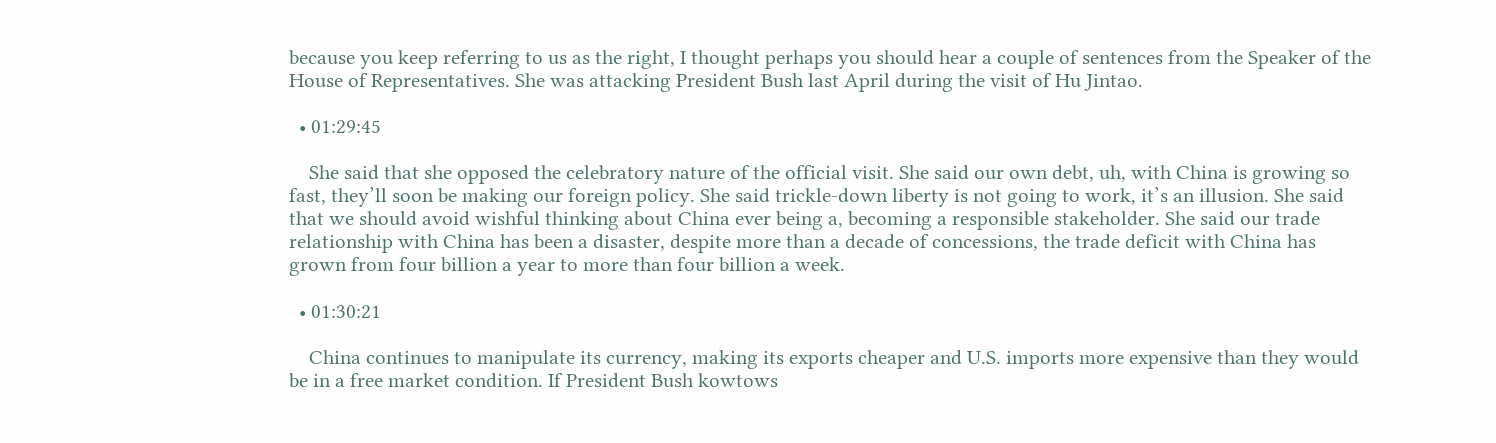because you keep referring to us as the right, I thought perhaps you should hear a couple of sentences from the Speaker of the House of Representatives. She was attacking President Bush last April during the visit of Hu Jintao.

  • 01:29:45

    She said that she opposed the celebratory nature of the official visit. She said our own debt, uh, with China is growing so fast, they’ll soon be making our foreign policy. She said trickle-down liberty is not going to work, it’s an illusion. She said that we should avoid wishful thinking about China ever being a, becoming a responsible stakeholder. She said our trade relationship with China has been a disaster, despite more than a decade of concessions, the trade deficit with China has grown from four billion a year to more than four billion a week.

  • 01:30:21

    China continues to manipulate its currency, making its exports cheaper and U.S. imports more expensive than they would be in a free market condition. If President Bush kowtows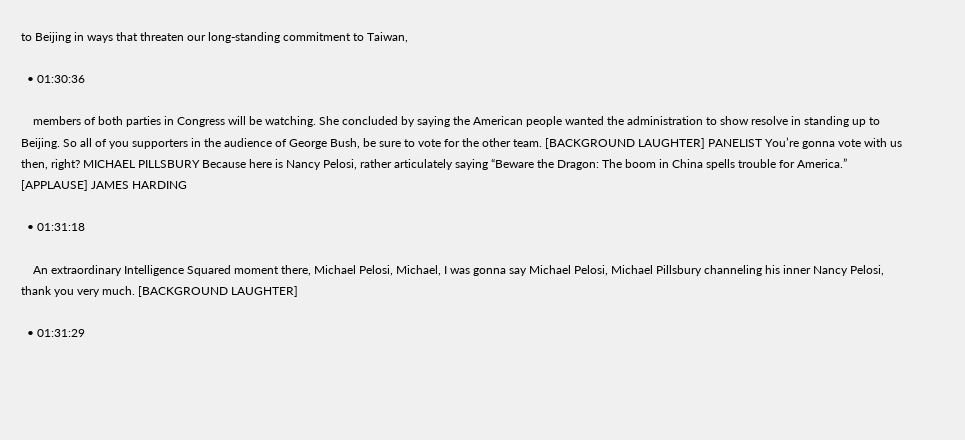to Beijing in ways that threaten our long-standing commitment to Taiwan,

  • 01:30:36

    members of both parties in Congress will be watching. She concluded by saying the American people wanted the administration to show resolve in standing up to Beijing. So all of you supporters in the audience of George Bush, be sure to vote for the other team. [BACKGROUND LAUGHTER] PANELIST You’re gonna vote with us then, right? MICHAEL PILLSBURY Because here is Nancy Pelosi, rather articulately saying “Beware the Dragon: The boom in China spells trouble for America.” [APPLAUSE] JAMES HARDING

  • 01:31:18

    An extraordinary Intelligence Squared moment there, Michael Pelosi, Michael, I was gonna say Michael Pelosi, Michael Pillsbury channeling his inner Nancy Pelosi, thank you very much. [BACKGROUND LAUGHTER]

  • 01:31:29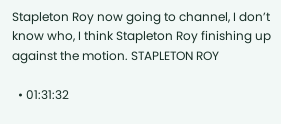Stapleton Roy now going to channel, I don’t know who, I think Stapleton Roy finishing up against the motion. STAPLETON ROY

  • 01:31:32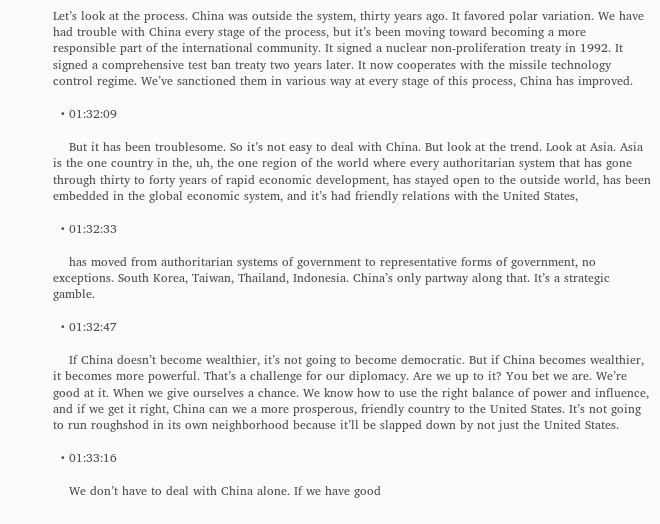Let’s look at the process. China was outside the system, thirty years ago. It favored polar variation. We have had trouble with China every stage of the process, but it’s been moving toward becoming a more responsible part of the international community. It signed a nuclear non-proliferation treaty in 1992. It signed a comprehensive test ban treaty two years later. It now cooperates with the missile technology control regime. We’ve sanctioned them in various way at every stage of this process, China has improved.

  • 01:32:09

    But it has been troublesome. So it’s not easy to deal with China. But look at the trend. Look at Asia. Asia is the one country in the, uh, the one region of the world where every authoritarian system that has gone through thirty to forty years of rapid economic development, has stayed open to the outside world, has been embedded in the global economic system, and it’s had friendly relations with the United States,

  • 01:32:33

    has moved from authoritarian systems of government to representative forms of government, no exceptions. South Korea, Taiwan, Thailand, Indonesia. China’s only partway along that. It’s a strategic gamble.

  • 01:32:47

    If China doesn’t become wealthier, it’s not going to become democratic. But if China becomes wealthier, it becomes more powerful. That’s a challenge for our diplomacy. Are we up to it? You bet we are. We’re good at it. When we give ourselves a chance. We know how to use the right balance of power and influence, and if we get it right, China can we a more prosperous, friendly country to the United States. It’s not going to run roughshod in its own neighborhood because it’ll be slapped down by not just the United States.

  • 01:33:16

    We don’t have to deal with China alone. If we have good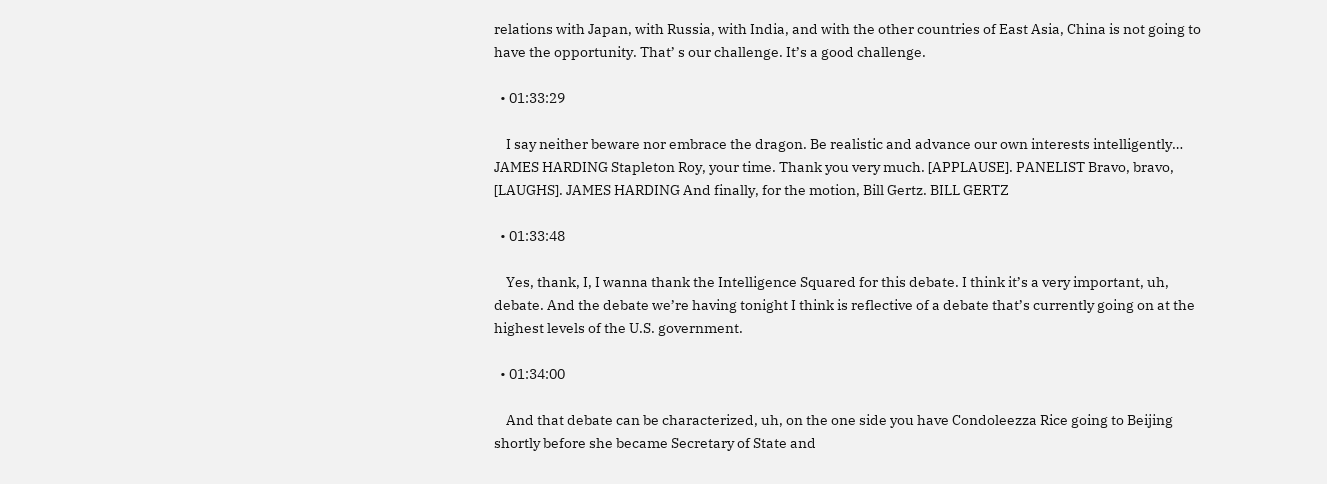relations with Japan, with Russia, with India, and with the other countries of East Asia, China is not going to have the opportunity. That’ s our challenge. It’s a good challenge.

  • 01:33:29

    I say neither beware nor embrace the dragon. Be realistic and advance our own interests intelligently… JAMES HARDING Stapleton Roy, your time. Thank you very much. [APPLAUSE]. PANELIST Bravo, bravo, [LAUGHS]. JAMES HARDING And finally, for the motion, Bill Gertz. BILL GERTZ

  • 01:33:48

    Yes, thank, I, I wanna thank the Intelligence Squared for this debate. I think it’s a very important, uh, debate. And the debate we’re having tonight I think is reflective of a debate that’s currently going on at the highest levels of the U.S. government.

  • 01:34:00

    And that debate can be characterized, uh, on the one side you have Condoleezza Rice going to Beijing shortly before she became Secretary of State and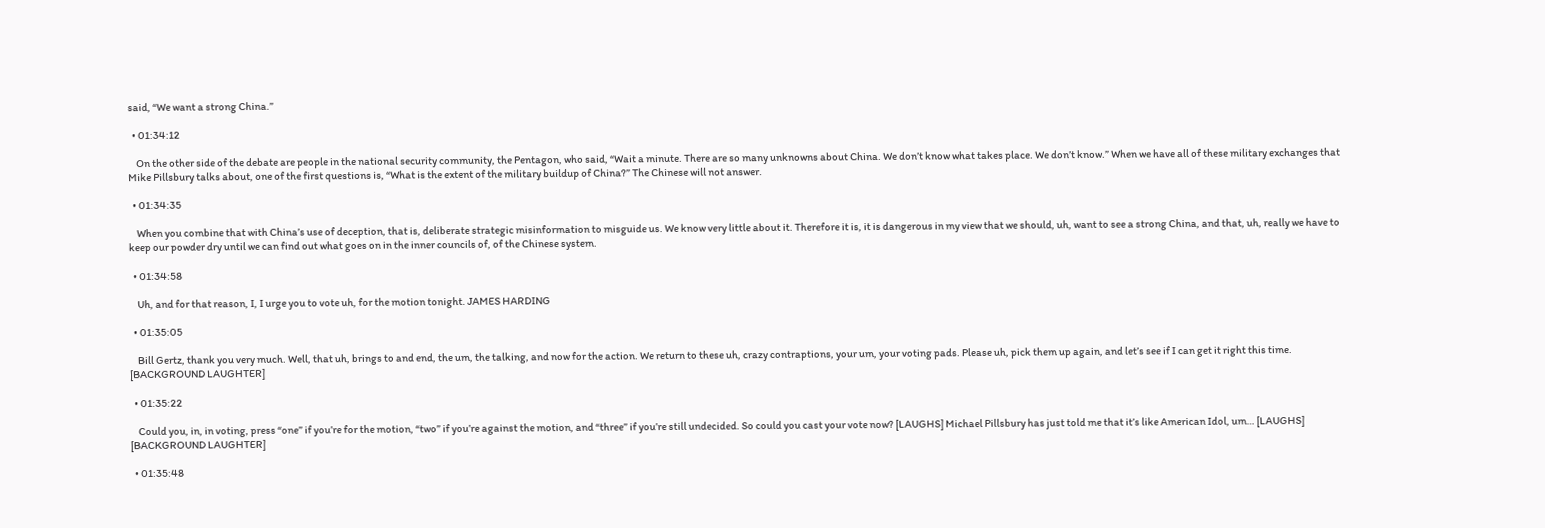said, “We want a strong China.”

  • 01:34:12

    On the other side of the debate are people in the national security community, the Pentagon, who said, “Wait a minute. There are so many unknowns about China. We don’t know what takes place. We don’t know.” When we have all of these military exchanges that Mike Pillsbury talks about, one of the first questions is, “What is the extent of the military buildup of China?” The Chinese will not answer.

  • 01:34:35

    When you combine that with China’s use of deception, that is, deliberate strategic misinformation to misguide us. We know very little about it. Therefore it is, it is dangerous in my view that we should, uh, want to see a strong China, and that, uh, really we have to keep our powder dry until we can find out what goes on in the inner councils of, of the Chinese system.

  • 01:34:58

    Uh, and for that reason, I, I urge you to vote uh, for the motion tonight. JAMES HARDING

  • 01:35:05

    Bill Gertz, thank you very much. Well, that uh, brings to and end, the um, the talking, and now for the action. We return to these uh, crazy contraptions, your um, your voting pads. Please uh, pick them up again, and let’s see if I can get it right this time. [BACKGROUND LAUGHTER]

  • 01:35:22

    Could you, in, in voting, press “one” if you’re for the motion, “two” if you’re against the motion, and “three” if you’re still undecided. So could you cast your vote now? [LAUGHS] Michael Pillsbury has just told me that it’s like American Idol, um… [LAUGHS] [BACKGROUND LAUGHTER]

  • 01:35:48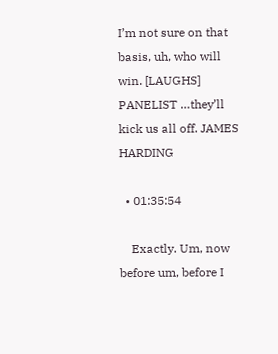I’m not sure on that basis, uh, who will win. [LAUGHS] PANELIST …they’ll kick us all off. JAMES HARDING

  • 01:35:54

    Exactly. Um, now before um, before I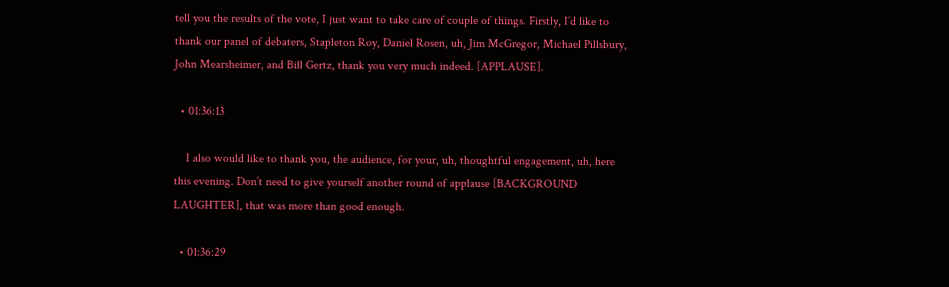tell you the results of the vote, I just want to take care of couple of things. Firstly, I’d like to thank our panel of debaters, Stapleton Roy, Daniel Rosen, uh, Jim McGregor, Michael Pillsbury, John Mearsheimer, and Bill Gertz, thank you very much indeed. [APPLAUSE].

  • 01:36:13

    I also would like to thank you, the audience, for your, uh, thoughtful engagement, uh, here this evening. Don’t need to give yourself another round of applause [BACKGROUND LAUGHTER], that was more than good enough.

  • 01:36:29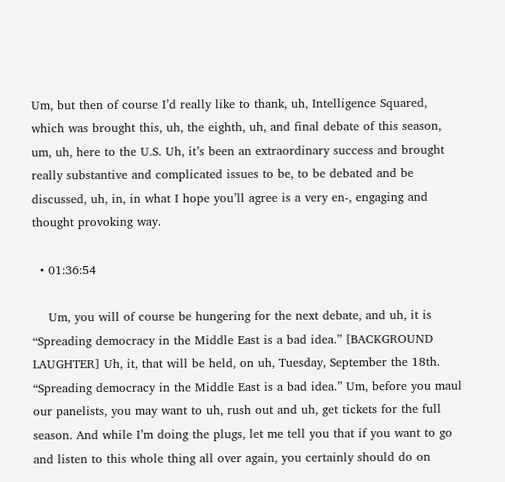Um, but then of course I’d really like to thank, uh, Intelligence Squared, which was brought this, uh, the eighth, uh, and final debate of this season, um, uh, here to the U.S. Uh, it’s been an extraordinary success and brought really substantive and complicated issues to be, to be debated and be discussed, uh, in, in what I hope you’ll agree is a very en-, engaging and thought provoking way.

  • 01:36:54

    Um, you will of course be hungering for the next debate, and uh, it is “Spreading democracy in the Middle East is a bad idea.” [BACKGROUND LAUGHTER] Uh, it, that will be held, on uh, Tuesday, September the 18th. “Spreading democracy in the Middle East is a bad idea.” Um, before you maul our panelists, you may want to uh, rush out and uh, get tickets for the full season. And while I’m doing the plugs, let me tell you that if you want to go and listen to this whole thing all over again, you certainly should do on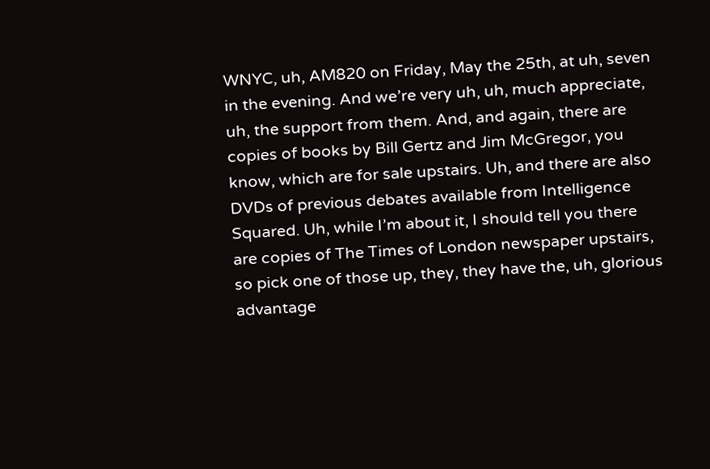WNYC, uh, AM820 on Friday, May the 25th, at uh, seven in the evening. And we’re very uh, uh, much appreciate, uh, the support from them. And, and again, there are copies of books by Bill Gertz and Jim McGregor, you know, which are for sale upstairs. Uh, and there are also DVDs of previous debates available from Intelligence Squared. Uh, while I’m about it, I should tell you there are copies of The Times of London newspaper upstairs, so pick one of those up, they, they have the, uh, glorious advantage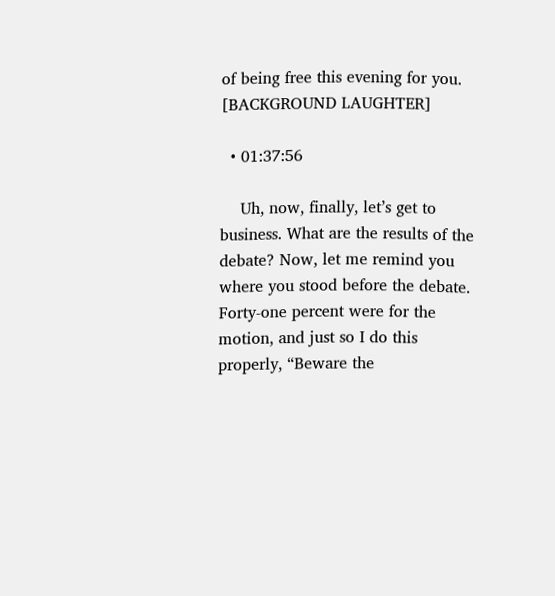of being free this evening for you. [BACKGROUND LAUGHTER]

  • 01:37:56

    Uh, now, finally, let’s get to business. What are the results of the debate? Now, let me remind you where you stood before the debate. Forty-one percent were for the motion, and just so I do this properly, “Beware the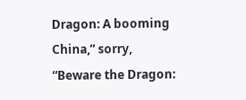Dragon: A booming China,” sorry, “Beware the Dragon: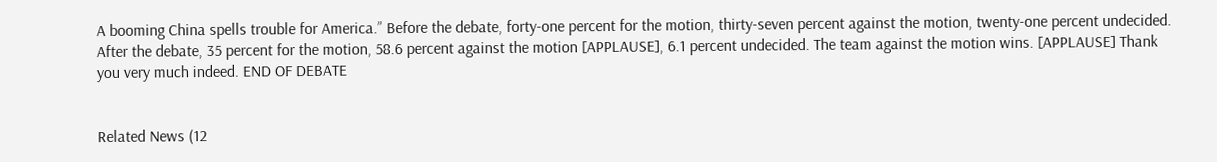A booming China spells trouble for America.” Before the debate, forty-one percent for the motion, thirty-seven percent against the motion, twenty-one percent undecided. After the debate, 35 percent for the motion, 58.6 percent against the motion [APPLAUSE], 6.1 percent undecided. The team against the motion wins. [APPLAUSE] Thank you very much indeed. END OF DEBATE


Related News (12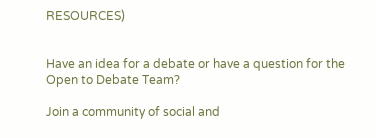RESOURCES)


Have an idea for a debate or have a question for the Open to Debate Team?

Join a community of social and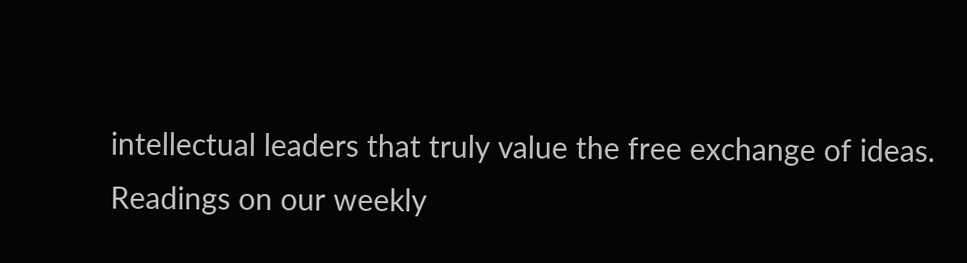intellectual leaders that truly value the free exchange of ideas.
Readings on our weekly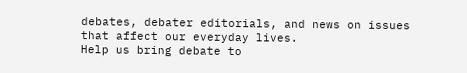debates, debater editorials, and news on issues that affect our everyday lives.
Help us bring debate to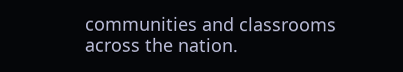communities and classrooms across the nation.